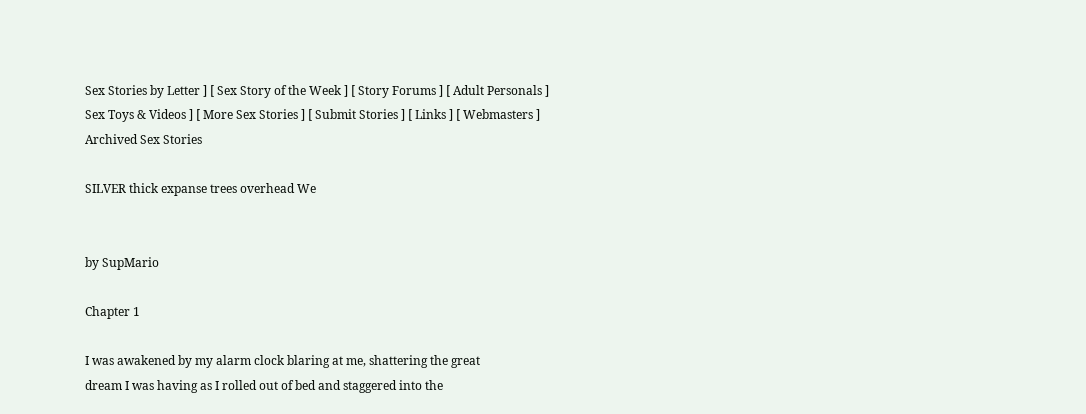Sex Stories by Letter ] [ Sex Story of the Week ] [ Story Forums ] [ Adult Personals ]
Sex Toys & Videos ] [ More Sex Stories ] [ Submit Stories ] [ Links ] [ Webmasters ]
Archived Sex Stories

SILVER thick expanse trees overhead We


by SupMario

Chapter 1

I was awakened by my alarm clock blaring at me, shattering the great
dream I was having as I rolled out of bed and staggered into the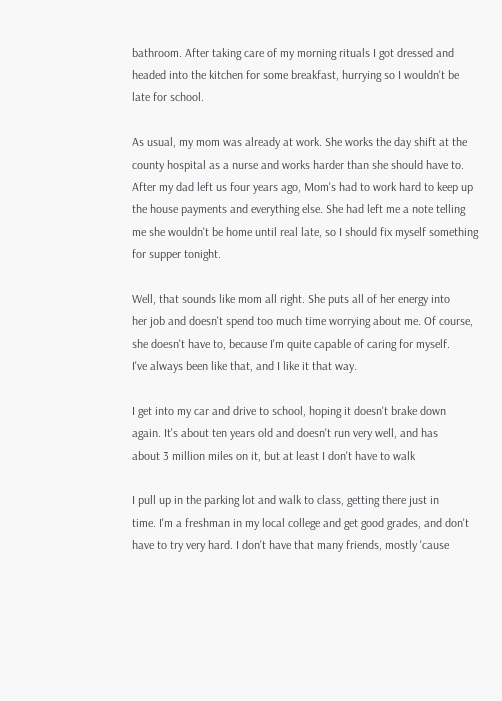bathroom. After taking care of my morning rituals I got dressed and
headed into the kitchen for some breakfast, hurrying so I wouldn't be
late for school.

As usual, my mom was already at work. She works the day shift at the
county hospital as a nurse and works harder than she should have to.
After my dad left us four years ago, Mom's had to work hard to keep up
the house payments and everything else. She had left me a note telling
me she wouldn't be home until real late, so I should fix myself something
for supper tonight.

Well, that sounds like mom all right. She puts all of her energy into
her job and doesn't spend too much time worrying about me. Of course,
she doesn't have to, because I'm quite capable of caring for myself.
I've always been like that, and I like it that way.

I get into my car and drive to school, hoping it doesn't brake down
again. It's about ten years old and doesn't run very well, and has
about 3 million miles on it, but at least I don't have to walk

I pull up in the parking lot and walk to class, getting there just in
time. I'm a freshman in my local college and get good grades, and don't
have to try very hard. I don't have that many friends, mostly 'cause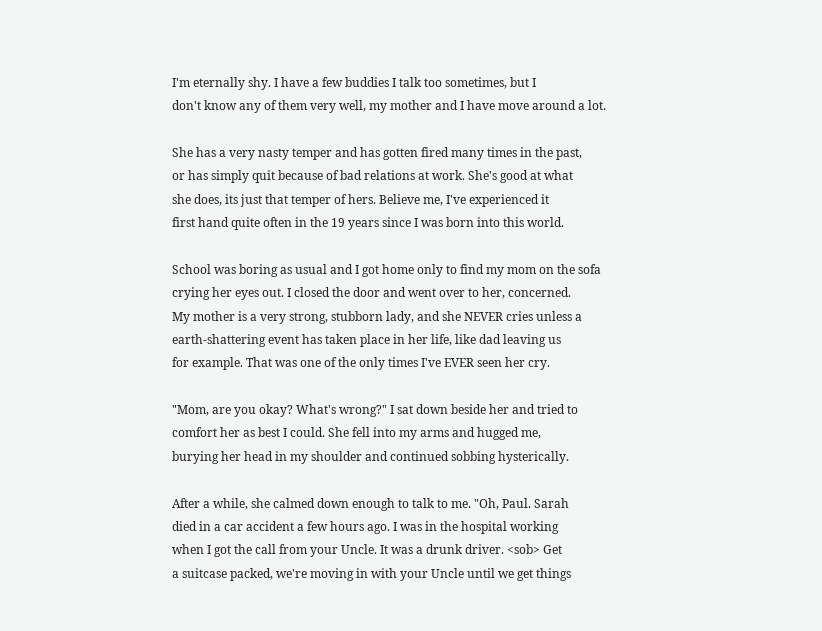I'm eternally shy. I have a few buddies I talk too sometimes, but I
don't know any of them very well, my mother and I have move around a lot.

She has a very nasty temper and has gotten fired many times in the past,
or has simply quit because of bad relations at work. She's good at what
she does, its just that temper of hers. Believe me, I've experienced it
first hand quite often in the 19 years since I was born into this world.

School was boring as usual and I got home only to find my mom on the sofa
crying her eyes out. I closed the door and went over to her, concerned.
My mother is a very strong, stubborn lady, and she NEVER cries unless a
earth-shattering event has taken place in her life, like dad leaving us
for example. That was one of the only times I've EVER seen her cry.

"Mom, are you okay? What's wrong?" I sat down beside her and tried to
comfort her as best I could. She fell into my arms and hugged me,
burying her head in my shoulder and continued sobbing hysterically.

After a while, she calmed down enough to talk to me. "Oh, Paul. Sarah
died in a car accident a few hours ago. I was in the hospital working
when I got the call from your Uncle. It was a drunk driver. <sob> Get
a suitcase packed, we're moving in with your Uncle until we get things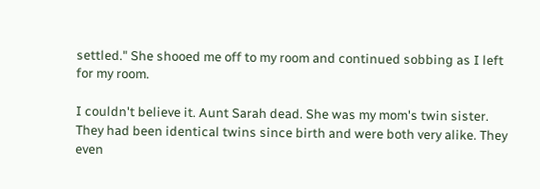settled." She shooed me off to my room and continued sobbing as I left
for my room.

I couldn't believe it. Aunt Sarah dead. She was my mom's twin sister.
They had been identical twins since birth and were both very alike. They
even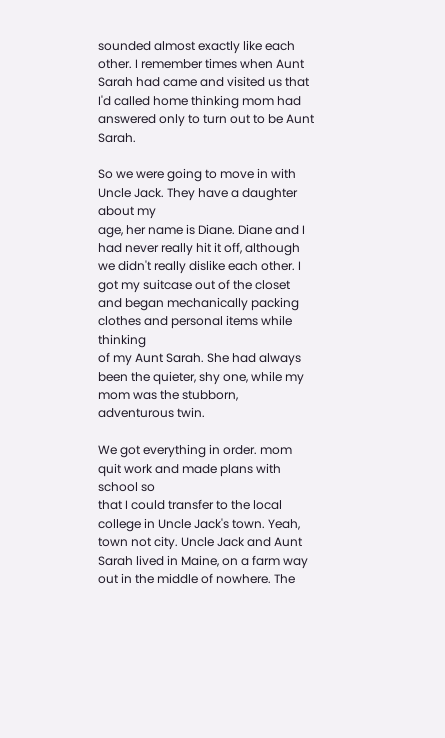sounded almost exactly like each other. I remember times when Aunt
Sarah had came and visited us that I'd called home thinking mom had
answered only to turn out to be Aunt Sarah.

So we were going to move in with Uncle Jack. They have a daughter about my
age, her name is Diane. Diane and I had never really hit it off, although
we didn't really dislike each other. I got my suitcase out of the closet
and began mechanically packing clothes and personal items while thinking
of my Aunt Sarah. She had always been the quieter, shy one, while my mom was the stubborn, adventurous twin.

We got everything in order. mom quit work and made plans with school so
that I could transfer to the local college in Uncle Jack's town. Yeah,
town not city. Uncle Jack and Aunt Sarah lived in Maine, on a farm way
out in the middle of nowhere. The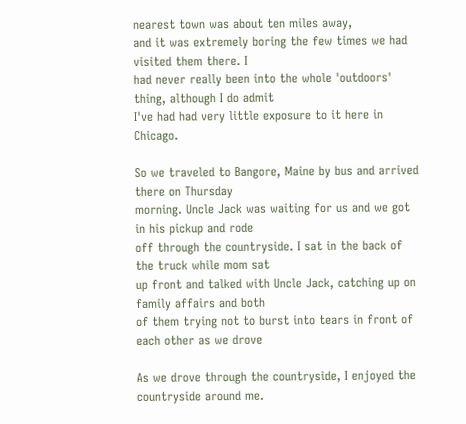nearest town was about ten miles away,
and it was extremely boring the few times we had visited them there. I
had never really been into the whole 'outdoors' thing, although I do admit
I've had had very little exposure to it here in Chicago.

So we traveled to Bangore, Maine by bus and arrived there on Thursday
morning. Uncle Jack was waiting for us and we got in his pickup and rode
off through the countryside. I sat in the back of the truck while mom sat
up front and talked with Uncle Jack, catching up on family affairs and both
of them trying not to burst into tears in front of each other as we drove

As we drove through the countryside, I enjoyed the countryside around me.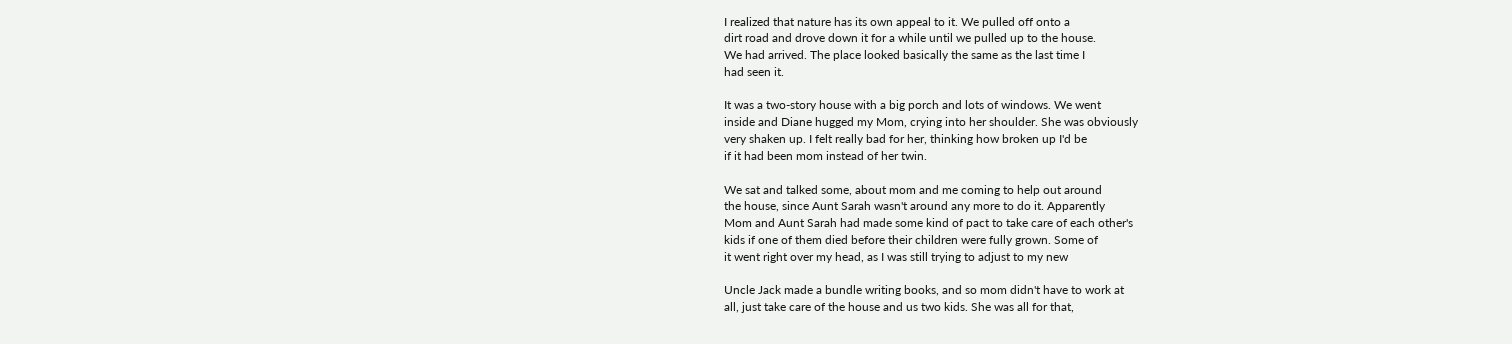I realized that nature has its own appeal to it. We pulled off onto a
dirt road and drove down it for a while until we pulled up to the house.
We had arrived. The place looked basically the same as the last time I
had seen it.

It was a two-story house with a big porch and lots of windows. We went
inside and Diane hugged my Mom, crying into her shoulder. She was obviously
very shaken up. I felt really bad for her, thinking how broken up I'd be
if it had been mom instead of her twin.

We sat and talked some, about mom and me coming to help out around
the house, since Aunt Sarah wasn't around any more to do it. Apparently
Mom and Aunt Sarah had made some kind of pact to take care of each other's
kids if one of them died before their children were fully grown. Some of
it went right over my head, as I was still trying to adjust to my new

Uncle Jack made a bundle writing books, and so mom didn't have to work at
all, just take care of the house and us two kids. She was all for that,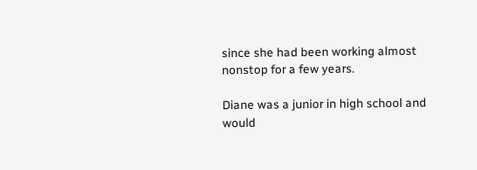since she had been working almost nonstop for a few years.

Diane was a junior in high school and would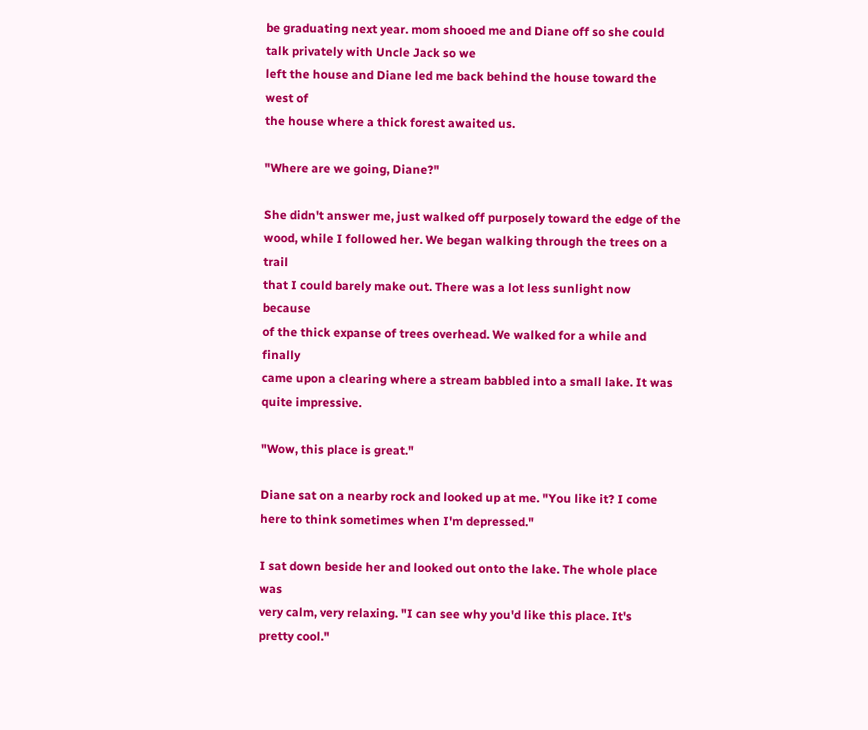be graduating next year. mom shooed me and Diane off so she could talk privately with Uncle Jack so we
left the house and Diane led me back behind the house toward the west of
the house where a thick forest awaited us.

"Where are we going, Diane?"

She didn't answer me, just walked off purposely toward the edge of the
wood, while I followed her. We began walking through the trees on a trail
that I could barely make out. There was a lot less sunlight now because
of the thick expanse of trees overhead. We walked for a while and finally
came upon a clearing where a stream babbled into a small lake. It was
quite impressive.

"Wow, this place is great."

Diane sat on a nearby rock and looked up at me. "You like it? I come
here to think sometimes when I'm depressed."

I sat down beside her and looked out onto the lake. The whole place was
very calm, very relaxing. "I can see why you'd like this place. It's
pretty cool."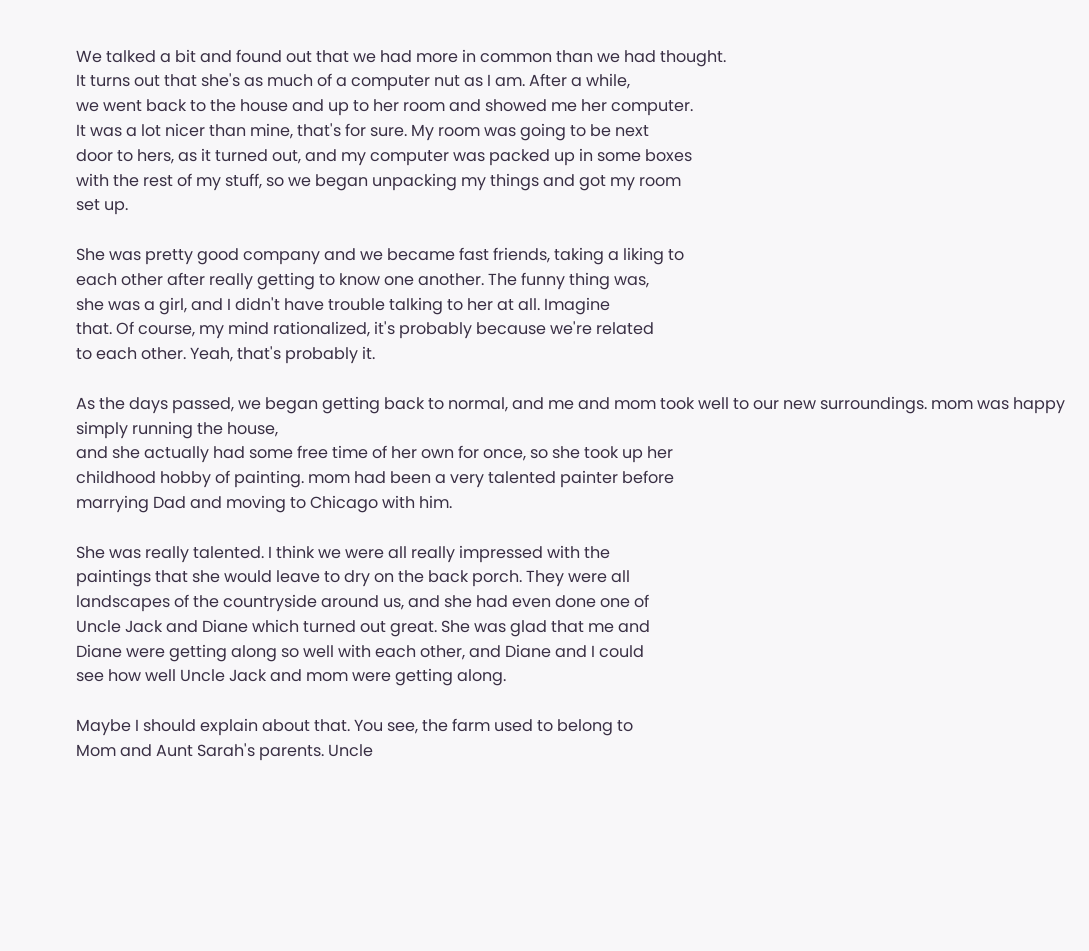We talked a bit and found out that we had more in common than we had thought.
It turns out that she's as much of a computer nut as I am. After a while,
we went back to the house and up to her room and showed me her computer.
It was a lot nicer than mine, that's for sure. My room was going to be next
door to hers, as it turned out, and my computer was packed up in some boxes
with the rest of my stuff, so we began unpacking my things and got my room
set up.

She was pretty good company and we became fast friends, taking a liking to
each other after really getting to know one another. The funny thing was,
she was a girl, and I didn't have trouble talking to her at all. Imagine
that. Of course, my mind rationalized, it's probably because we're related
to each other. Yeah, that's probably it.

As the days passed, we began getting back to normal, and me and mom took well to our new surroundings. mom was happy simply running the house,
and she actually had some free time of her own for once, so she took up her
childhood hobby of painting. mom had been a very talented painter before
marrying Dad and moving to Chicago with him.

She was really talented. I think we were all really impressed with the
paintings that she would leave to dry on the back porch. They were all
landscapes of the countryside around us, and she had even done one of
Uncle Jack and Diane which turned out great. She was glad that me and
Diane were getting along so well with each other, and Diane and I could
see how well Uncle Jack and mom were getting along.

Maybe I should explain about that. You see, the farm used to belong to
Mom and Aunt Sarah's parents. Uncle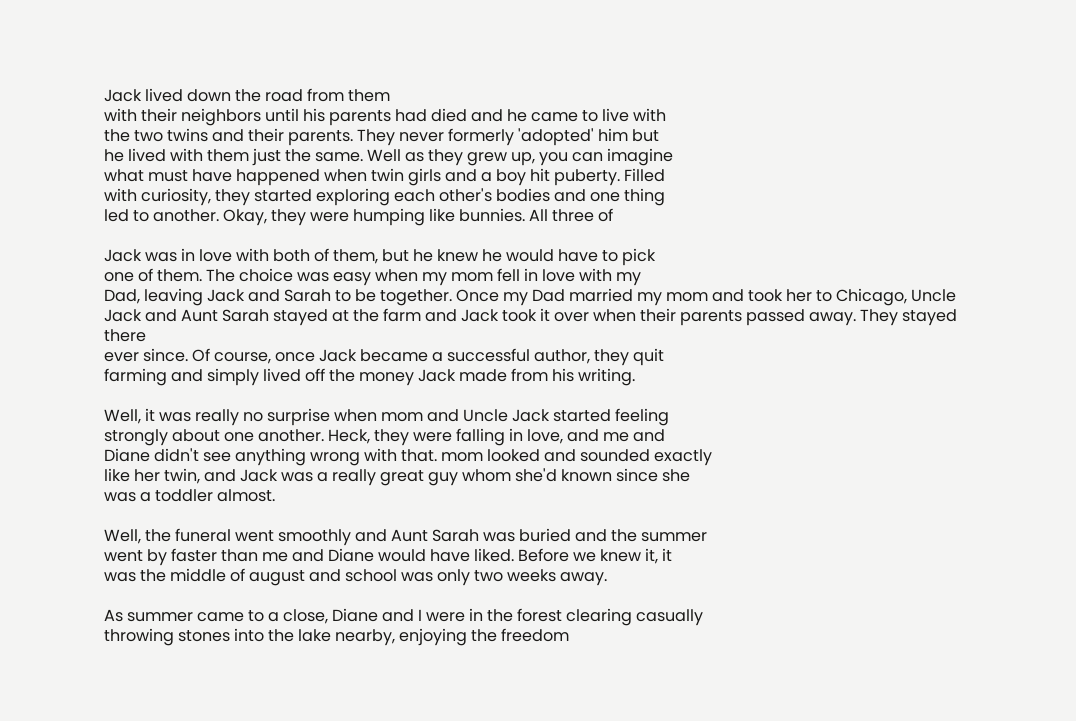Jack lived down the road from them
with their neighbors until his parents had died and he came to live with
the two twins and their parents. They never formerly 'adopted' him but
he lived with them just the same. Well as they grew up, you can imagine
what must have happened when twin girls and a boy hit puberty. Filled
with curiosity, they started exploring each other's bodies and one thing
led to another. Okay, they were humping like bunnies. All three of

Jack was in love with both of them, but he knew he would have to pick
one of them. The choice was easy when my mom fell in love with my
Dad, leaving Jack and Sarah to be together. Once my Dad married my mom and took her to Chicago, Uncle Jack and Aunt Sarah stayed at the farm and Jack took it over when their parents passed away. They stayed there
ever since. Of course, once Jack became a successful author, they quit
farming and simply lived off the money Jack made from his writing.

Well, it was really no surprise when mom and Uncle Jack started feeling
strongly about one another. Heck, they were falling in love, and me and
Diane didn't see anything wrong with that. mom looked and sounded exactly
like her twin, and Jack was a really great guy whom she'd known since she
was a toddler almost.

Well, the funeral went smoothly and Aunt Sarah was buried and the summer
went by faster than me and Diane would have liked. Before we knew it, it
was the middle of august and school was only two weeks away.

As summer came to a close, Diane and I were in the forest clearing casually
throwing stones into the lake nearby, enjoying the freedom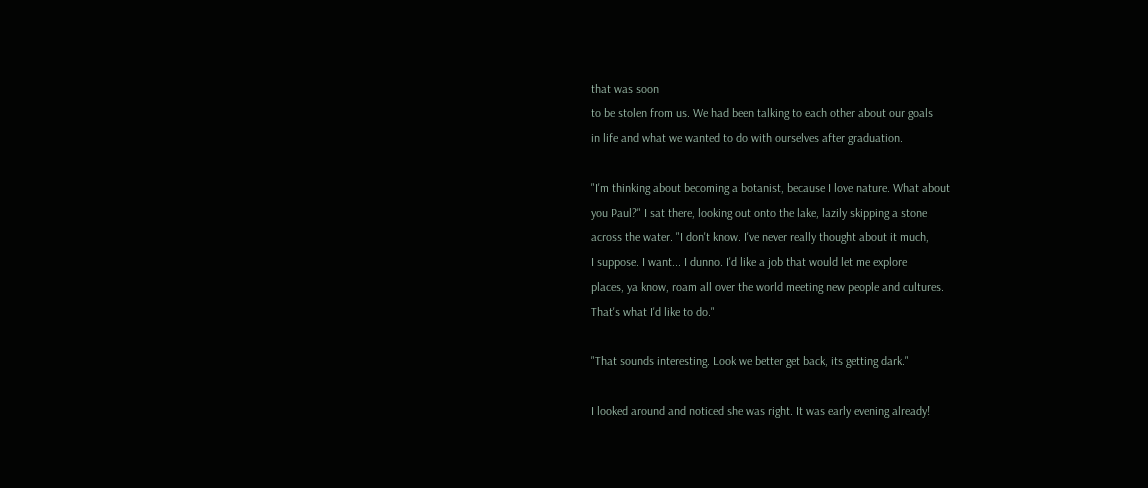that was soon
to be stolen from us. We had been talking to each other about our goals
in life and what we wanted to do with ourselves after graduation.

"I'm thinking about becoming a botanist, because I love nature. What about
you Paul?" I sat there, looking out onto the lake, lazily skipping a stone
across the water. "I don't know. I've never really thought about it much,
I suppose. I want... I dunno. I'd like a job that would let me explore
places, ya know, roam all over the world meeting new people and cultures.
That's what I'd like to do."

"That sounds interesting. Look we better get back, its getting dark."

I looked around and noticed she was right. It was early evening already!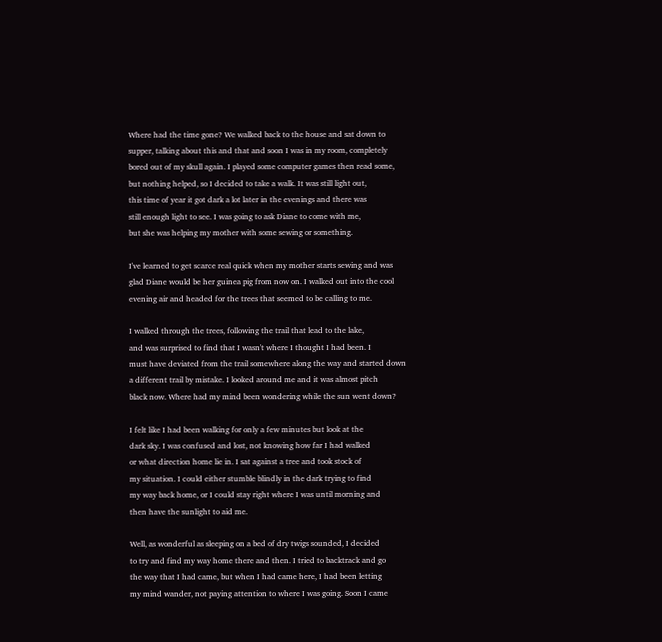Where had the time gone? We walked back to the house and sat down to
supper, talking about this and that and soon I was in my room, completely
bored out of my skull again. I played some computer games then read some,
but nothing helped, so I decided to take a walk. It was still light out,
this time of year it got dark a lot later in the evenings and there was
still enough light to see. I was going to ask Diane to come with me,
but she was helping my mother with some sewing or something.

I've learned to get scarce real quick when my mother starts sewing and was
glad Diane would be her guinea pig from now on. I walked out into the cool
evening air and headed for the trees that seemed to be calling to me.

I walked through the trees, following the trail that lead to the lake,
and was surprised to find that I wasn't where I thought I had been. I
must have deviated from the trail somewhere along the way and started down
a different trail by mistake. I looked around me and it was almost pitch
black now. Where had my mind been wondering while the sun went down?

I felt like I had been walking for only a few minutes but look at the
dark sky. I was confused and lost, not knowing how far I had walked
or what direction home lie in. I sat against a tree and took stock of
my situation. I could either stumble blindly in the dark trying to find
my way back home, or I could stay right where I was until morning and
then have the sunlight to aid me.

Well, as wonderful as sleeping on a bed of dry twigs sounded, I decided
to try and find my way home there and then. I tried to backtrack and go
the way that I had came, but when I had came here, I had been letting
my mind wander, not paying attention to where I was going. Soon I came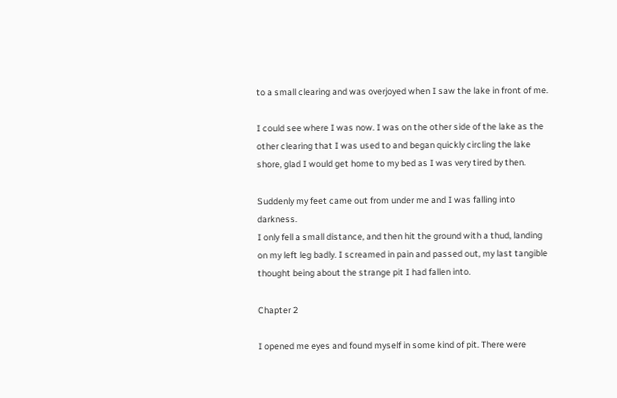to a small clearing and was overjoyed when I saw the lake in front of me.

I could see where I was now. I was on the other side of the lake as the
other clearing that I was used to and began quickly circling the lake
shore, glad I would get home to my bed as I was very tired by then.

Suddenly my feet came out from under me and I was falling into darkness.
I only fell a small distance, and then hit the ground with a thud, landing
on my left leg badly. I screamed in pain and passed out, my last tangible
thought being about the strange pit I had fallen into.

Chapter 2

I opened me eyes and found myself in some kind of pit. There were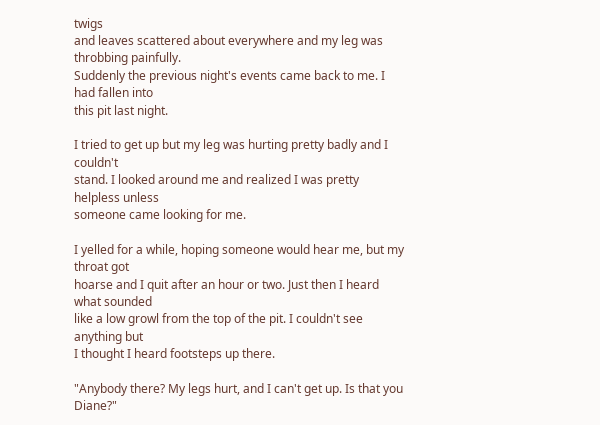twigs
and leaves scattered about everywhere and my leg was throbbing painfully.
Suddenly the previous night's events came back to me. I had fallen into
this pit last night.

I tried to get up but my leg was hurting pretty badly and I couldn't
stand. I looked around me and realized I was pretty helpless unless
someone came looking for me.

I yelled for a while, hoping someone would hear me, but my throat got
hoarse and I quit after an hour or two. Just then I heard what sounded
like a low growl from the top of the pit. I couldn't see anything but
I thought I heard footsteps up there.

"Anybody there? My legs hurt, and I can't get up. Is that you Diane?"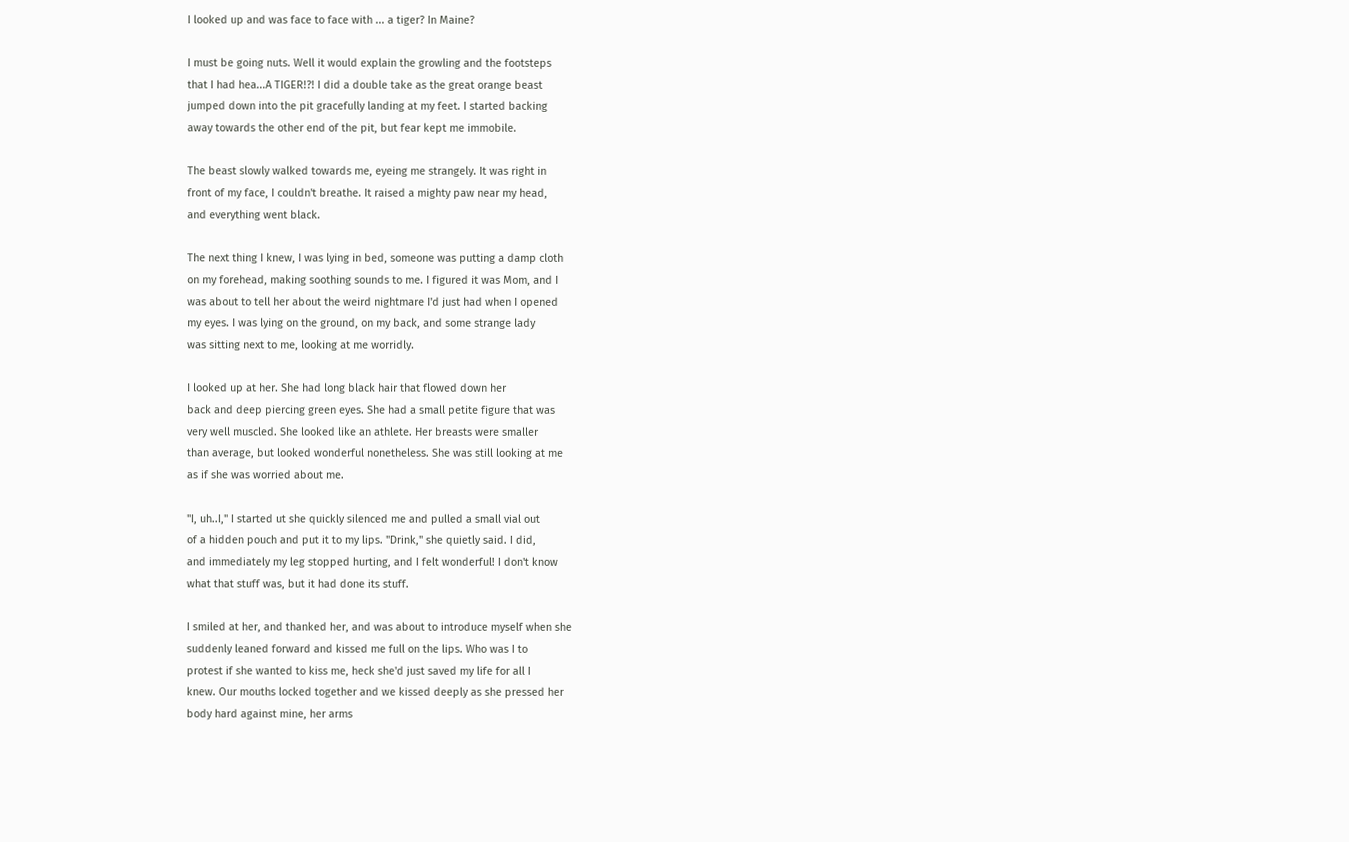I looked up and was face to face with ... a tiger? In Maine?

I must be going nuts. Well it would explain the growling and the footsteps
that I had hea...A TIGER!?! I did a double take as the great orange beast
jumped down into the pit gracefully landing at my feet. I started backing
away towards the other end of the pit, but fear kept me immobile.

The beast slowly walked towards me, eyeing me strangely. It was right in
front of my face, I couldn't breathe. It raised a mighty paw near my head,
and everything went black.

The next thing I knew, I was lying in bed, someone was putting a damp cloth
on my forehead, making soothing sounds to me. I figured it was Mom, and I
was about to tell her about the weird nightmare I'd just had when I opened
my eyes. I was lying on the ground, on my back, and some strange lady
was sitting next to me, looking at me worridly.

I looked up at her. She had long black hair that flowed down her
back and deep piercing green eyes. She had a small petite figure that was
very well muscled. She looked like an athlete. Her breasts were smaller
than average, but looked wonderful nonetheless. She was still looking at me
as if she was worried about me.

"I, uh..I," I started ut she quickly silenced me and pulled a small vial out
of a hidden pouch and put it to my lips. "Drink," she quietly said. I did,
and immediately my leg stopped hurting, and I felt wonderful! I don't know
what that stuff was, but it had done its stuff.

I smiled at her, and thanked her, and was about to introduce myself when she
suddenly leaned forward and kissed me full on the lips. Who was I to
protest if she wanted to kiss me, heck she'd just saved my life for all I
knew. Our mouths locked together and we kissed deeply as she pressed her
body hard against mine, her arms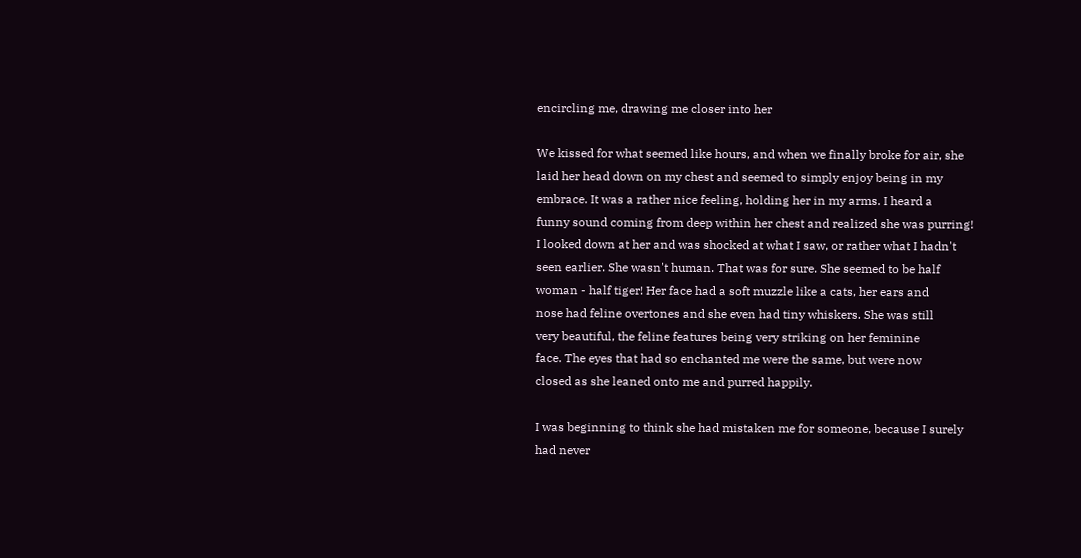encircling me, drawing me closer into her

We kissed for what seemed like hours, and when we finally broke for air, she
laid her head down on my chest and seemed to simply enjoy being in my
embrace. It was a rather nice feeling, holding her in my arms. I heard a
funny sound coming from deep within her chest and realized she was purring!
I looked down at her and was shocked at what I saw, or rather what I hadn't
seen earlier. She wasn't human. That was for sure. She seemed to be half
woman - half tiger! Her face had a soft muzzle like a cats, her ears and
nose had feline overtones and she even had tiny whiskers. She was still
very beautiful, the feline features being very striking on her feminine
face. The eyes that had so enchanted me were the same, but were now
closed as she leaned onto me and purred happily.

I was beginning to think she had mistaken me for someone, because I surely
had never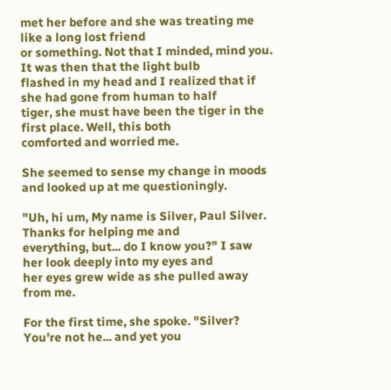met her before and she was treating me like a long lost friend
or something. Not that I minded, mind you. It was then that the light bulb
flashed in my head and I realized that if she had gone from human to half
tiger, she must have been the tiger in the first place. Well, this both
comforted and worried me.

She seemed to sense my change in moods and looked up at me questioningly.

"Uh, hi um, My name is Silver, Paul Silver. Thanks for helping me and
everything, but... do I know you?" I saw her look deeply into my eyes and
her eyes grew wide as she pulled away from me.

For the first time, she spoke. "Silver? You're not he... and yet you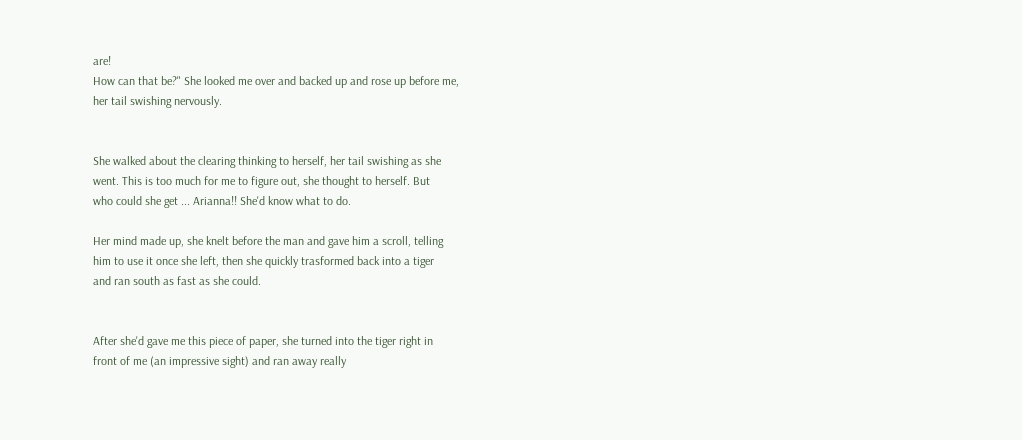are!
How can that be?" She looked me over and backed up and rose up before me,
her tail swishing nervously.


She walked about the clearing thinking to herself, her tail swishing as she
went. This is too much for me to figure out, she thought to herself. But
who could she get ... Arianna!! She'd know what to do.

Her mind made up, she knelt before the man and gave him a scroll, telling
him to use it once she left, then she quickly trasformed back into a tiger
and ran south as fast as she could.


After she'd gave me this piece of paper, she turned into the tiger right in
front of me (an impressive sight) and ran away really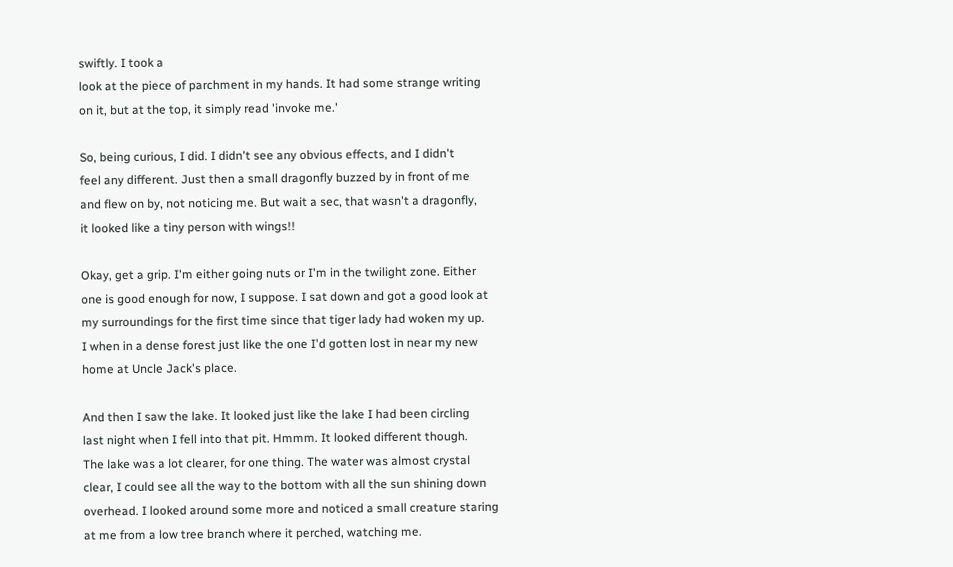swiftly. I took a
look at the piece of parchment in my hands. It had some strange writing
on it, but at the top, it simply read 'invoke me.'

So, being curious, I did. I didn't see any obvious effects, and I didn't
feel any different. Just then a small dragonfly buzzed by in front of me
and flew on by, not noticing me. But wait a sec, that wasn't a dragonfly,
it looked like a tiny person with wings!!

Okay, get a grip. I'm either going nuts or I'm in the twilight zone. Either
one is good enough for now, I suppose. I sat down and got a good look at
my surroundings for the first time since that tiger lady had woken my up.
I when in a dense forest just like the one I'd gotten lost in near my new
home at Uncle Jack's place.

And then I saw the lake. It looked just like the lake I had been circling
last night when I fell into that pit. Hmmm. It looked different though.
The lake was a lot clearer, for one thing. The water was almost crystal
clear, I could see all the way to the bottom with all the sun shining down
overhead. I looked around some more and noticed a small creature staring
at me from a low tree branch where it perched, watching me.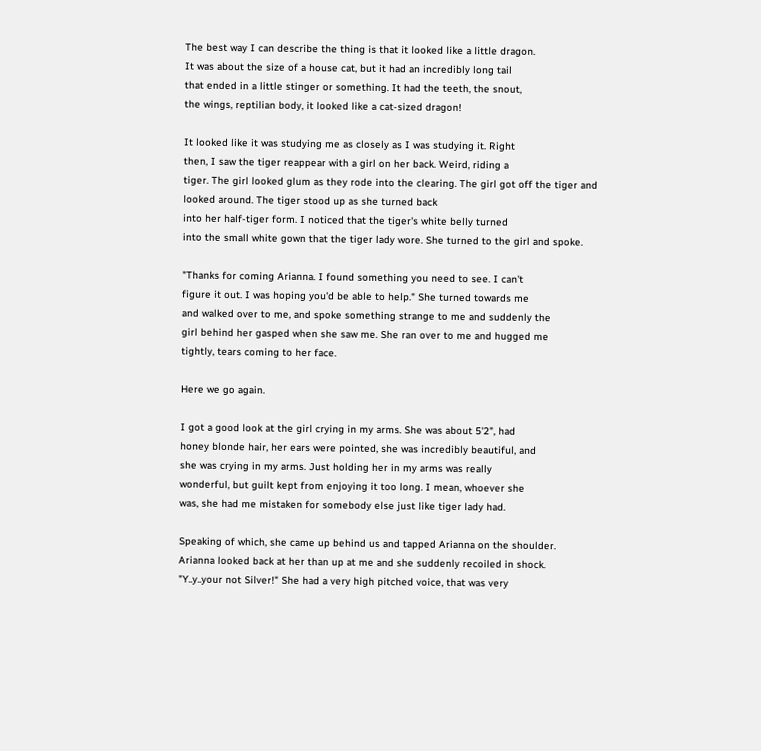The best way I can describe the thing is that it looked like a little dragon.
It was about the size of a house cat, but it had an incredibly long tail
that ended in a little stinger or something. It had the teeth, the snout,
the wings, reptilian body, it looked like a cat-sized dragon!

It looked like it was studying me as closely as I was studying it. Right
then, I saw the tiger reappear with a girl on her back. Weird, riding a
tiger. The girl looked glum as they rode into the clearing. The girl got off the tiger and looked around. The tiger stood up as she turned back
into her half-tiger form. I noticed that the tiger's white belly turned
into the small white gown that the tiger lady wore. She turned to the girl and spoke.

"Thanks for coming Arianna. I found something you need to see. I can't
figure it out. I was hoping you'd be able to help." She turned towards me
and walked over to me, and spoke something strange to me and suddenly the
girl behind her gasped when she saw me. She ran over to me and hugged me
tightly, tears coming to her face.

Here we go again.

I got a good look at the girl crying in my arms. She was about 5'2", had
honey blonde hair, her ears were pointed, she was incredibly beautiful, and
she was crying in my arms. Just holding her in my arms was really
wonderful, but guilt kept from enjoying it too long. I mean, whoever she
was, she had me mistaken for somebody else just like tiger lady had.

Speaking of which, she came up behind us and tapped Arianna on the shoulder.
Arianna looked back at her than up at me and she suddenly recoiled in shock.
"Y..y..your not Silver!" She had a very high pitched voice, that was very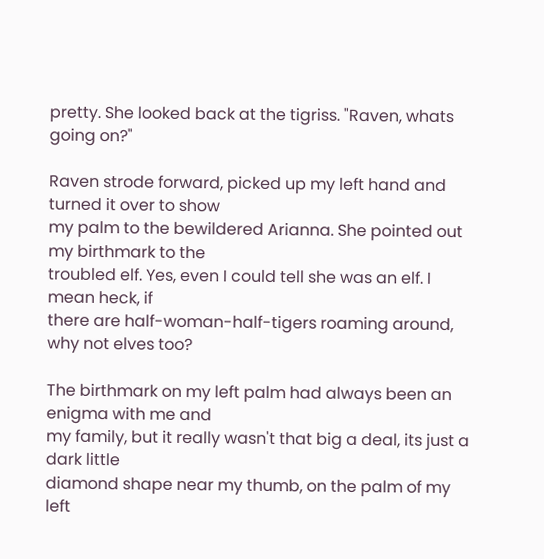pretty. She looked back at the tigriss. "Raven, whats going on?"

Raven strode forward, picked up my left hand and turned it over to show
my palm to the bewildered Arianna. She pointed out my birthmark to the
troubled elf. Yes, even I could tell she was an elf. I mean heck, if
there are half-woman-half-tigers roaming around, why not elves too?

The birthmark on my left palm had always been an enigma with me and
my family, but it really wasn't that big a deal, its just a dark little
diamond shape near my thumb, on the palm of my left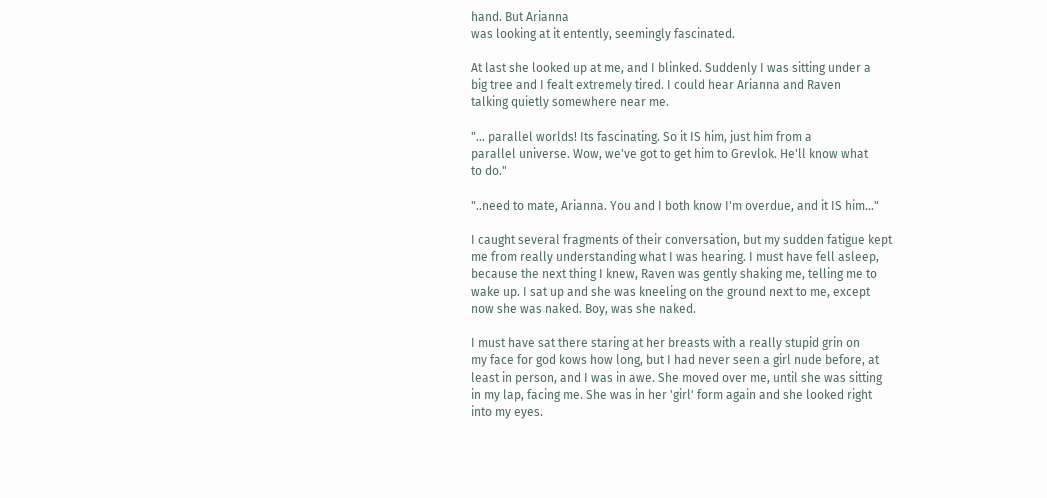hand. But Arianna
was looking at it entently, seemingly fascinated.

At last she looked up at me, and I blinked. Suddenly I was sitting under a
big tree and I fealt extremely tired. I could hear Arianna and Raven
talking quietly somewhere near me.

"... parallel worlds! Its fascinating. So it IS him, just him from a
parallel universe. Wow, we've got to get him to Grevlok. He'll know what
to do."

"..need to mate, Arianna. You and I both know I'm overdue, and it IS him..."

I caught several fragments of their conversation, but my sudden fatigue kept
me from really understanding what I was hearing. I must have fell asleep,
because the next thing I knew, Raven was gently shaking me, telling me to
wake up. I sat up and she was kneeling on the ground next to me, except
now she was naked. Boy, was she naked.

I must have sat there staring at her breasts with a really stupid grin on
my face for god kows how long, but I had never seen a girl nude before, at
least in person, and I was in awe. She moved over me, until she was sitting
in my lap, facing me. She was in her 'girl' form again and she looked right
into my eyes.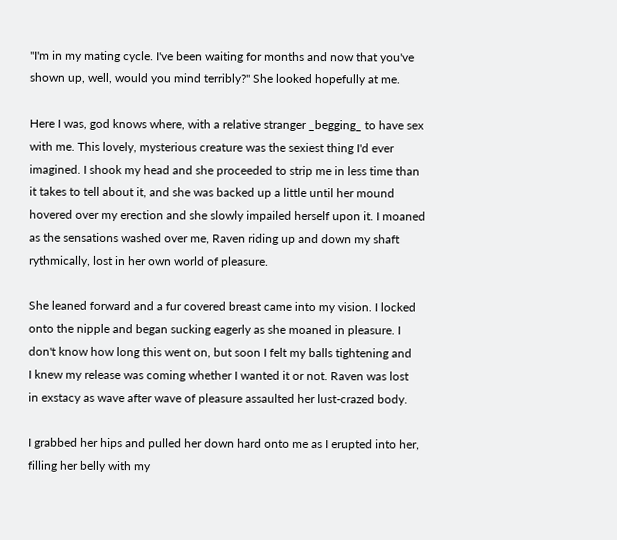"I'm in my mating cycle. I've been waiting for months and now that you've
shown up, well, would you mind terribly?" She looked hopefully at me.

Here I was, god knows where, with a relative stranger _begging_ to have sex
with me. This lovely, mysterious creature was the sexiest thing I'd ever
imagined. I shook my head and she proceeded to strip me in less time than
it takes to tell about it, and she was backed up a little until her mound
hovered over my erection and she slowly impailed herself upon it. I moaned
as the sensations washed over me, Raven riding up and down my shaft
rythmically, lost in her own world of pleasure.

She leaned forward and a fur covered breast came into my vision. I locked
onto the nipple and began sucking eagerly as she moaned in pleasure. I
don't know how long this went on, but soon I felt my balls tightening and
I knew my release was coming whether I wanted it or not. Raven was lost
in exstacy as wave after wave of pleasure assaulted her lust-crazed body.

I grabbed her hips and pulled her down hard onto me as I erupted into her,
filling her belly with my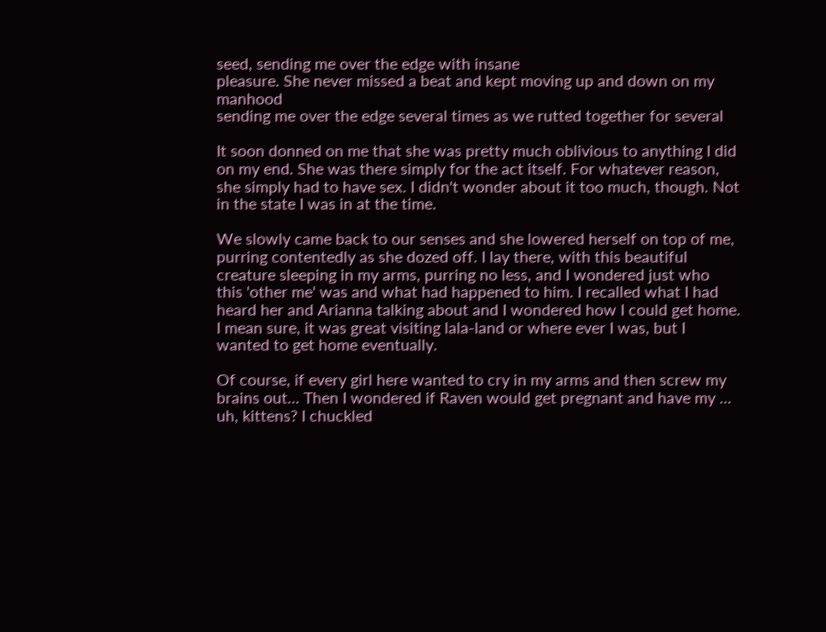seed, sending me over the edge with insane
pleasure. She never missed a beat and kept moving up and down on my manhood
sending me over the edge several times as we rutted together for several

It soon donned on me that she was pretty much oblivious to anything I did
on my end. She was there simply for the act itself. For whatever reason,
she simply had to have sex. I didn't wonder about it too much, though. Not
in the state I was in at the time.

We slowly came back to our senses and she lowered herself on top of me,
purring contentedly as she dozed off. I lay there, with this beautiful
creature sleeping in my arms, purring no less, and I wondered just who
this 'other me' was and what had happened to him. I recalled what I had
heard her and Arianna talking about and I wondered how I could get home.
I mean sure, it was great visiting lala-land or where ever I was, but I
wanted to get home eventually.

Of course, if every girl here wanted to cry in my arms and then screw my
brains out... Then I wondered if Raven would get pregnant and have my ...
uh, kittens? I chuckled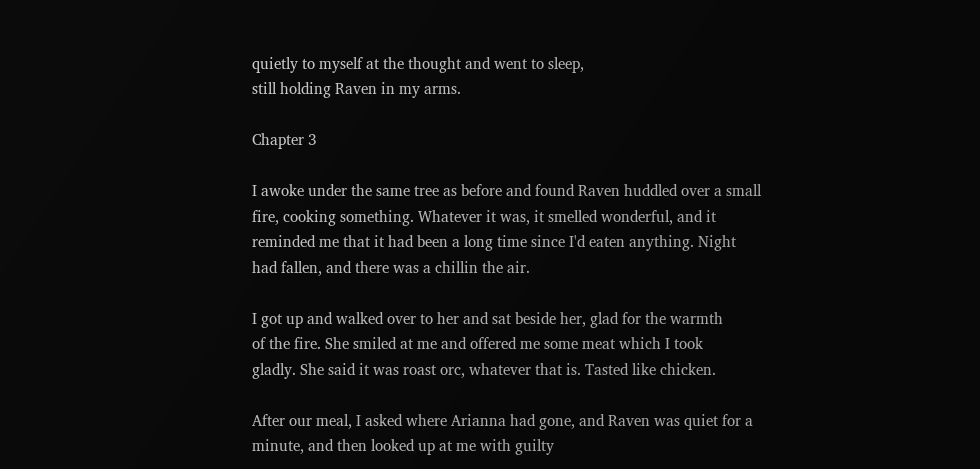quietly to myself at the thought and went to sleep,
still holding Raven in my arms.

Chapter 3

I awoke under the same tree as before and found Raven huddled over a small
fire, cooking something. Whatever it was, it smelled wonderful, and it
reminded me that it had been a long time since I'd eaten anything. Night
had fallen, and there was a chillin the air.

I got up and walked over to her and sat beside her, glad for the warmth
of the fire. She smiled at me and offered me some meat which I took
gladly. She said it was roast orc, whatever that is. Tasted like chicken.

After our meal, I asked where Arianna had gone, and Raven was quiet for a
minute, and then looked up at me with guilty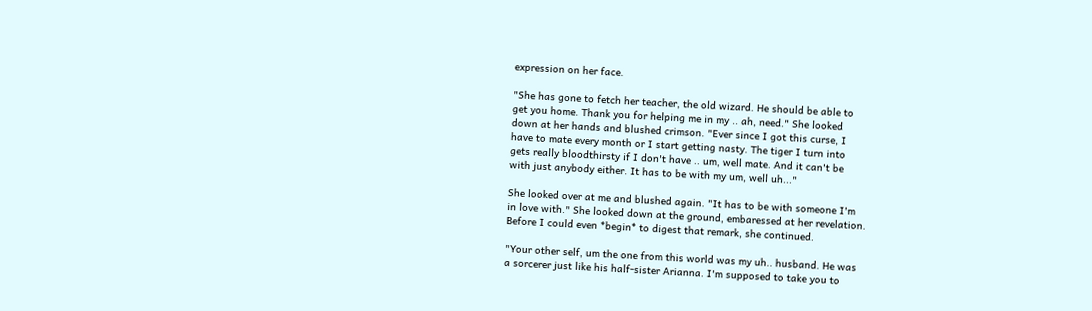expression on her face.

"She has gone to fetch her teacher, the old wizard. He should be able to
get you home. Thank you for helping me in my .. ah, need." She looked
down at her hands and blushed crimson. "Ever since I got this curse, I
have to mate every month or I start getting nasty. The tiger I turn into
gets really bloodthirsty if I don't have .. um, well mate. And it can't be
with just anybody either. It has to be with my um, well uh..."

She looked over at me and blushed again. "It has to be with someone I'm
in love with." She looked down at the ground, embaressed at her revelation.
Before I could even *begin* to digest that remark, she continued.

"Your other self, um the one from this world was my uh.. husband. He was
a sorcerer just like his half-sister Arianna. I'm supposed to take you to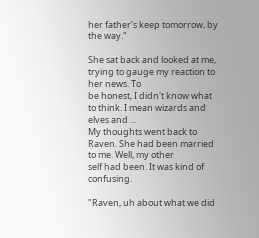her father's keep tomorrow, by the way."

She sat back and looked at me, trying to gauge my reaction to her news. To
be honest, I didn't know what to think. I mean wizards and elves and ...
My thoughts went back to Raven. She had been married to me. Well, my other
self had been. It was kind of confusing.

"Raven, uh about what we did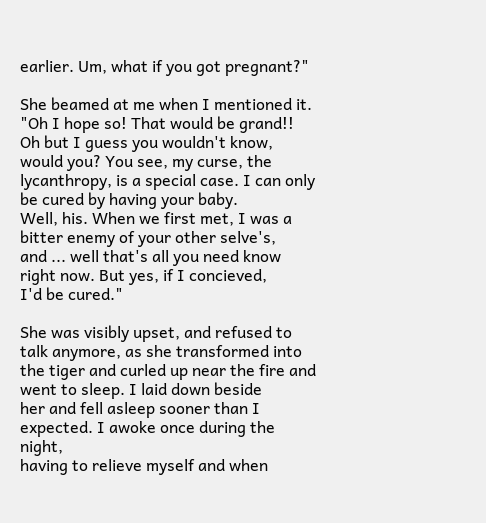earlier. Um, what if you got pregnant?"

She beamed at me when I mentioned it. "Oh I hope so! That would be grand!!
Oh but I guess you wouldn't know, would you? You see, my curse, the
lycanthropy, is a special case. I can only be cured by having your baby.
Well, his. When we first met, I was a bitter enemy of your other selve's,
and ... well that's all you need know right now. But yes, if I concieved,
I'd be cured."

She was visibly upset, and refused to talk anymore, as she transformed into
the tiger and curled up near the fire and went to sleep. I laid down beside
her and fell asleep sooner than I expected. I awoke once during the night,
having to relieve myself and when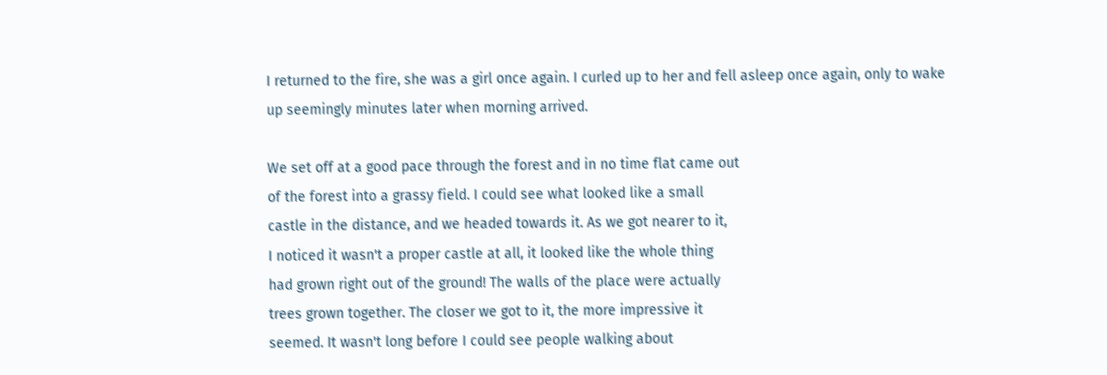I returned to the fire, she was a girl once again. I curled up to her and fell asleep once again, only to wake
up seemingly minutes later when morning arrived.

We set off at a good pace through the forest and in no time flat came out
of the forest into a grassy field. I could see what looked like a small
castle in the distance, and we headed towards it. As we got nearer to it,
I noticed it wasn't a proper castle at all, it looked like the whole thing
had grown right out of the ground! The walls of the place were actually
trees grown together. The closer we got to it, the more impressive it
seemed. It wasn't long before I could see people walking about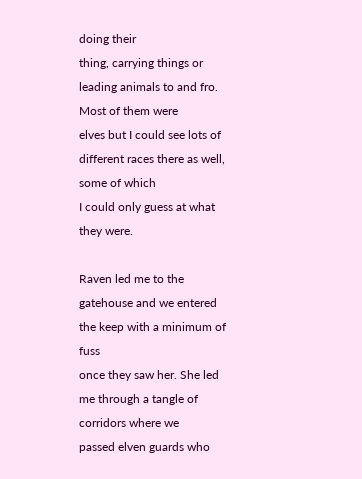doing their
thing, carrying things or leading animals to and fro. Most of them were
elves but I could see lots of different races there as well, some of which
I could only guess at what they were.

Raven led me to the gatehouse and we entered the keep with a minimum of fuss
once they saw her. She led me through a tangle of corridors where we
passed elven guards who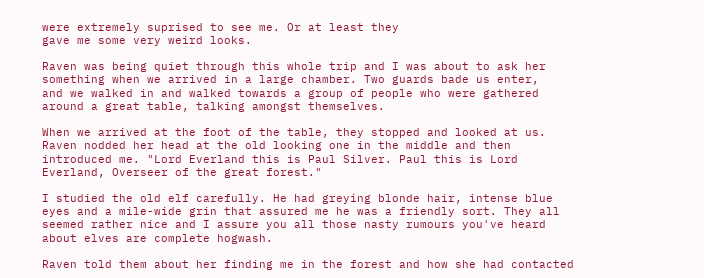were extremely suprised to see me. Or at least they
gave me some very weird looks.

Raven was being quiet through this whole trip and I was about to ask her
something when we arrived in a large chamber. Two guards bade us enter,
and we walked in and walked towards a group of people who were gathered
around a great table, talking amongst themselves.

When we arrived at the foot of the table, they stopped and looked at us.
Raven nodded her head at the old looking one in the middle and then
introduced me. "Lord Everland this is Paul Silver. Paul this is Lord
Everland, Overseer of the great forest."

I studied the old elf carefully. He had greying blonde hair, intense blue
eyes and a mile-wide grin that assured me he was a friendly sort. They all
seemed rather nice and I assure you all those nasty rumours you've heard
about elves are complete hogwash.

Raven told them about her finding me in the forest and how she had contacted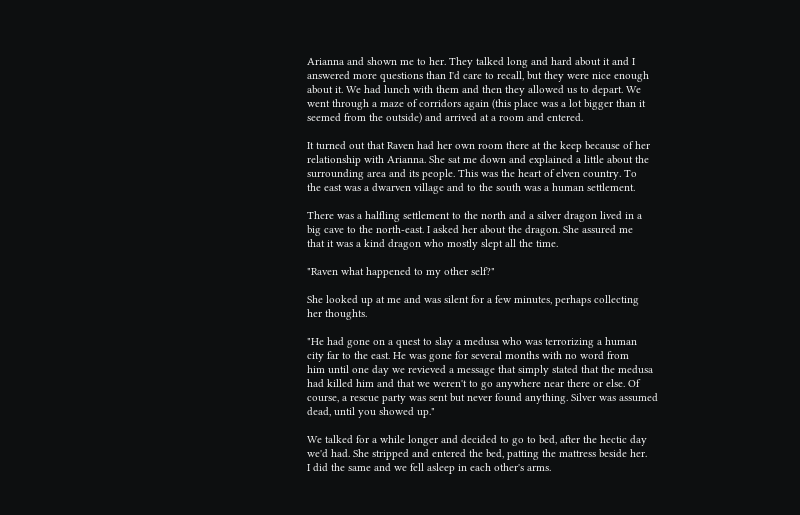Arianna and shown me to her. They talked long and hard about it and I
answered more questions than I'd care to recall, but they were nice enough
about it. We had lunch with them and then they allowed us to depart. We
went through a maze of corridors again (this place was a lot bigger than it
seemed from the outside) and arrived at a room and entered.

It turned out that Raven had her own room there at the keep because of her
relationship with Arianna. She sat me down and explained a little about the
surrounding area and its people. This was the heart of elven country. To
the east was a dwarven village and to the south was a human settlement.

There was a halfling settlement to the north and a silver dragon lived in a
big cave to the north-east. I asked her about the dragon. She assured me
that it was a kind dragon who mostly slept all the time.

"Raven what happened to my other self?"

She looked up at me and was silent for a few minutes, perhaps collecting
her thoughts.

"He had gone on a quest to slay a medusa who was terrorizing a human
city far to the east. He was gone for several months with no word from
him until one day we revieved a message that simply stated that the medusa
had killed him and that we weren't to go anywhere near there or else. Of
course, a rescue party was sent but never found anything. Silver was assumed
dead, until you showed up."

We talked for a while longer and decided to go to bed, after the hectic day
we'd had. She stripped and entered the bed, patting the mattress beside her.
I did the same and we fell asleep in each other's arms.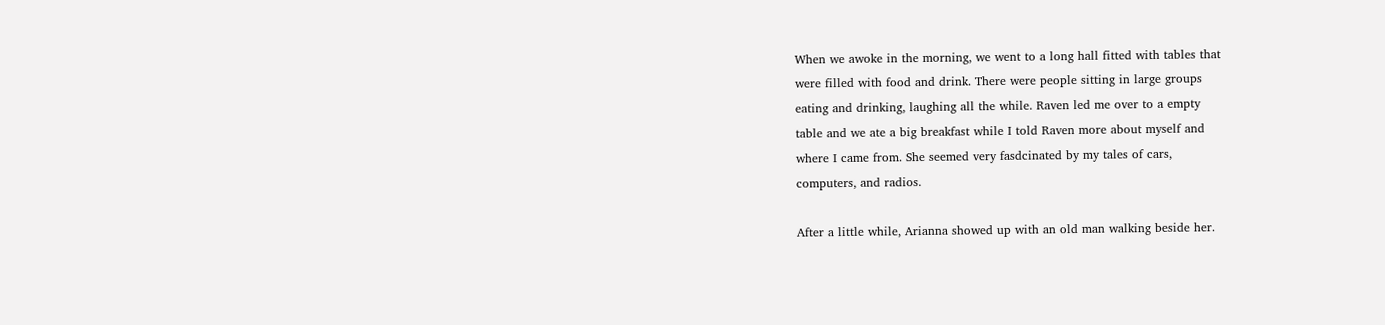When we awoke in the morning, we went to a long hall fitted with tables that
were filled with food and drink. There were people sitting in large groups
eating and drinking, laughing all the while. Raven led me over to a empty
table and we ate a big breakfast while I told Raven more about myself and
where I came from. She seemed very fasdcinated by my tales of cars,
computers, and radios.

After a little while, Arianna showed up with an old man walking beside her.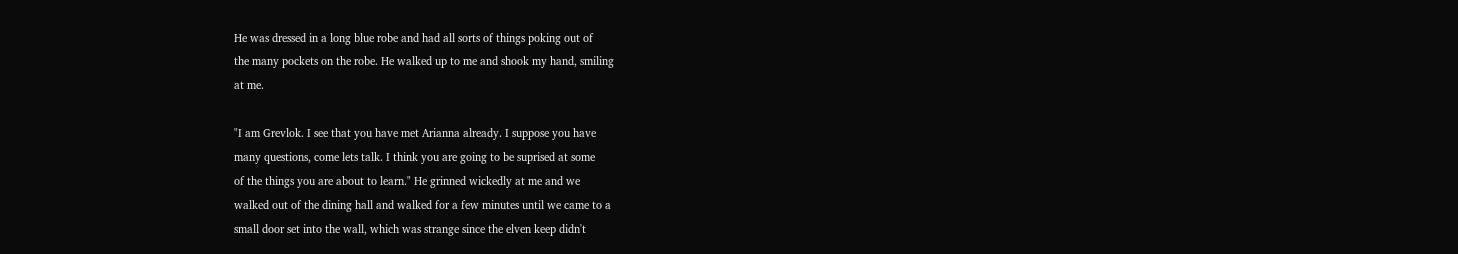He was dressed in a long blue robe and had all sorts of things poking out of
the many pockets on the robe. He walked up to me and shook my hand, smiling
at me.

"I am Grevlok. I see that you have met Arianna already. I suppose you have
many questions, come lets talk. I think you are going to be suprised at some
of the things you are about to learn." He grinned wickedly at me and we
walked out of the dining hall and walked for a few minutes until we came to a
small door set into the wall, which was strange since the elven keep didn't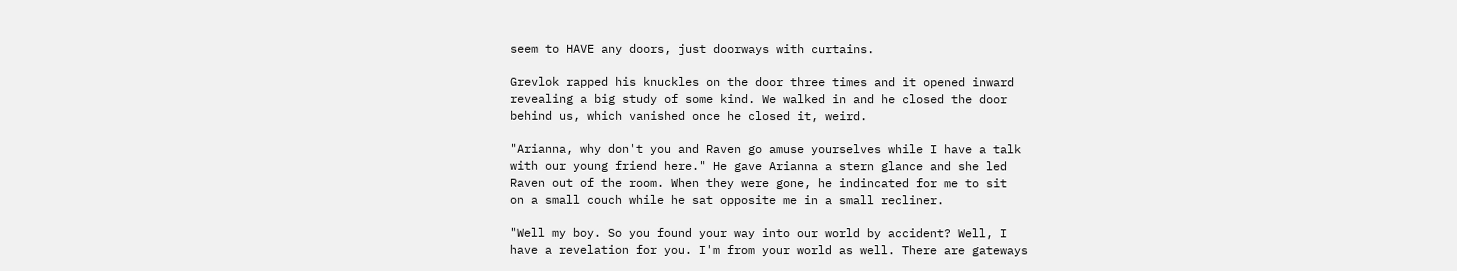seem to HAVE any doors, just doorways with curtains.

Grevlok rapped his knuckles on the door three times and it opened inward
revealing a big study of some kind. We walked in and he closed the door
behind us, which vanished once he closed it, weird.

"Arianna, why don't you and Raven go amuse yourselves while I have a talk
with our young friend here." He gave Arianna a stern glance and she led
Raven out of the room. When they were gone, he indincated for me to sit
on a small couch while he sat opposite me in a small recliner.

"Well my boy. So you found your way into our world by accident? Well, I
have a revelation for you. I'm from your world as well. There are gateways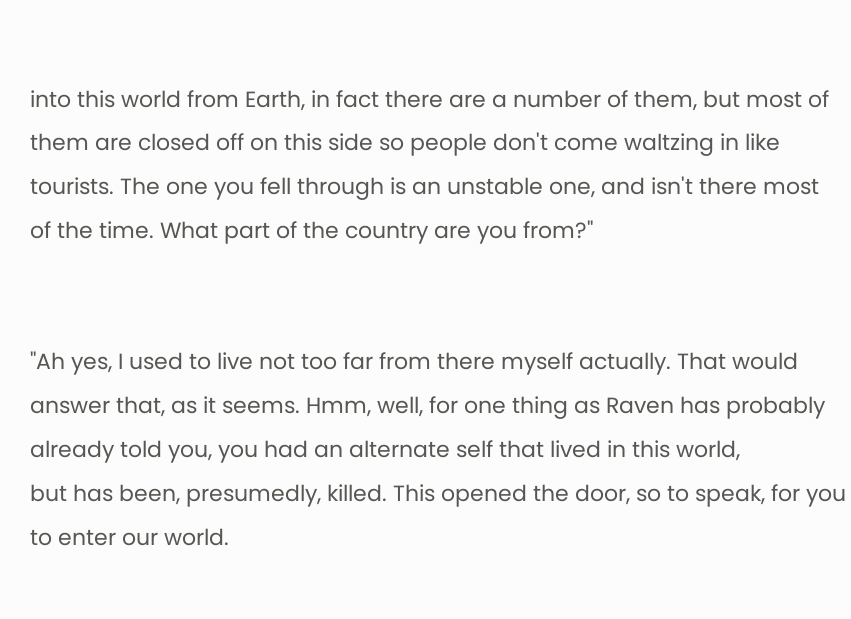into this world from Earth, in fact there are a number of them, but most of
them are closed off on this side so people don't come waltzing in like
tourists. The one you fell through is an unstable one, and isn't there most
of the time. What part of the country are you from?"


"Ah yes, I used to live not too far from there myself actually. That would
answer that, as it seems. Hmm, well, for one thing as Raven has probably
already told you, you had an alternate self that lived in this world,
but has been, presumedly, killed. This opened the door, so to speak, for you
to enter our world.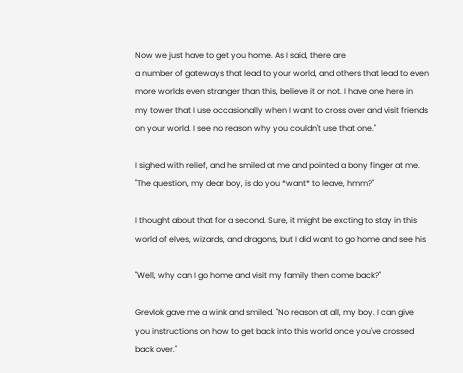Now we just have to get you home. As I said, there are
a number of gateways that lead to your world, and others that lead to even
more worlds even stranger than this, believe it or not. I have one here in
my tower that I use occasionally when I want to cross over and visit friends
on your world. I see no reason why you couldn't use that one."

I sighed with relief, and he smiled at me and pointed a bony finger at me.
"The question, my dear boy, is do you *want* to leave, hmm?"

I thought about that for a second. Sure, it might be excting to stay in this
world of elves, wizards, and dragons, but I did want to go home and see his

"Well, why can I go home and visit my family then come back?"

Grevlok gave me a wink and smiled. "No reason at all, my boy. I can give
you instructions on how to get back into this world once you've crossed
back over."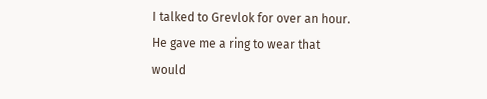I talked to Grevlok for over an hour. He gave me a ring to wear that would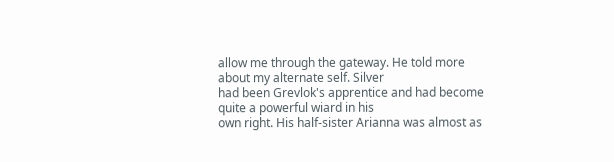allow me through the gateway. He told more about my alternate self. Silver
had been Grevlok's apprentice and had become quite a powerful wiard in his
own right. His half-sister Arianna was almost as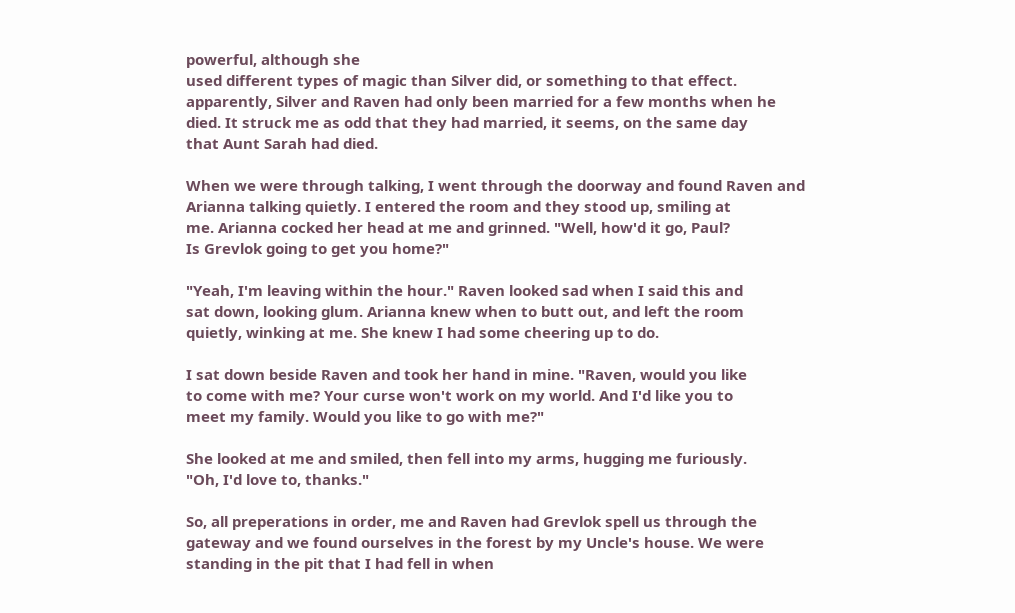powerful, although she
used different types of magic than Silver did, or something to that effect.
apparently, Silver and Raven had only been married for a few months when he
died. It struck me as odd that they had married, it seems, on the same day
that Aunt Sarah had died.

When we were through talking, I went through the doorway and found Raven and
Arianna talking quietly. I entered the room and they stood up, smiling at
me. Arianna cocked her head at me and grinned. "Well, how'd it go, Paul?
Is Grevlok going to get you home?"

"Yeah, I'm leaving within the hour." Raven looked sad when I said this and
sat down, looking glum. Arianna knew when to butt out, and left the room
quietly, winking at me. She knew I had some cheering up to do.

I sat down beside Raven and took her hand in mine. "Raven, would you like
to come with me? Your curse won't work on my world. And I'd like you to
meet my family. Would you like to go with me?"

She looked at me and smiled, then fell into my arms, hugging me furiously.
"Oh, I'd love to, thanks."

So, all preperations in order, me and Raven had Grevlok spell us through the
gateway and we found ourselves in the forest by my Uncle's house. We were
standing in the pit that I had fell in when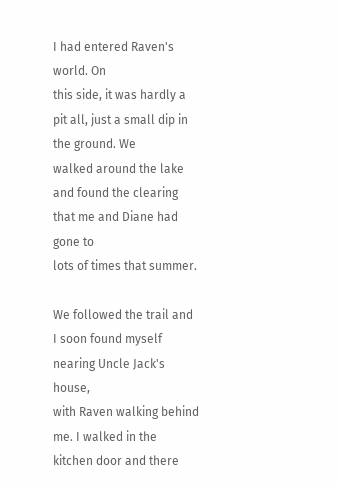I had entered Raven's world. On
this side, it was hardly a pit all, just a small dip in the ground. We
walked around the lake and found the clearing that me and Diane had gone to
lots of times that summer.

We followed the trail and I soon found myself nearing Uncle Jack's house,
with Raven walking behind me. I walked in the kitchen door and there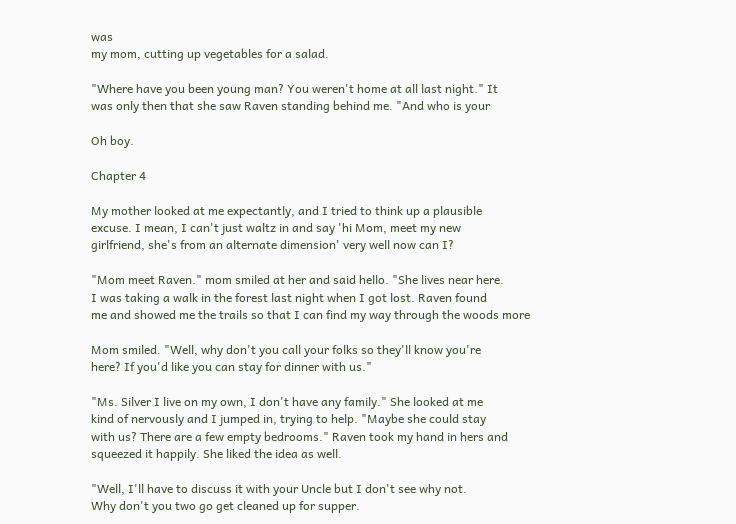was
my mom, cutting up vegetables for a salad.

"Where have you been young man? You weren't home at all last night." It
was only then that she saw Raven standing behind me. "And who is your

Oh boy.

Chapter 4

My mother looked at me expectantly, and I tried to think up a plausible
excuse. I mean, I can't just waltz in and say 'hi Mom, meet my new
girlfriend, she's from an alternate dimension' very well now can I?

"Mom meet Raven." mom smiled at her and said hello. "She lives near here.
I was taking a walk in the forest last night when I got lost. Raven found
me and showed me the trails so that I can find my way through the woods more

Mom smiled. "Well, why don't you call your folks so they'll know you're
here? If you'd like you can stay for dinner with us."

"Ms. Silver I live on my own, I don't have any family." She looked at me
kind of nervously and I jumped in, trying to help. "Maybe she could stay
with us? There are a few empty bedrooms." Raven took my hand in hers and
squeezed it happily. She liked the idea as well.

"Well, I'll have to discuss it with your Uncle but I don't see why not.
Why don't you two go get cleaned up for supper.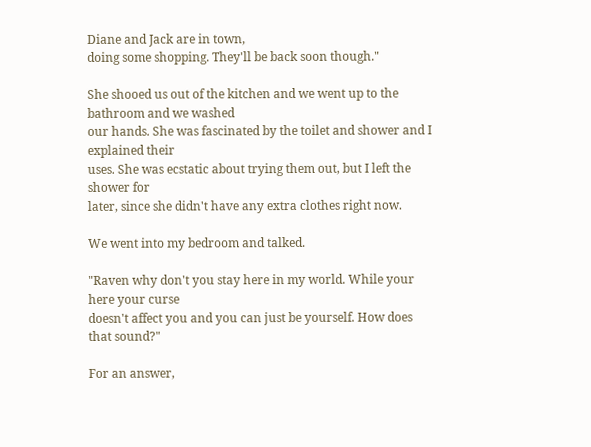Diane and Jack are in town,
doing some shopping. They'll be back soon though."

She shooed us out of the kitchen and we went up to the bathroom and we washed
our hands. She was fascinated by the toilet and shower and I explained their
uses. She was ecstatic about trying them out, but I left the shower for
later, since she didn't have any extra clothes right now.

We went into my bedroom and talked.

"Raven why don't you stay here in my world. While your here your curse
doesn't affect you and you can just be yourself. How does that sound?"

For an answer,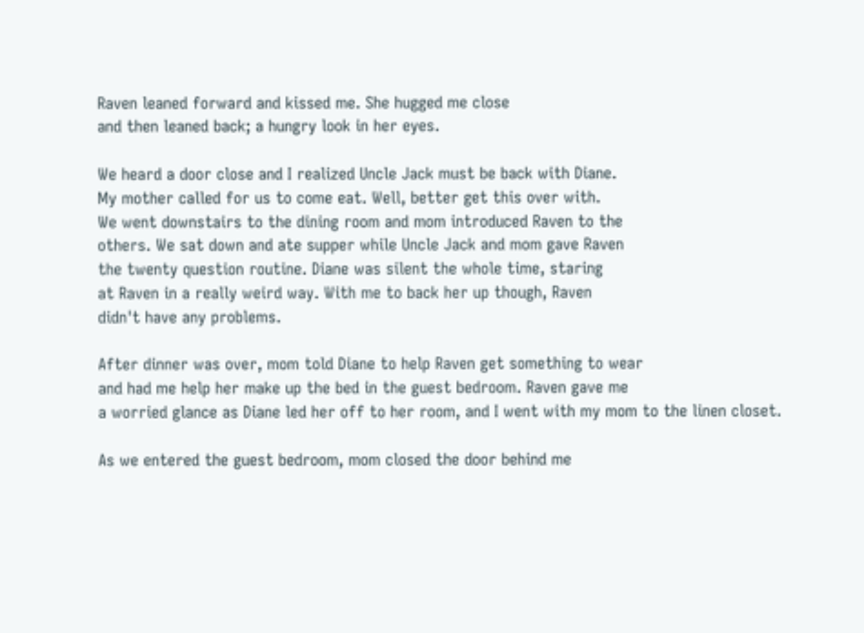Raven leaned forward and kissed me. She hugged me close
and then leaned back; a hungry look in her eyes.

We heard a door close and I realized Uncle Jack must be back with Diane.
My mother called for us to come eat. Well, better get this over with.
We went downstairs to the dining room and mom introduced Raven to the
others. We sat down and ate supper while Uncle Jack and mom gave Raven
the twenty question routine. Diane was silent the whole time, staring
at Raven in a really weird way. With me to back her up though, Raven
didn't have any problems.

After dinner was over, mom told Diane to help Raven get something to wear
and had me help her make up the bed in the guest bedroom. Raven gave me
a worried glance as Diane led her off to her room, and I went with my mom to the linen closet.

As we entered the guest bedroom, mom closed the door behind me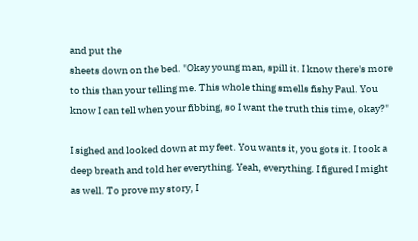and put the
sheets down on the bed. "Okay young man, spill it. I know there's more
to this than your telling me. This whole thing smells fishy Paul. You
know I can tell when your fibbing, so I want the truth this time, okay?"

I sighed and looked down at my feet. You wants it, you gots it. I took a
deep breath and told her everything. Yeah, everything. I figured I might
as well. To prove my story, I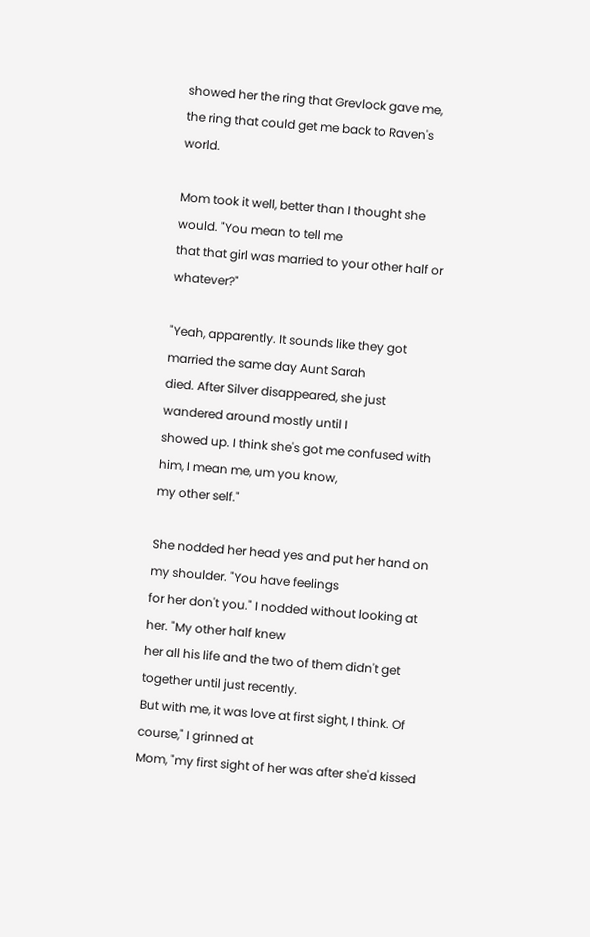showed her the ring that Grevlock gave me,
the ring that could get me back to Raven's world.

Mom took it well, better than I thought she would. "You mean to tell me
that that girl was married to your other half or whatever?"

"Yeah, apparently. It sounds like they got married the same day Aunt Sarah
died. After Silver disappeared, she just wandered around mostly until I
showed up. I think she's got me confused with him, I mean me, um you know,
my other self."

She nodded her head yes and put her hand on my shoulder. "You have feelings
for her don't you." I nodded without looking at her. "My other half knew
her all his life and the two of them didn't get together until just recently.
But with me, it was love at first sight, I think. Of course," I grinned at
Mom, "my first sight of her was after she'd kissed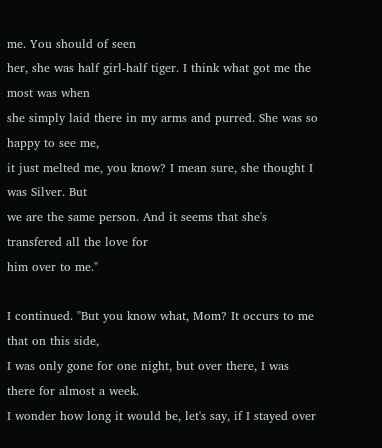me. You should of seen
her, she was half girl-half tiger. I think what got me the most was when
she simply laid there in my arms and purred. She was so happy to see me,
it just melted me, you know? I mean sure, she thought I was Silver. But
we are the same person. And it seems that she's transfered all the love for
him over to me."

I continued. "But you know what, Mom? It occurs to me that on this side,
I was only gone for one night, but over there, I was there for almost a week.
I wonder how long it would be, let's say, if I stayed over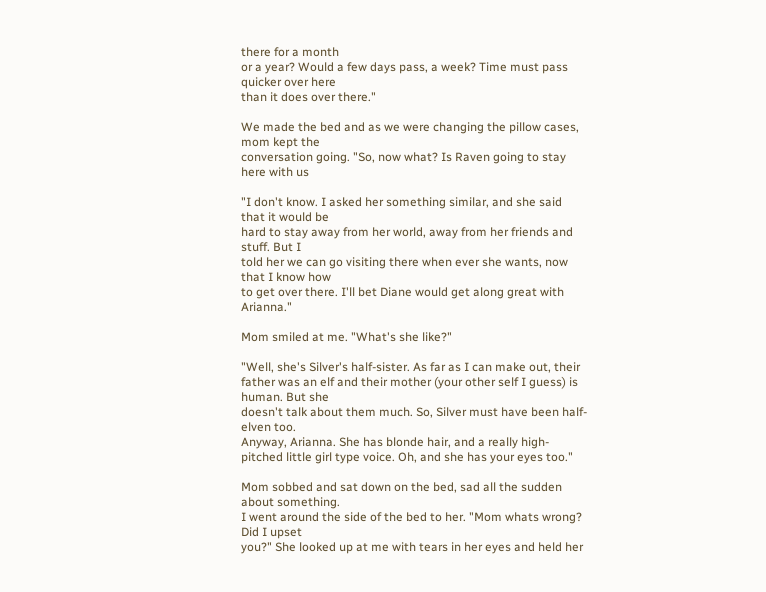there for a month
or a year? Would a few days pass, a week? Time must pass quicker over here
than it does over there."

We made the bed and as we were changing the pillow cases, mom kept the
conversation going. "So, now what? Is Raven going to stay here with us

"I don't know. I asked her something similar, and she said that it would be
hard to stay away from her world, away from her friends and stuff. But I
told her we can go visiting there when ever she wants, now that I know how
to get over there. I'll bet Diane would get along great with Arianna."

Mom smiled at me. "What's she like?"

"Well, she's Silver's half-sister. As far as I can make out, their father was an elf and their mother (your other self I guess) is human. But she
doesn't talk about them much. So, Silver must have been half-elven too.
Anyway, Arianna. She has blonde hair, and a really high-pitched little girl type voice. Oh, and she has your eyes too."

Mom sobbed and sat down on the bed, sad all the sudden about something.
I went around the side of the bed to her. "Mom whats wrong? Did I upset
you?" She looked up at me with tears in her eyes and held her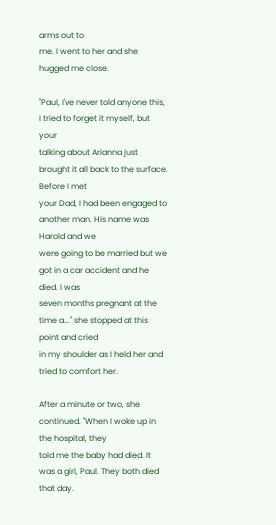arms out to
me. I went to her and she hugged me close.

"Paul, I've never told anyone this, I tried to forget it myself, but your
talking about Arianna just brought it all back to the surface. Before I met
your Dad, I had been engaged to another man. His name was Harold and we
were going to be married but we got in a car accident and he died. I was
seven months pregnant at the time a..." she stopped at this point and cried
in my shoulder as I held her and tried to comfort her.

After a minute or two, she continued. "When I woke up in the hospital, they
told me the baby had died. It was a girl, Paul. They both died that day.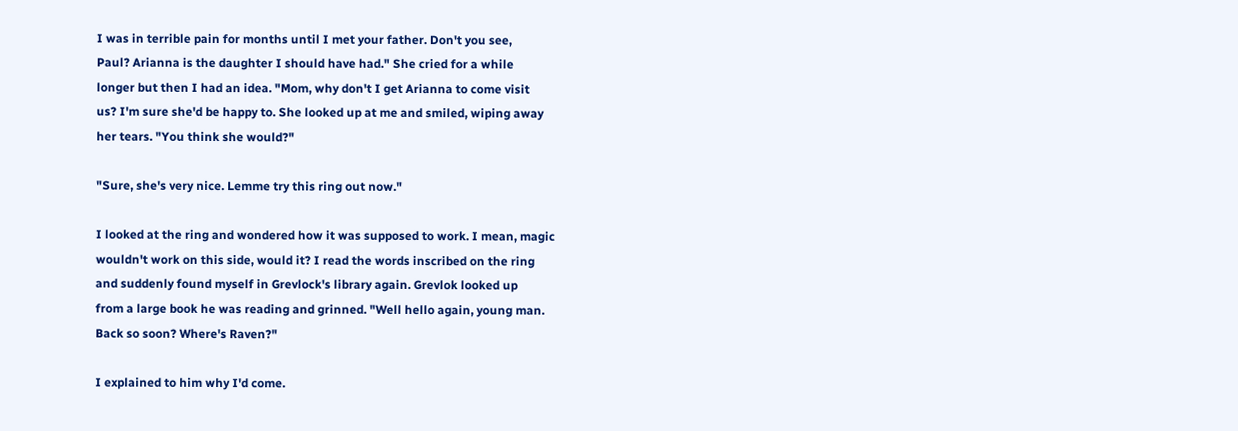I was in terrible pain for months until I met your father. Don't you see,
Paul? Arianna is the daughter I should have had." She cried for a while
longer but then I had an idea. "Mom, why don't I get Arianna to come visit
us? I'm sure she'd be happy to. She looked up at me and smiled, wiping away
her tears. "You think she would?"

"Sure, she's very nice. Lemme try this ring out now."

I looked at the ring and wondered how it was supposed to work. I mean, magic
wouldn't work on this side, would it? I read the words inscribed on the ring
and suddenly found myself in Grevlock's library again. Grevlok looked up
from a large book he was reading and grinned. "Well hello again, young man.
Back so soon? Where's Raven?"

I explained to him why I'd come.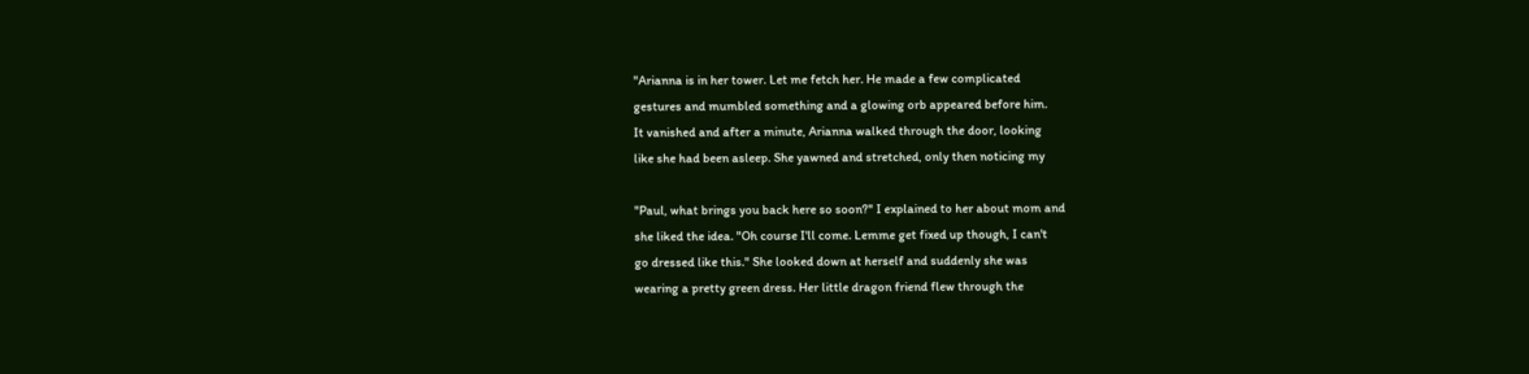"Arianna is in her tower. Let me fetch her. He made a few complicated
gestures and mumbled something and a glowing orb appeared before him.
It vanished and after a minute, Arianna walked through the door, looking
like she had been asleep. She yawned and stretched, only then noticing my

"Paul, what brings you back here so soon?" I explained to her about mom and
she liked the idea. "Oh course I'll come. Lemme get fixed up though, I can't
go dressed like this." She looked down at herself and suddenly she was
wearing a pretty green dress. Her little dragon friend flew through the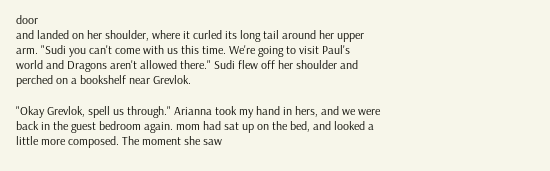door
and landed on her shoulder, where it curled its long tail around her upper
arm. "Sudi you can't come with us this time. We're going to visit Paul's
world and Dragons aren't allowed there." Sudi flew off her shoulder and
perched on a bookshelf near Grevlok.

"Okay Grevlok, spell us through." Arianna took my hand in hers, and we were
back in the guest bedroom again. mom had sat up on the bed, and looked a
little more composed. The moment she saw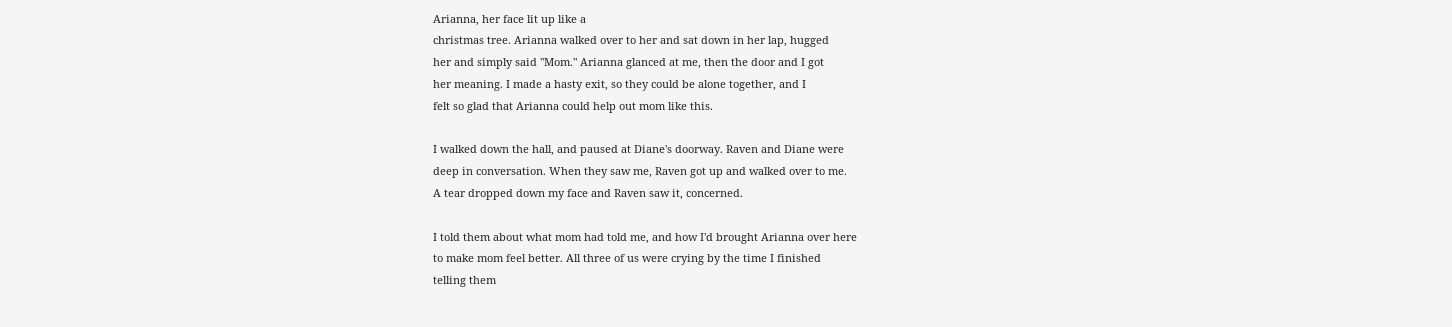Arianna, her face lit up like a
christmas tree. Arianna walked over to her and sat down in her lap, hugged
her and simply said "Mom." Arianna glanced at me, then the door and I got
her meaning. I made a hasty exit, so they could be alone together, and I
felt so glad that Arianna could help out mom like this.

I walked down the hall, and paused at Diane's doorway. Raven and Diane were
deep in conversation. When they saw me, Raven got up and walked over to me.
A tear dropped down my face and Raven saw it, concerned.

I told them about what mom had told me, and how I'd brought Arianna over here
to make mom feel better. All three of us were crying by the time I finished
telling them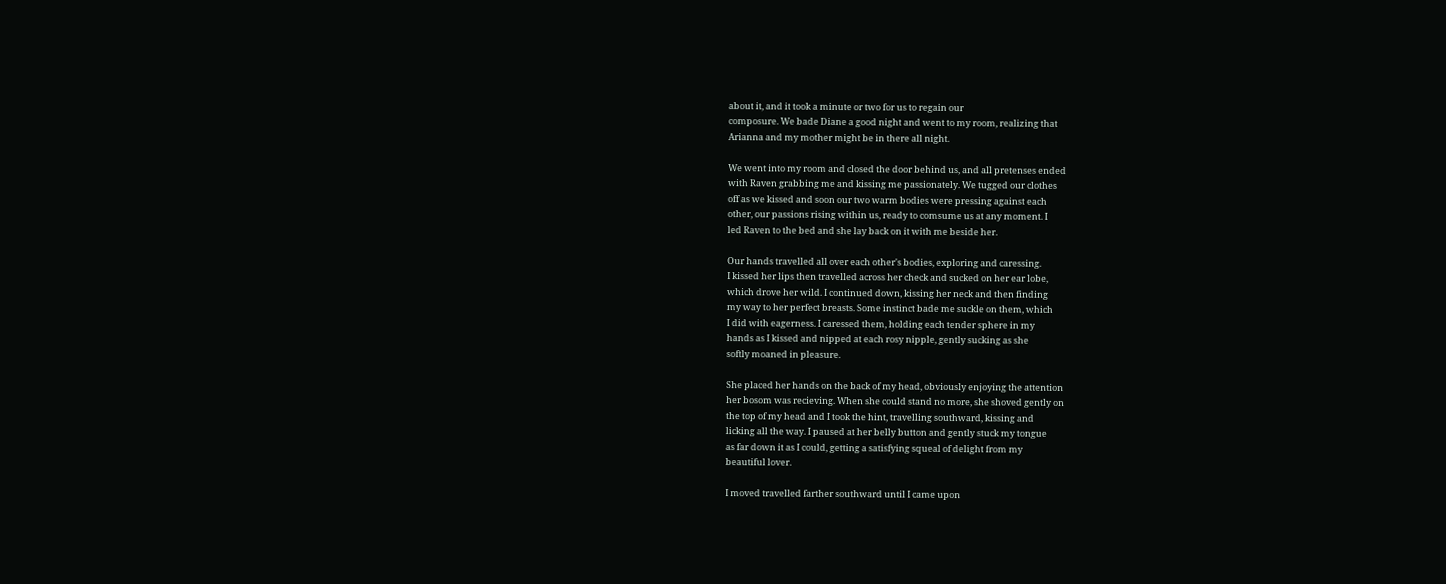about it, and it took a minute or two for us to regain our
composure. We bade Diane a good night and went to my room, realizing that
Arianna and my mother might be in there all night.

We went into my room and closed the door behind us, and all pretenses ended
with Raven grabbing me and kissing me passionately. We tugged our clothes
off as we kissed and soon our two warm bodies were pressing against each
other, our passions rising within us, ready to comsume us at any moment. I
led Raven to the bed and she lay back on it with me beside her.

Our hands travelled all over each other's bodies, exploring and caressing.
I kissed her lips then travelled across her check and sucked on her ear lobe,
which drove her wild. I continued down, kissing her neck and then finding
my way to her perfect breasts. Some instinct bade me suckle on them, which
I did with eagerness. I caressed them, holding each tender sphere in my
hands as I kissed and nipped at each rosy nipple, gently sucking as she
softly moaned in pleasure.

She placed her hands on the back of my head, obviously enjoying the attention
her bosom was recieving. When she could stand no more, she shoved gently on
the top of my head and I took the hint, travelling southward, kissing and
licking all the way. I paused at her belly button and gently stuck my tongue
as far down it as I could, getting a satisfying squeal of delight from my
beautiful lover.

I moved travelled farther southward until I came upon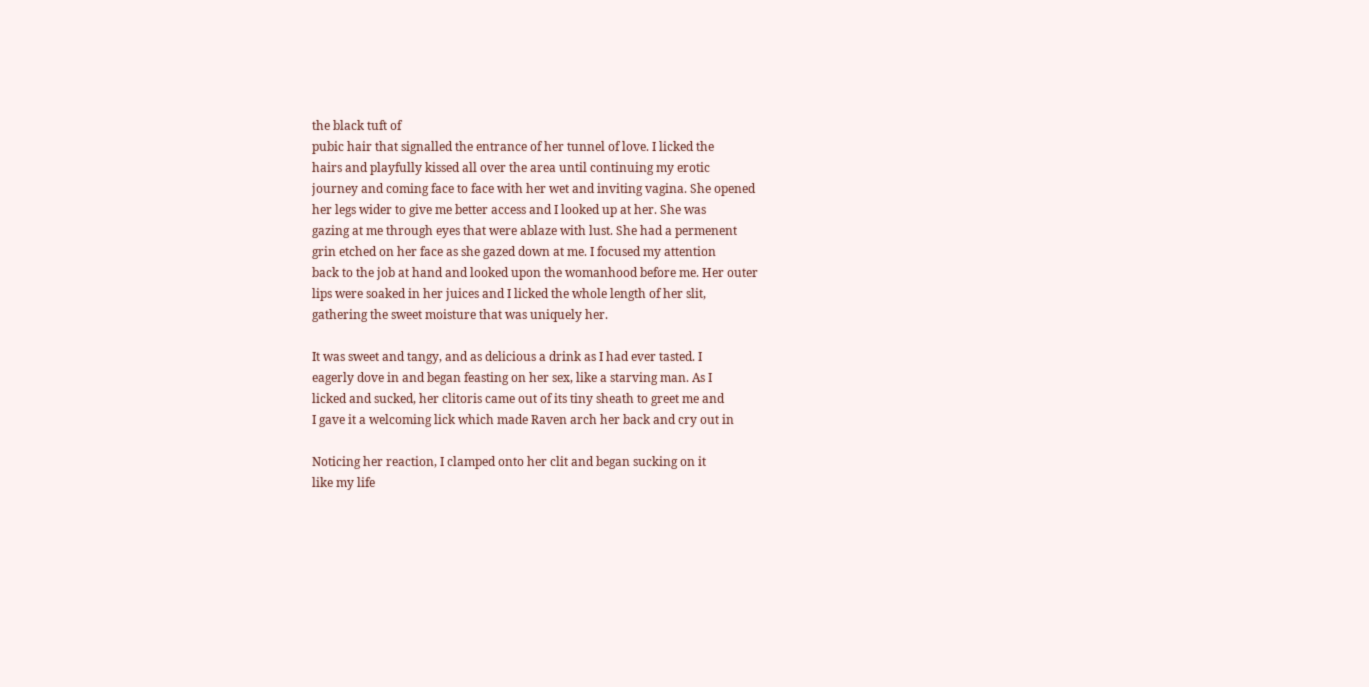the black tuft of
pubic hair that signalled the entrance of her tunnel of love. I licked the
hairs and playfully kissed all over the area until continuing my erotic
journey and coming face to face with her wet and inviting vagina. She opened
her legs wider to give me better access and I looked up at her. She was
gazing at me through eyes that were ablaze with lust. She had a permenent
grin etched on her face as she gazed down at me. I focused my attention
back to the job at hand and looked upon the womanhood before me. Her outer
lips were soaked in her juices and I licked the whole length of her slit,
gathering the sweet moisture that was uniquely her.

It was sweet and tangy, and as delicious a drink as I had ever tasted. I
eagerly dove in and began feasting on her sex, like a starving man. As I
licked and sucked, her clitoris came out of its tiny sheath to greet me and
I gave it a welcoming lick which made Raven arch her back and cry out in

Noticing her reaction, I clamped onto her clit and began sucking on it
like my life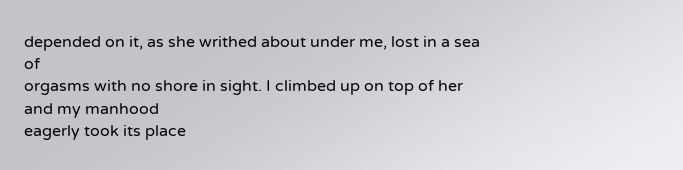depended on it, as she writhed about under me, lost in a sea of
orgasms with no shore in sight. I climbed up on top of her and my manhood
eagerly took its place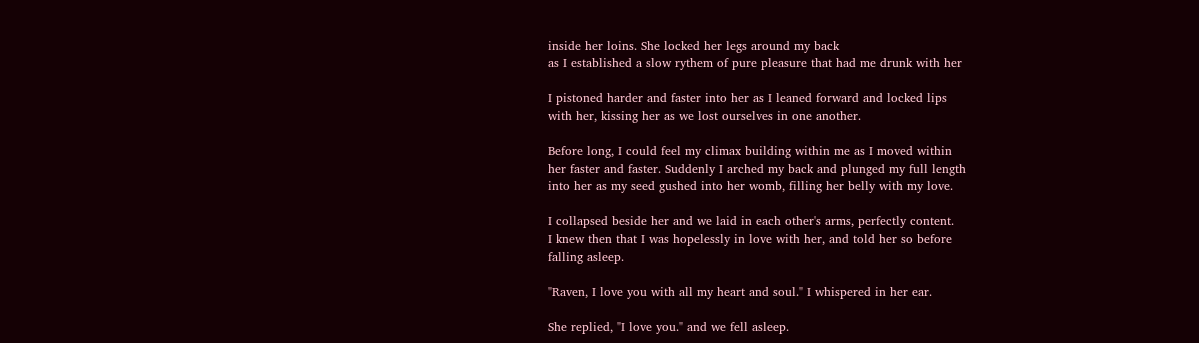inside her loins. She locked her legs around my back
as I established a slow rythem of pure pleasure that had me drunk with her

I pistoned harder and faster into her as I leaned forward and locked lips
with her, kissing her as we lost ourselves in one another.

Before long, I could feel my climax building within me as I moved within
her faster and faster. Suddenly I arched my back and plunged my full length
into her as my seed gushed into her womb, filling her belly with my love.

I collapsed beside her and we laid in each other's arms, perfectly content.
I knew then that I was hopelessly in love with her, and told her so before
falling asleep.

"Raven, I love you with all my heart and soul." I whispered in her ear.

She replied, "I love you." and we fell asleep.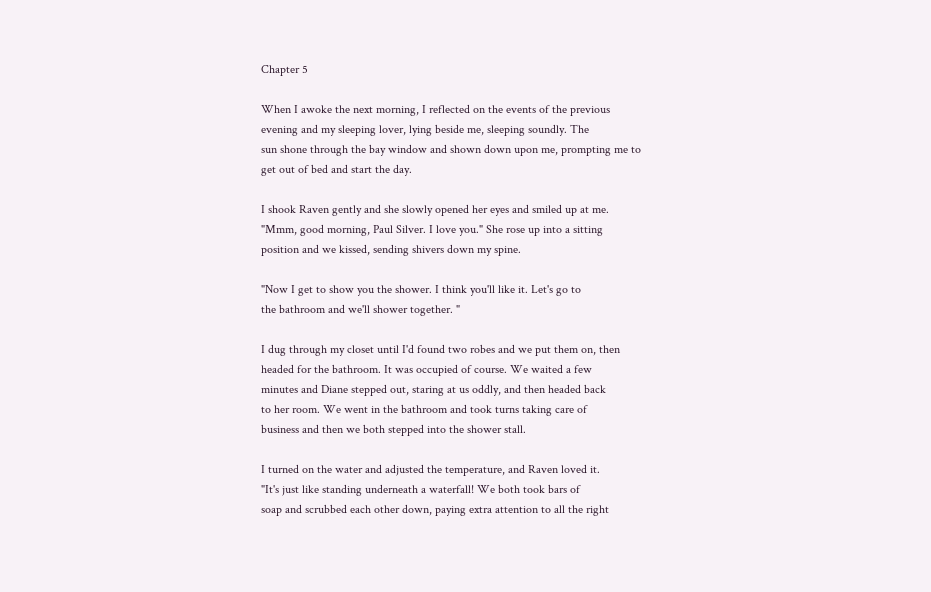Chapter 5

When I awoke the next morning, I reflected on the events of the previous
evening and my sleeping lover, lying beside me, sleeping soundly. The
sun shone through the bay window and shown down upon me, prompting me to
get out of bed and start the day.

I shook Raven gently and she slowly opened her eyes and smiled up at me.
"Mmm, good morning, Paul Silver. I love you." She rose up into a sitting
position and we kissed, sending shivers down my spine.

"Now I get to show you the shower. I think you'll like it. Let's go to
the bathroom and we'll shower together. "

I dug through my closet until I'd found two robes and we put them on, then
headed for the bathroom. It was occupied of course. We waited a few
minutes and Diane stepped out, staring at us oddly, and then headed back
to her room. We went in the bathroom and took turns taking care of
business and then we both stepped into the shower stall.

I turned on the water and adjusted the temperature, and Raven loved it.
"It's just like standing underneath a waterfall! We both took bars of
soap and scrubbed each other down, paying extra attention to all the right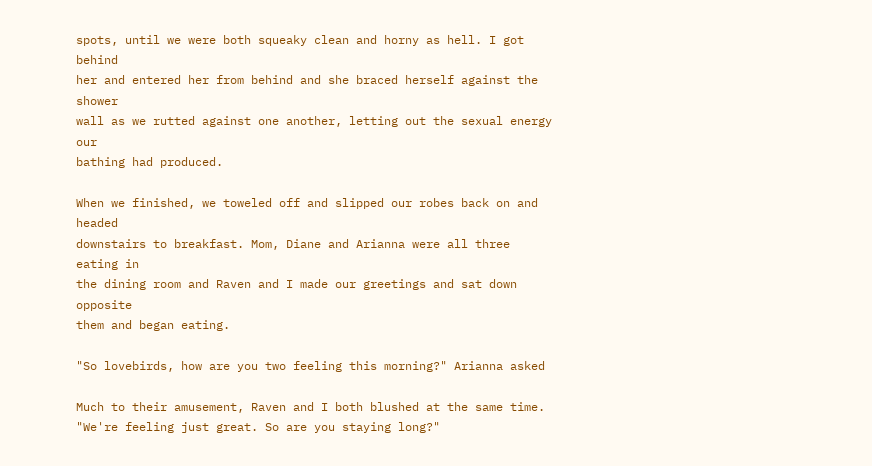spots, until we were both squeaky clean and horny as hell. I got behind
her and entered her from behind and she braced herself against the shower
wall as we rutted against one another, letting out the sexual energy our
bathing had produced.

When we finished, we toweled off and slipped our robes back on and headed
downstairs to breakfast. Mom, Diane and Arianna were all three eating in
the dining room and Raven and I made our greetings and sat down opposite
them and began eating.

"So lovebirds, how are you two feeling this morning?" Arianna asked

Much to their amusement, Raven and I both blushed at the same time.
"We're feeling just great. So are you staying long?"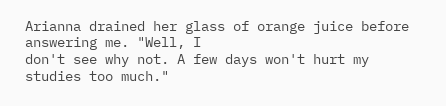Arianna drained her glass of orange juice before answering me. "Well, I
don't see why not. A few days won't hurt my studies too much."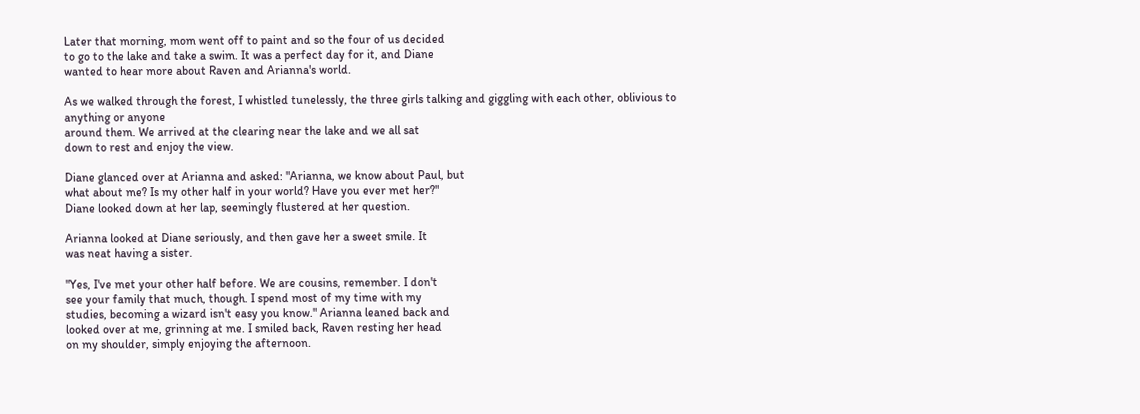Later that morning, mom went off to paint and so the four of us decided
to go to the lake and take a swim. It was a perfect day for it, and Diane
wanted to hear more about Raven and Arianna's world.

As we walked through the forest, I whistled tunelessly, the three girls talking and giggling with each other, oblivious to anything or anyone
around them. We arrived at the clearing near the lake and we all sat
down to rest and enjoy the view.

Diane glanced over at Arianna and asked: "Arianna, we know about Paul, but
what about me? Is my other half in your world? Have you ever met her?"
Diane looked down at her lap, seemingly flustered at her question.

Arianna looked at Diane seriously, and then gave her a sweet smile. It
was neat having a sister.

"Yes, I've met your other half before. We are cousins, remember. I don't
see your family that much, though. I spend most of my time with my
studies, becoming a wizard isn't easy you know." Arianna leaned back and
looked over at me, grinning at me. I smiled back, Raven resting her head
on my shoulder, simply enjoying the afternoon.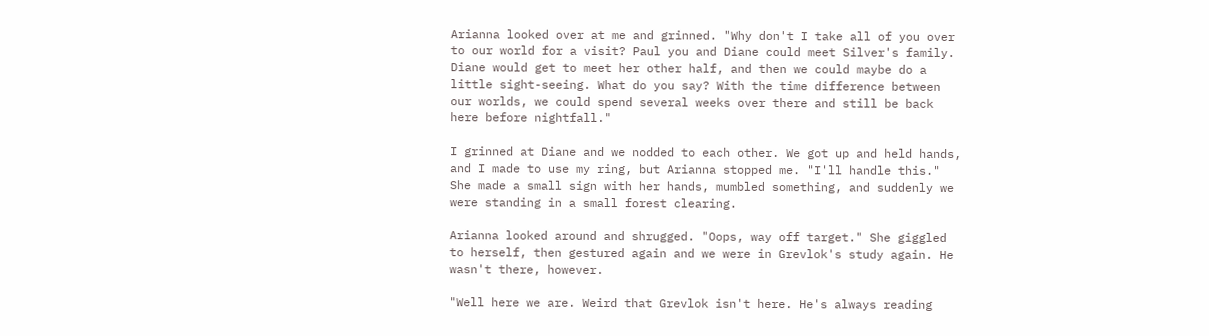Arianna looked over at me and grinned. "Why don't I take all of you over
to our world for a visit? Paul you and Diane could meet Silver's family.
Diane would get to meet her other half, and then we could maybe do a
little sight-seeing. What do you say? With the time difference between
our worlds, we could spend several weeks over there and still be back
here before nightfall."

I grinned at Diane and we nodded to each other. We got up and held hands,
and I made to use my ring, but Arianna stopped me. "I'll handle this."
She made a small sign with her hands, mumbled something, and suddenly we
were standing in a small forest clearing.

Arianna looked around and shrugged. "Oops, way off target." She giggled
to herself, then gestured again and we were in Grevlok's study again. He
wasn't there, however.

"Well here we are. Weird that Grevlok isn't here. He's always reading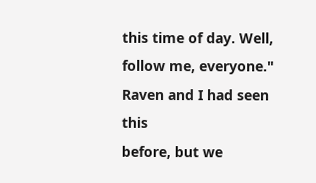this time of day. Well, follow me, everyone." Raven and I had seen this
before, but we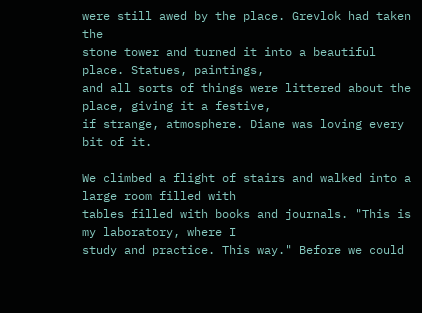were still awed by the place. Grevlok had taken the
stone tower and turned it into a beautiful place. Statues, paintings,
and all sorts of things were littered about the place, giving it a festive,
if strange, atmosphere. Diane was loving every bit of it.

We climbed a flight of stairs and walked into a large room filled with
tables filled with books and journals. "This is my laboratory, where I
study and practice. This way." Before we could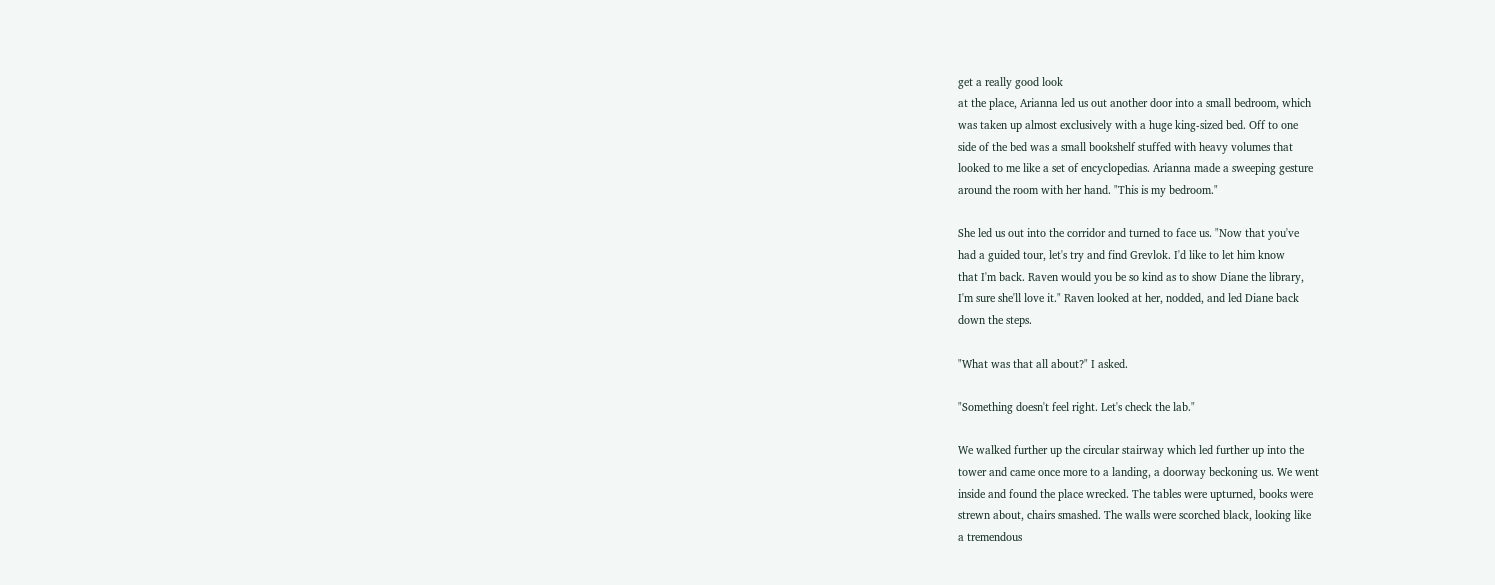get a really good look
at the place, Arianna led us out another door into a small bedroom, which
was taken up almost exclusively with a huge king-sized bed. Off to one
side of the bed was a small bookshelf stuffed with heavy volumes that
looked to me like a set of encyclopedias. Arianna made a sweeping gesture
around the room with her hand. "This is my bedroom."

She led us out into the corridor and turned to face us. "Now that you've
had a guided tour, let's try and find Grevlok. I'd like to let him know
that I'm back. Raven would you be so kind as to show Diane the library,
I'm sure she'll love it." Raven looked at her, nodded, and led Diane back
down the steps.

"What was that all about?" I asked.

"Something doesn't feel right. Let's check the lab."

We walked further up the circular stairway which led further up into the
tower and came once more to a landing, a doorway beckoning us. We went
inside and found the place wrecked. The tables were upturned, books were
strewn about, chairs smashed. The walls were scorched black, looking like
a tremendous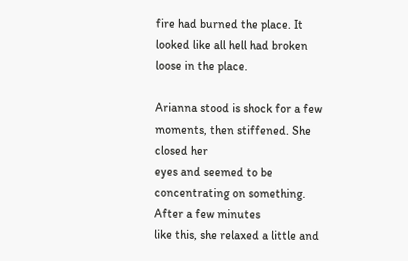fire had burned the place. It looked like all hell had broken
loose in the place.

Arianna stood is shock for a few moments, then stiffened. She closed her
eyes and seemed to be concentrating on something. After a few minutes
like this, she relaxed a little and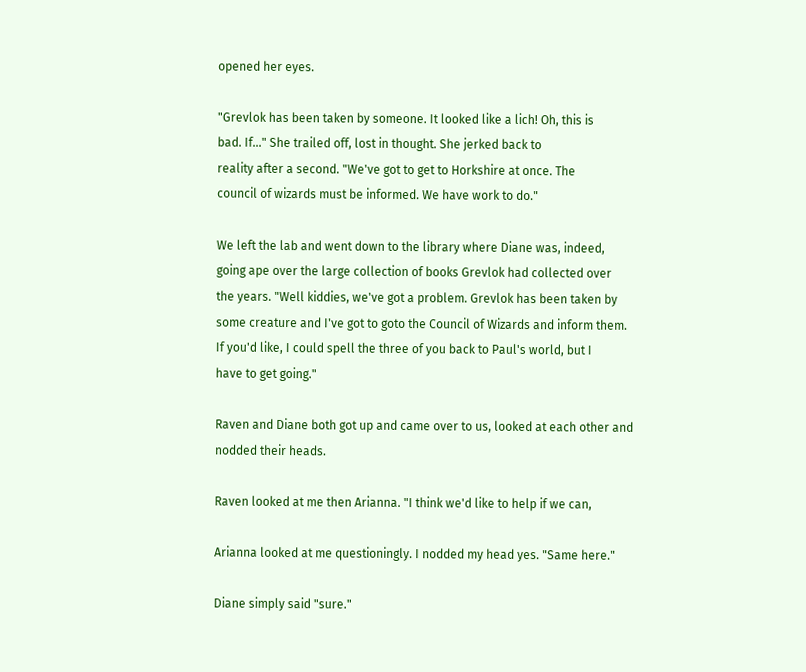opened her eyes.

"Grevlok has been taken by someone. It looked like a lich! Oh, this is
bad. If..." She trailed off, lost in thought. She jerked back to
reality after a second. "We've got to get to Horkshire at once. The
council of wizards must be informed. We have work to do."

We left the lab and went down to the library where Diane was, indeed,
going ape over the large collection of books Grevlok had collected over
the years. "Well kiddies, we've got a problem. Grevlok has been taken by
some creature and I've got to goto the Council of Wizards and inform them.
If you'd like, I could spell the three of you back to Paul's world, but I
have to get going."

Raven and Diane both got up and came over to us, looked at each other and
nodded their heads.

Raven looked at me then Arianna. "I think we'd like to help if we can,

Arianna looked at me questioningly. I nodded my head yes. "Same here."

Diane simply said "sure."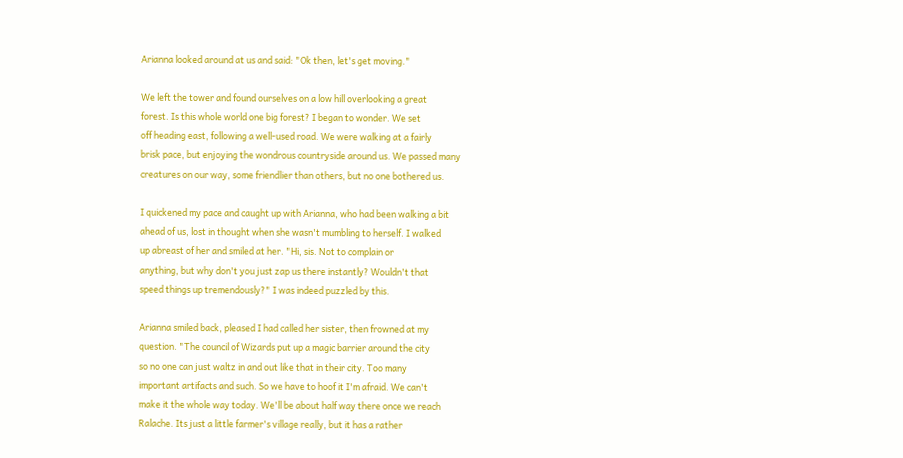Arianna looked around at us and said: "Ok then, let's get moving."

We left the tower and found ourselves on a low hill overlooking a great
forest. Is this whole world one big forest? I began to wonder. We set
off heading east, following a well-used road. We were walking at a fairly
brisk pace, but enjoying the wondrous countryside around us. We passed many
creatures on our way, some friendlier than others, but no one bothered us.

I quickened my pace and caught up with Arianna, who had been walking a bit
ahead of us, lost in thought when she wasn't mumbling to herself. I walked
up abreast of her and smiled at her. "Hi, sis. Not to complain or
anything, but why don't you just zap us there instantly? Wouldn't that
speed things up tremendously?" I was indeed puzzled by this.

Arianna smiled back, pleased I had called her sister, then frowned at my
question. "The council of Wizards put up a magic barrier around the city
so no one can just waltz in and out like that in their city. Too many
important artifacts and such. So we have to hoof it I'm afraid. We can't
make it the whole way today. We'll be about half way there once we reach
Ralache. Its just a little farmer's village really, but it has a rather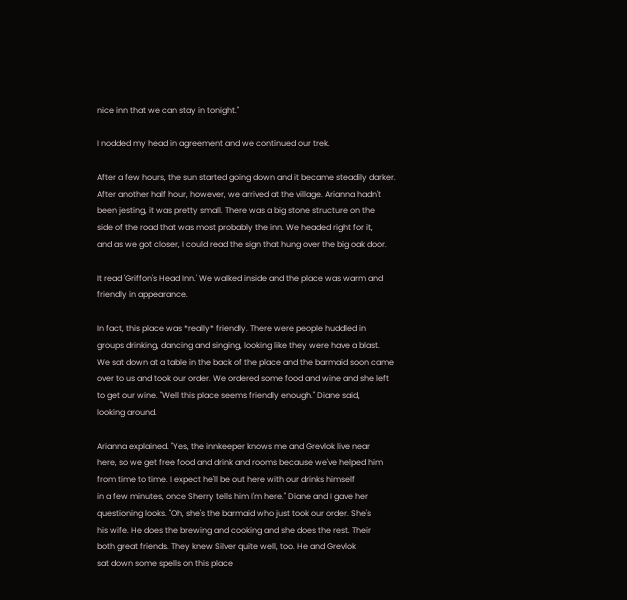nice inn that we can stay in tonight."

I nodded my head in agreement and we continued our trek.

After a few hours, the sun started going down and it became steadily darker.
After another half hour, however, we arrived at the village. Arianna hadn't
been jesting, it was pretty small. There was a big stone structure on the
side of the road that was most probably the inn. We headed right for it,
and as we got closer, I could read the sign that hung over the big oak door.

It read 'Griffon's Head Inn.' We walked inside and the place was warm and
friendly in appearance.

In fact, this place was *really* friendly. There were people huddled in
groups drinking, dancing and singing, looking like they were have a blast.
We sat down at a table in the back of the place and the barmaid soon came
over to us and took our order. We ordered some food and wine and she left
to get our wine. "Well this place seems friendly enough." Diane said,
looking around.

Arianna explained. "Yes, the innkeeper knows me and Grevlok live near
here, so we get free food and drink and rooms because we've helped him
from time to time. I expect he'll be out here with our drinks himself
in a few minutes, once Sherry tells him I'm here." Diane and I gave her
questioning looks. "Oh, she's the barmaid who just took our order. She's
his wife. He does the brewing and cooking and she does the rest. Their
both great friends. They knew Silver quite well, too. He and Grevlok
sat down some spells on this place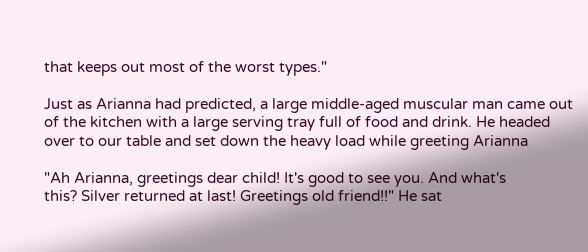that keeps out most of the worst types."

Just as Arianna had predicted, a large middle-aged muscular man came out
of the kitchen with a large serving tray full of food and drink. He headed
over to our table and set down the heavy load while greeting Arianna

"Ah Arianna, greetings dear child! It's good to see you. And what's
this? Silver returned at last! Greetings old friend!!" He sat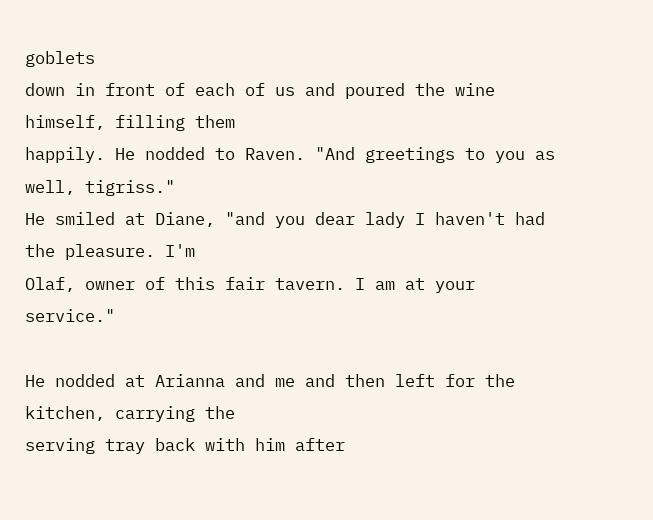goblets
down in front of each of us and poured the wine himself, filling them
happily. He nodded to Raven. "And greetings to you as well, tigriss."
He smiled at Diane, "and you dear lady I haven't had the pleasure. I'm
Olaf, owner of this fair tavern. I am at your service."

He nodded at Arianna and me and then left for the kitchen, carrying the
serving tray back with him after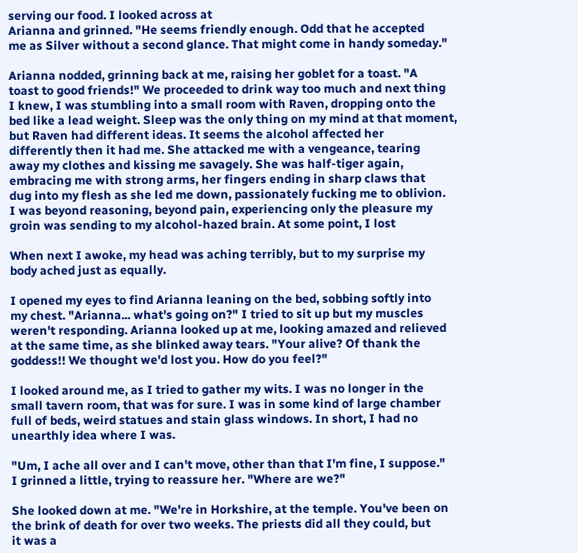serving our food. I looked across at
Arianna and grinned. "He seems friendly enough. Odd that he accepted
me as Silver without a second glance. That might come in handy someday."

Arianna nodded, grinning back at me, raising her goblet for a toast. "A
toast to good friends!" We proceeded to drink way too much and next thing
I knew, I was stumbling into a small room with Raven, dropping onto the
bed like a lead weight. Sleep was the only thing on my mind at that moment,
but Raven had different ideas. It seems the alcohol affected her
differently then it had me. She attacked me with a vengeance, tearing
away my clothes and kissing me savagely. She was half-tiger again,
embracing me with strong arms, her fingers ending in sharp claws that
dug into my flesh as she led me down, passionately fucking me to oblivion.
I was beyond reasoning, beyond pain, experiencing only the pleasure my
groin was sending to my alcohol-hazed brain. At some point, I lost

When next I awoke, my head was aching terribly, but to my surprise my
body ached just as equally.

I opened my eyes to find Arianna leaning on the bed, sobbing softly into
my chest. "Arianna... what's going on?" I tried to sit up but my muscles
weren't responding. Arianna looked up at me, looking amazed and relieved
at the same time, as she blinked away tears. "Your alive? Of thank the
goddess!! We thought we'd lost you. How do you feel?"

I looked around me, as I tried to gather my wits. I was no longer in the
small tavern room, that was for sure. I was in some kind of large chamber
full of beds, weird statues and stain glass windows. In short, I had no
unearthly idea where I was.

"Um, I ache all over and I can't move, other than that I'm fine, I suppose."
I grinned a little, trying to reassure her. "Where are we?"

She looked down at me. "We're in Horkshire, at the temple. You've been on
the brink of death for over two weeks. The priests did all they could, but
it was a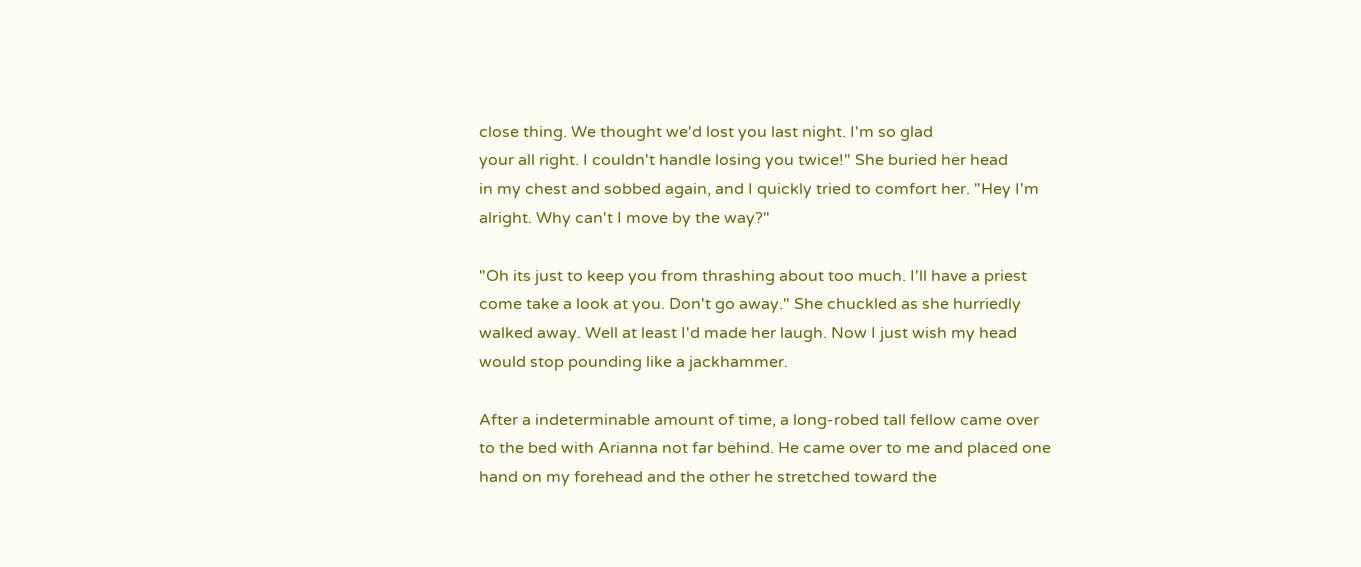close thing. We thought we'd lost you last night. I'm so glad
your all right. I couldn't handle losing you twice!" She buried her head
in my chest and sobbed again, and I quickly tried to comfort her. "Hey I'm
alright. Why can't I move by the way?"

"Oh its just to keep you from thrashing about too much. I'll have a priest
come take a look at you. Don't go away." She chuckled as she hurriedly
walked away. Well at least I'd made her laugh. Now I just wish my head
would stop pounding like a jackhammer.

After a indeterminable amount of time, a long-robed tall fellow came over
to the bed with Arianna not far behind. He came over to me and placed one
hand on my forehead and the other he stretched toward the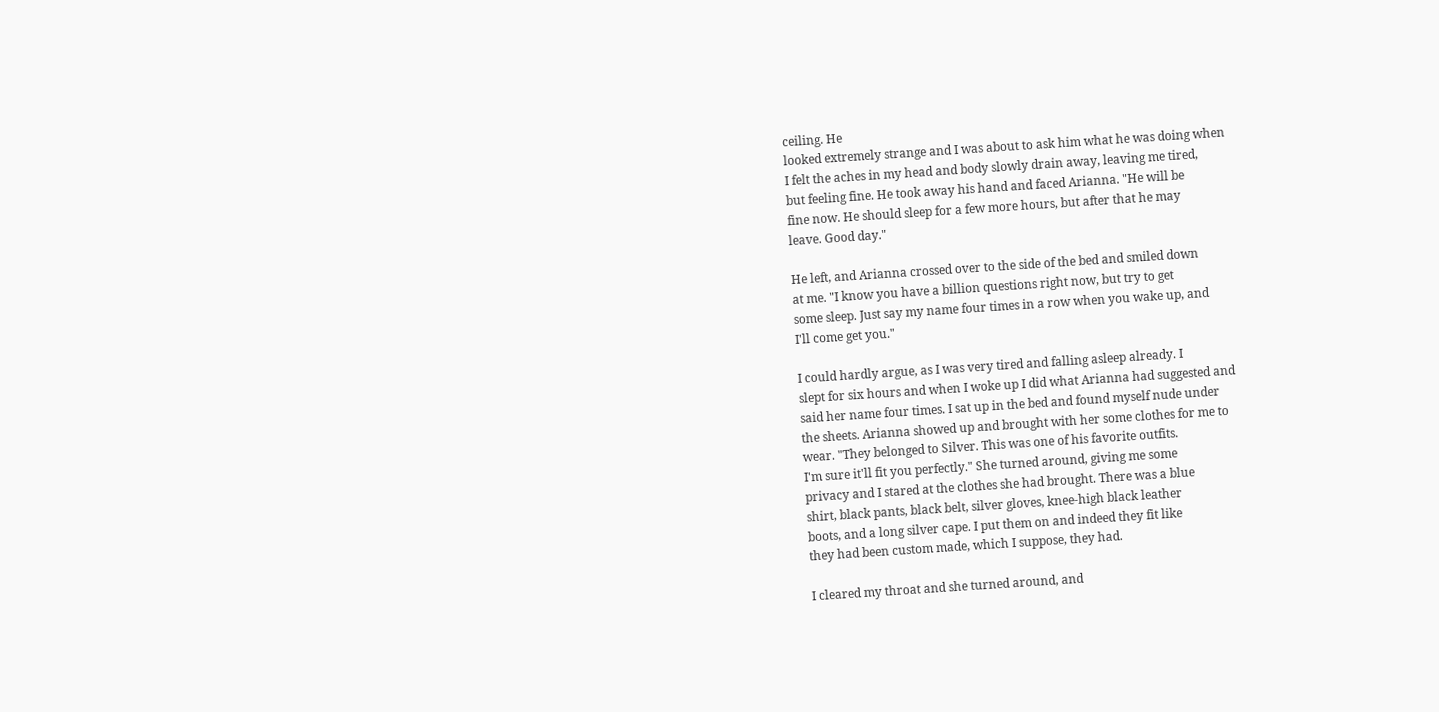ceiling. He
looked extremely strange and I was about to ask him what he was doing when
I felt the aches in my head and body slowly drain away, leaving me tired,
but feeling fine. He took away his hand and faced Arianna. "He will be
fine now. He should sleep for a few more hours, but after that he may
leave. Good day."

He left, and Arianna crossed over to the side of the bed and smiled down
at me. "I know you have a billion questions right now, but try to get
some sleep. Just say my name four times in a row when you wake up, and
I'll come get you."

I could hardly argue, as I was very tired and falling asleep already. I
slept for six hours and when I woke up I did what Arianna had suggested and
said her name four times. I sat up in the bed and found myself nude under
the sheets. Arianna showed up and brought with her some clothes for me to
wear. "They belonged to Silver. This was one of his favorite outfits.
I'm sure it'll fit you perfectly." She turned around, giving me some
privacy and I stared at the clothes she had brought. There was a blue
shirt, black pants, black belt, silver gloves, knee-high black leather
boots, and a long silver cape. I put them on and indeed they fit like
they had been custom made, which I suppose, they had.

I cleared my throat and she turned around, and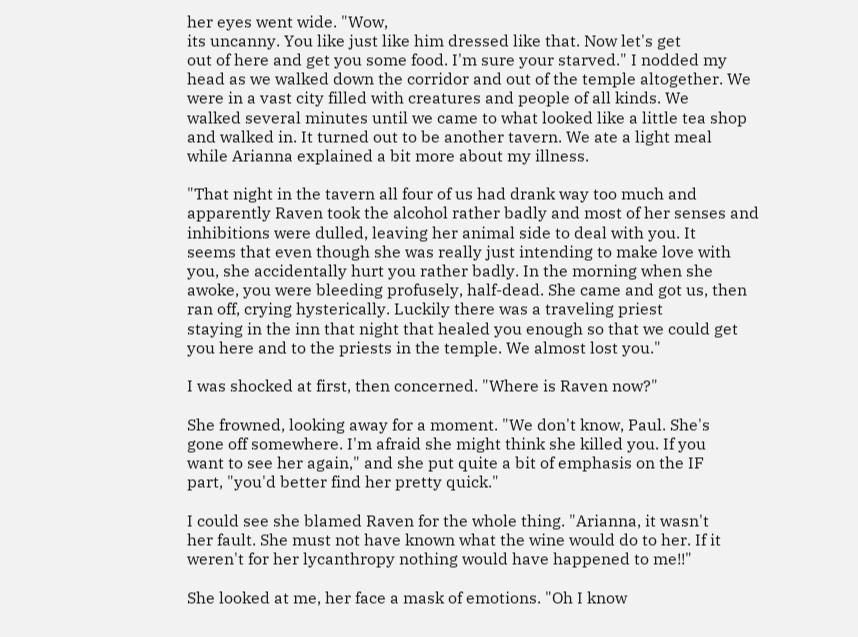her eyes went wide. "Wow,
its uncanny. You like just like him dressed like that. Now let's get
out of here and get you some food. I'm sure your starved." I nodded my
head as we walked down the corridor and out of the temple altogether. We
were in a vast city filled with creatures and people of all kinds. We
walked several minutes until we came to what looked like a little tea shop
and walked in. It turned out to be another tavern. We ate a light meal
while Arianna explained a bit more about my illness.

"That night in the tavern all four of us had drank way too much and
apparently Raven took the alcohol rather badly and most of her senses and
inhibitions were dulled, leaving her animal side to deal with you. It
seems that even though she was really just intending to make love with
you, she accidentally hurt you rather badly. In the morning when she
awoke, you were bleeding profusely, half-dead. She came and got us, then
ran off, crying hysterically. Luckily there was a traveling priest
staying in the inn that night that healed you enough so that we could get
you here and to the priests in the temple. We almost lost you."

I was shocked at first, then concerned. "Where is Raven now?"

She frowned, looking away for a moment. "We don't know, Paul. She's
gone off somewhere. I'm afraid she might think she killed you. If you
want to see her again," and she put quite a bit of emphasis on the IF
part, "you'd better find her pretty quick."

I could see she blamed Raven for the whole thing. "Arianna, it wasn't
her fault. She must not have known what the wine would do to her. If it
weren't for her lycanthropy nothing would have happened to me!!"

She looked at me, her face a mask of emotions. "Oh I know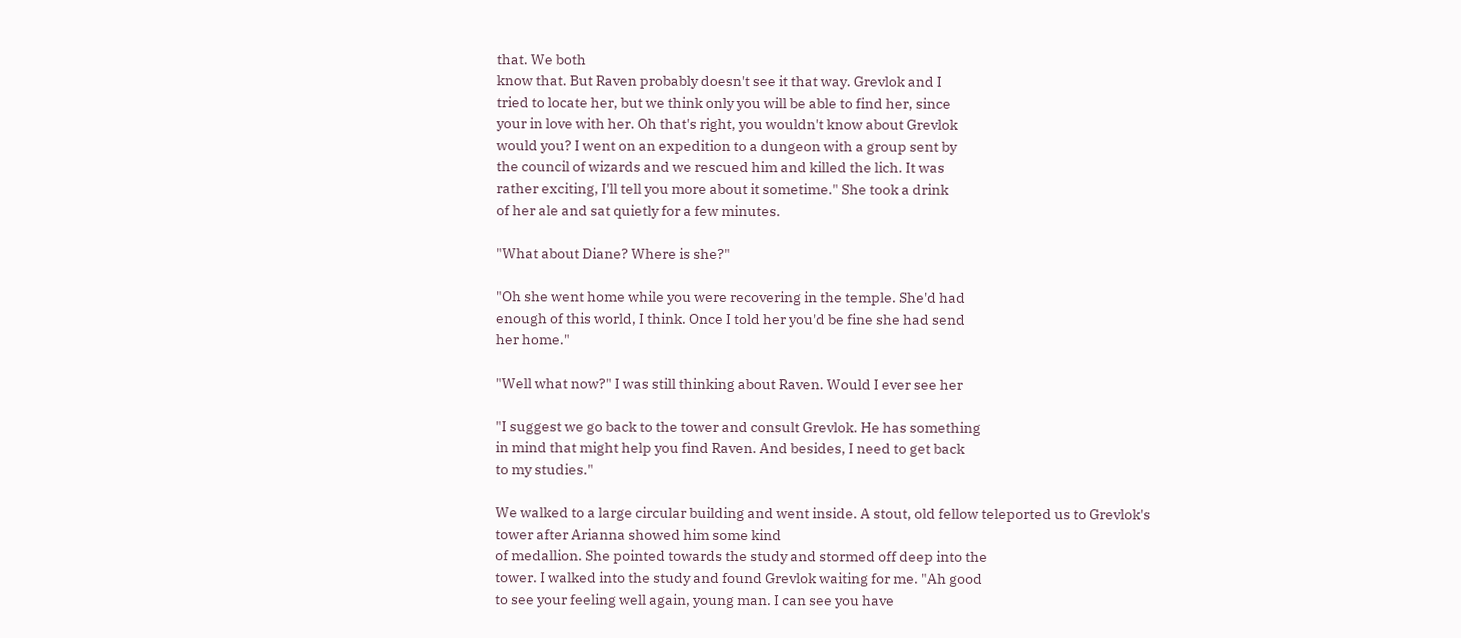that. We both
know that. But Raven probably doesn't see it that way. Grevlok and I
tried to locate her, but we think only you will be able to find her, since
your in love with her. Oh that's right, you wouldn't know about Grevlok
would you? I went on an expedition to a dungeon with a group sent by
the council of wizards and we rescued him and killed the lich. It was
rather exciting, I'll tell you more about it sometime." She took a drink
of her ale and sat quietly for a few minutes.

"What about Diane? Where is she?"

"Oh she went home while you were recovering in the temple. She'd had
enough of this world, I think. Once I told her you'd be fine she had send
her home."

"Well what now?" I was still thinking about Raven. Would I ever see her

"I suggest we go back to the tower and consult Grevlok. He has something
in mind that might help you find Raven. And besides, I need to get back
to my studies."

We walked to a large circular building and went inside. A stout, old fellow teleported us to Grevlok's tower after Arianna showed him some kind
of medallion. She pointed towards the study and stormed off deep into the
tower. I walked into the study and found Grevlok waiting for me. "Ah good
to see your feeling well again, young man. I can see you have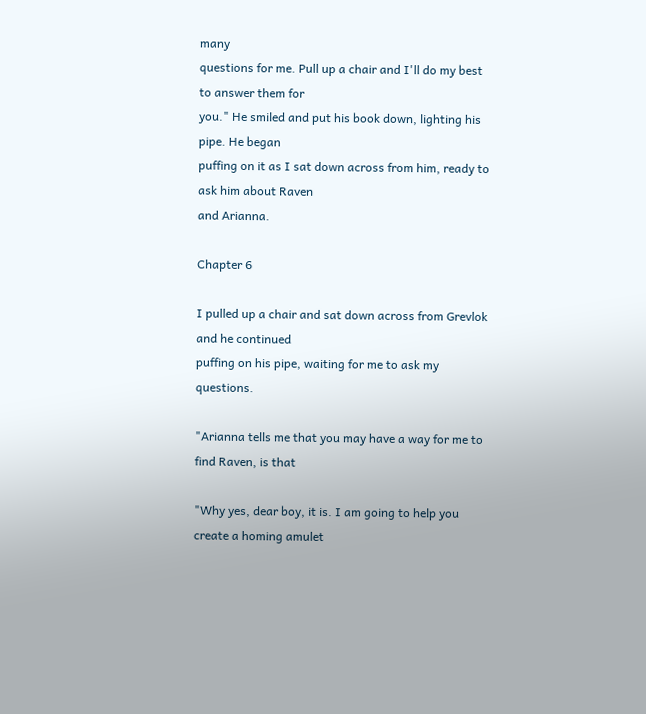many
questions for me. Pull up a chair and I'll do my best to answer them for
you." He smiled and put his book down, lighting his pipe. He began
puffing on it as I sat down across from him, ready to ask him about Raven
and Arianna.

Chapter 6

I pulled up a chair and sat down across from Grevlok and he continued
puffing on his pipe, waiting for me to ask my questions.

"Arianna tells me that you may have a way for me to find Raven, is that

"Why yes, dear boy, it is. I am going to help you create a homing amulet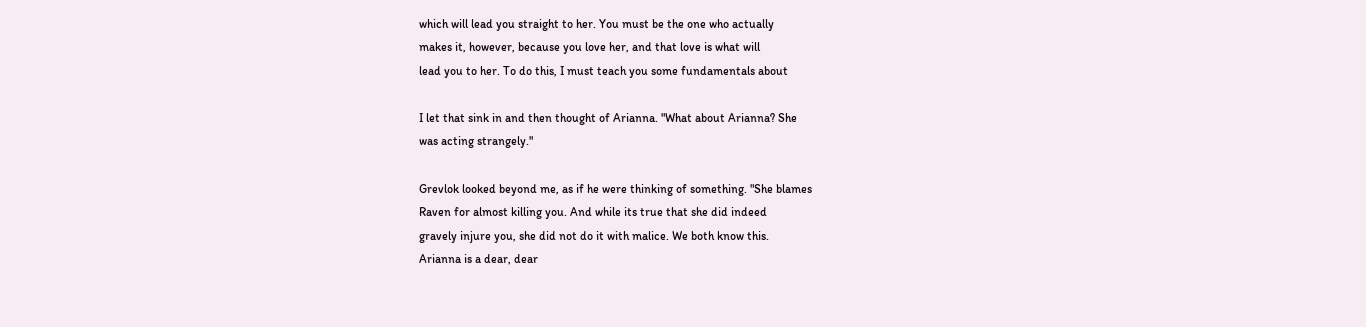which will lead you straight to her. You must be the one who actually
makes it, however, because you love her, and that love is what will
lead you to her. To do this, I must teach you some fundamentals about

I let that sink in and then thought of Arianna. "What about Arianna? She
was acting strangely."

Grevlok looked beyond me, as if he were thinking of something. "She blames
Raven for almost killing you. And while its true that she did indeed
gravely injure you, she did not do it with malice. We both know this.
Arianna is a dear, dear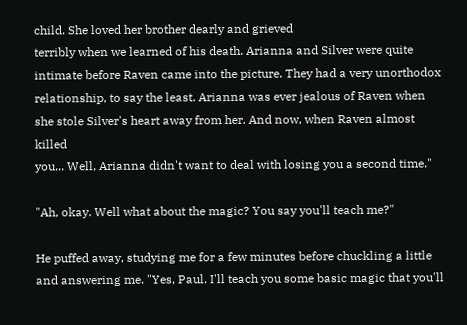child. She loved her brother dearly and grieved
terribly when we learned of his death. Arianna and Silver were quite
intimate before Raven came into the picture. They had a very unorthodox
relationship, to say the least. Arianna was ever jealous of Raven when
she stole Silver's heart away from her. And now, when Raven almost killed
you... Well, Arianna didn't want to deal with losing you a second time."

"Ah, okay. Well what about the magic? You say you'll teach me?"

He puffed away, studying me for a few minutes before chuckling a little
and answering me. "Yes, Paul. I'll teach you some basic magic that you'll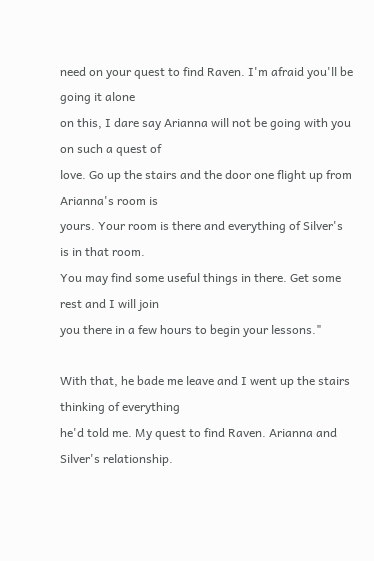need on your quest to find Raven. I'm afraid you'll be going it alone
on this, I dare say Arianna will not be going with you on such a quest of
love. Go up the stairs and the door one flight up from Arianna's room is
yours. Your room is there and everything of Silver's is in that room.
You may find some useful things in there. Get some rest and I will join
you there in a few hours to begin your lessons."

With that, he bade me leave and I went up the stairs thinking of everything
he'd told me. My quest to find Raven. Arianna and Silver's relationship.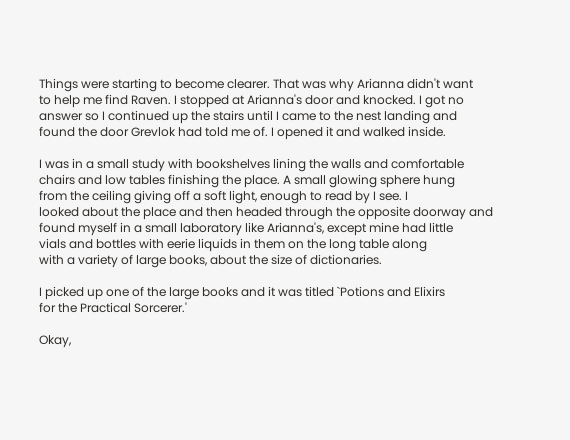Things were starting to become clearer. That was why Arianna didn't want
to help me find Raven. I stopped at Arianna's door and knocked. I got no
answer so I continued up the stairs until I came to the nest landing and
found the door Grevlok had told me of. I opened it and walked inside.

I was in a small study with bookshelves lining the walls and comfortable
chairs and low tables finishing the place. A small glowing sphere hung
from the ceiling giving off a soft light, enough to read by I see. I
looked about the place and then headed through the opposite doorway and
found myself in a small laboratory like Arianna's, except mine had little
vials and bottles with eerie liquids in them on the long table along
with a variety of large books, about the size of dictionaries.

I picked up one of the large books and it was titled `Potions and Elixirs
for the Practical Sorcerer.'

Okay,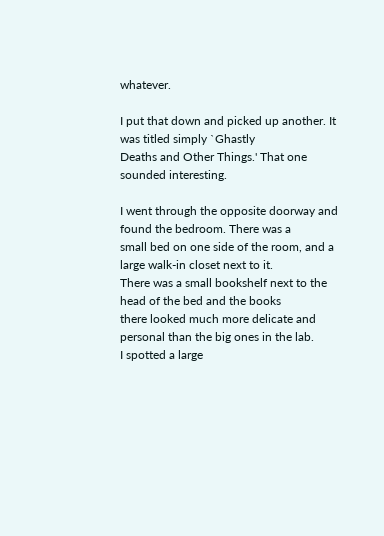whatever.

I put that down and picked up another. It was titled simply `Ghastly
Deaths and Other Things.' That one sounded interesting.

I went through the opposite doorway and found the bedroom. There was a
small bed on one side of the room, and a large walk-in closet next to it.
There was a small bookshelf next to the head of the bed and the books
there looked much more delicate and personal than the big ones in the lab.
I spotted a large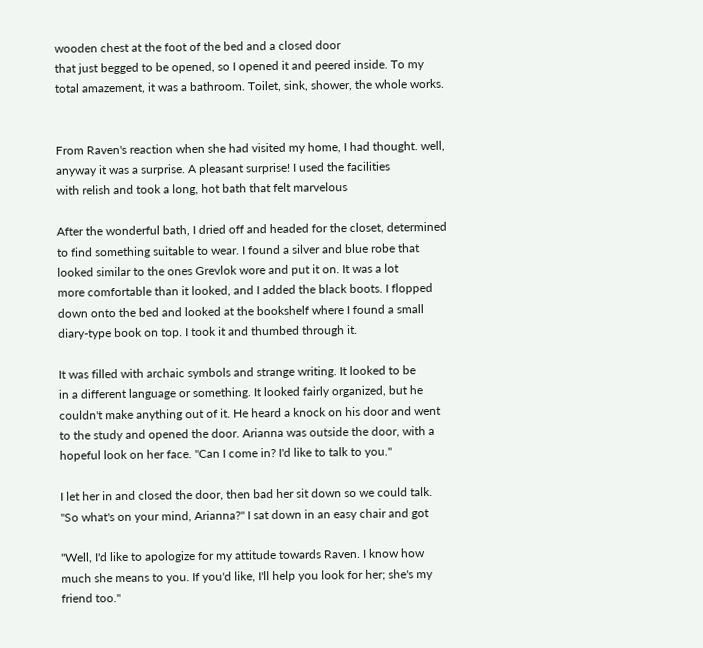wooden chest at the foot of the bed and a closed door
that just begged to be opened, so I opened it and peered inside. To my
total amazement, it was a bathroom. Toilet, sink, shower, the whole works.


From Raven's reaction when she had visited my home, I had thought. well,
anyway it was a surprise. A pleasant surprise! I used the facilities
with relish and took a long, hot bath that felt marvelous

After the wonderful bath, I dried off and headed for the closet, determined
to find something suitable to wear. I found a silver and blue robe that
looked similar to the ones Grevlok wore and put it on. It was a lot
more comfortable than it looked, and I added the black boots. I flopped
down onto the bed and looked at the bookshelf where I found a small
diary-type book on top. I took it and thumbed through it.

It was filled with archaic symbols and strange writing. It looked to be
in a different language or something. It looked fairly organized, but he
couldn't make anything out of it. He heard a knock on his door and went
to the study and opened the door. Arianna was outside the door, with a
hopeful look on her face. "Can I come in? I'd like to talk to you."

I let her in and closed the door, then bad her sit down so we could talk.
"So what's on your mind, Arianna?" I sat down in an easy chair and got

"Well, I'd like to apologize for my attitude towards Raven. I know how
much she means to you. If you'd like, I'll help you look for her; she's my
friend too."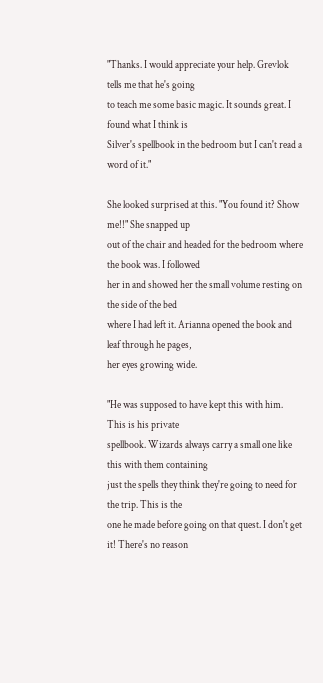"Thanks. I would appreciate your help. Grevlok tells me that he's going
to teach me some basic magic. It sounds great. I found what I think is
Silver's spellbook in the bedroom but I can't read a word of it."

She looked surprised at this. "You found it? Show me!!" She snapped up
out of the chair and headed for the bedroom where the book was. I followed
her in and showed her the small volume resting on the side of the bed
where I had left it. Arianna opened the book and leaf through he pages,
her eyes growing wide.

"He was supposed to have kept this with him. This is his private
spellbook. Wizards always carry a small one like this with them containing
just the spells they think they're going to need for the trip. This is the
one he made before going on that quest. I don't get it! There's no reason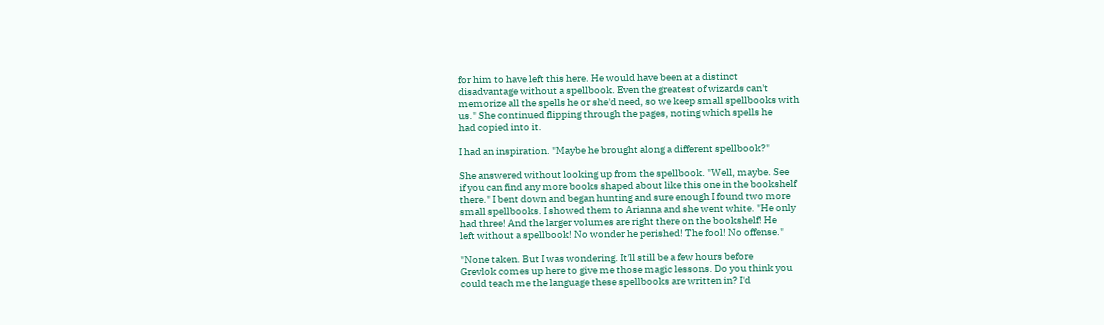for him to have left this here. He would have been at a distinct
disadvantage without a spellbook. Even the greatest of wizards can't
memorize all the spells he or she'd need, so we keep small spellbooks with
us." She continued flipping through the pages, noting which spells he
had copied into it.

I had an inspiration. "Maybe he brought along a different spellbook?"

She answered without looking up from the spellbook. "Well, maybe. See
if you can find any more books shaped about like this one in the bookshelf
there." I bent down and began hunting and sure enough I found two more
small spellbooks. I showed them to Arianna and she went white. "He only
had three! And the larger volumes are right there on the bookshelf! He
left without a spellbook! No wonder he perished! The fool! No offense."

"None taken. But I was wondering. It'll still be a few hours before
Grevlok comes up here to give me those magic lessons. Do you think you
could teach me the language these spellbooks are written in? I'd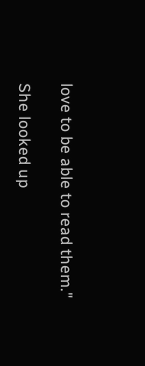love to be able to read them."

She looked up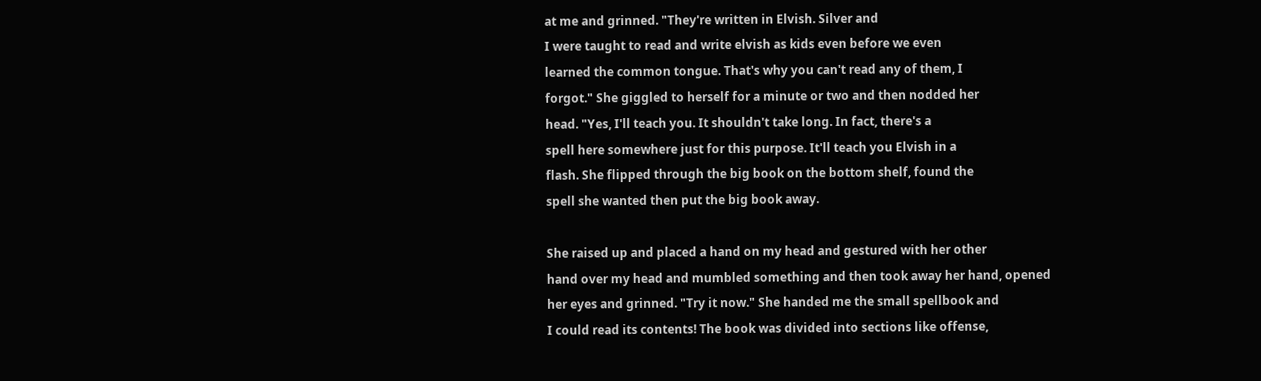at me and grinned. "They're written in Elvish. Silver and
I were taught to read and write elvish as kids even before we even
learned the common tongue. That's why you can't read any of them, I
forgot." She giggled to herself for a minute or two and then nodded her
head. "Yes, I'll teach you. It shouldn't take long. In fact, there's a
spell here somewhere just for this purpose. It'll teach you Elvish in a
flash. She flipped through the big book on the bottom shelf, found the
spell she wanted then put the big book away.

She raised up and placed a hand on my head and gestured with her other
hand over my head and mumbled something and then took away her hand, opened
her eyes and grinned. "Try it now." She handed me the small spellbook and
I could read its contents! The book was divided into sections like offense,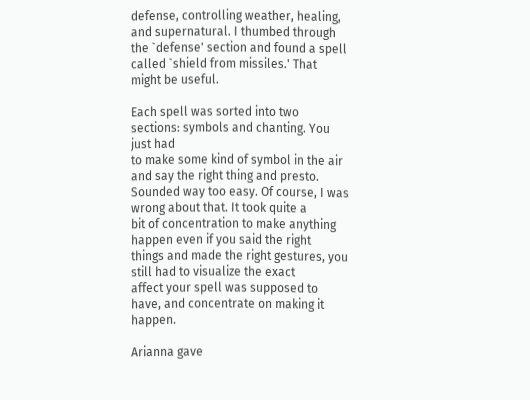defense, controlling weather, healing, and supernatural. I thumbed through
the `defense' section and found a spell called `shield from missiles.' That
might be useful.

Each spell was sorted into two sections: symbols and chanting. You just had
to make some kind of symbol in the air and say the right thing and presto.
Sounded way too easy. Of course, I was wrong about that. It took quite a
bit of concentration to make anything happen even if you said the right
things and made the right gestures, you still had to visualize the exact
affect your spell was supposed to have, and concentrate on making it happen.

Arianna gave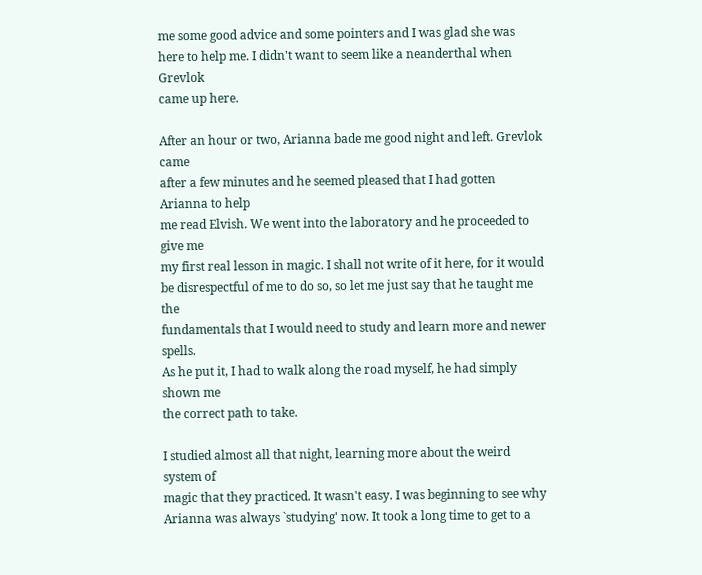me some good advice and some pointers and I was glad she was
here to help me. I didn't want to seem like a neanderthal when Grevlok
came up here.

After an hour or two, Arianna bade me good night and left. Grevlok came
after a few minutes and he seemed pleased that I had gotten Arianna to help
me read Elvish. We went into the laboratory and he proceeded to give me
my first real lesson in magic. I shall not write of it here, for it would
be disrespectful of me to do so, so let me just say that he taught me the
fundamentals that I would need to study and learn more and newer spells.
As he put it, I had to walk along the road myself, he had simply shown me
the correct path to take.

I studied almost all that night, learning more about the weird system of
magic that they practiced. It wasn't easy. I was beginning to see why
Arianna was always `studying' now. It took a long time to get to a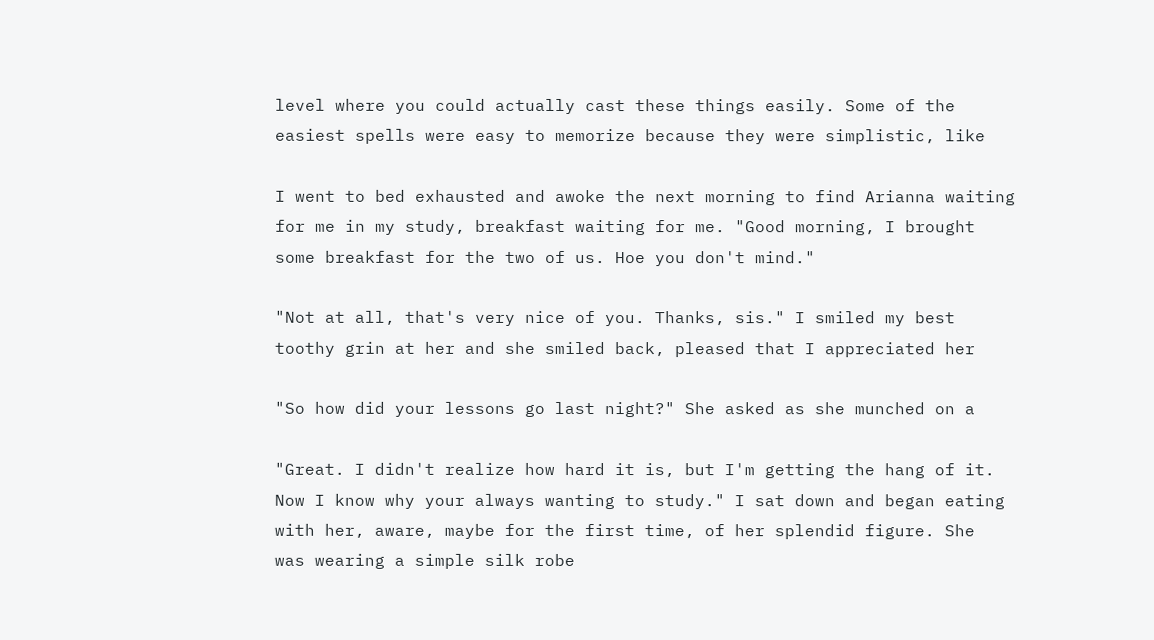level where you could actually cast these things easily. Some of the
easiest spells were easy to memorize because they were simplistic, like

I went to bed exhausted and awoke the next morning to find Arianna waiting
for me in my study, breakfast waiting for me. "Good morning, I brought
some breakfast for the two of us. Hoe you don't mind."

"Not at all, that's very nice of you. Thanks, sis." I smiled my best
toothy grin at her and she smiled back, pleased that I appreciated her

"So how did your lessons go last night?" She asked as she munched on a

"Great. I didn't realize how hard it is, but I'm getting the hang of it.
Now I know why your always wanting to study." I sat down and began eating
with her, aware, maybe for the first time, of her splendid figure. She
was wearing a simple silk robe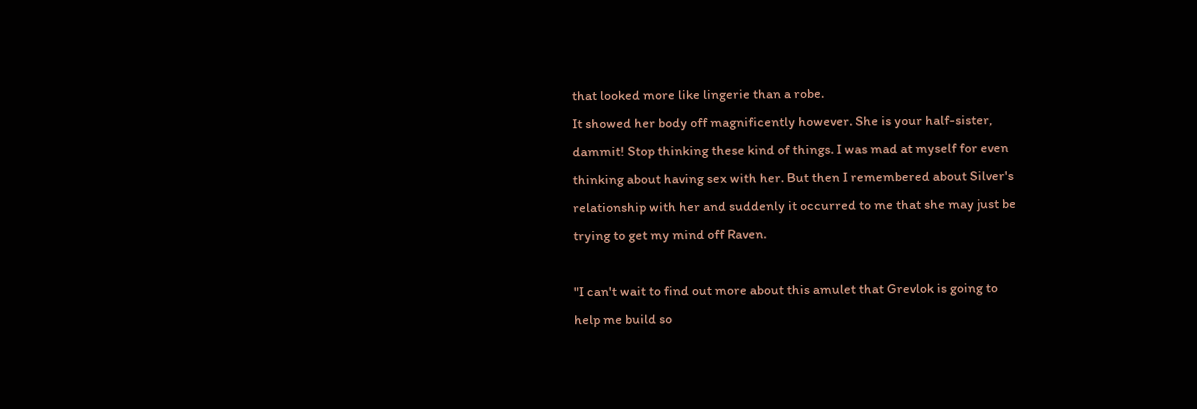that looked more like lingerie than a robe.
It showed her body off magnificently however. She is your half-sister,
dammit! Stop thinking these kind of things. I was mad at myself for even
thinking about having sex with her. But then I remembered about Silver's
relationship with her and suddenly it occurred to me that she may just be
trying to get my mind off Raven.

"I can't wait to find out more about this amulet that Grevlok is going to
help me build so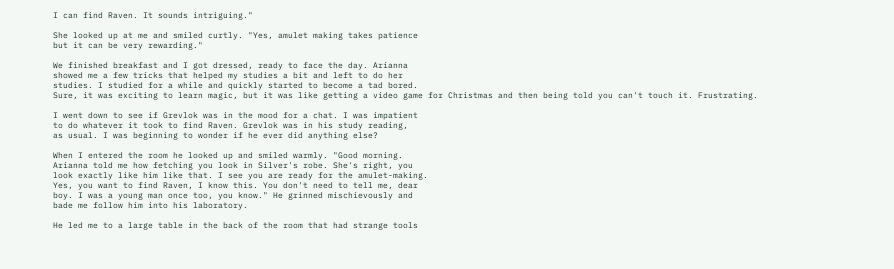I can find Raven. It sounds intriguing."

She looked up at me and smiled curtly. "Yes, amulet making takes patience
but it can be very rewarding."

We finished breakfast and I got dressed, ready to face the day. Arianna
showed me a few tricks that helped my studies a bit and left to do her
studies. I studied for a while and quickly started to become a tad bored.
Sure, it was exciting to learn magic, but it was like getting a video game for Christmas and then being told you can't touch it. Frustrating.

I went down to see if Grevlok was in the mood for a chat. I was impatient
to do whatever it took to find Raven. Grevlok was in his study reading,
as usual. I was beginning to wonder if he ever did anything else?

When I entered the room he looked up and smiled warmly. "Good morning.
Arianna told me how fetching you look in Silver's robe. She's right, you
look exactly like him like that. I see you are ready for the amulet-making.
Yes, you want to find Raven, I know this. You don't need to tell me, dear
boy. I was a young man once too, you know." He grinned mischievously and
bade me follow him into his laboratory.

He led me to a large table in the back of the room that had strange tools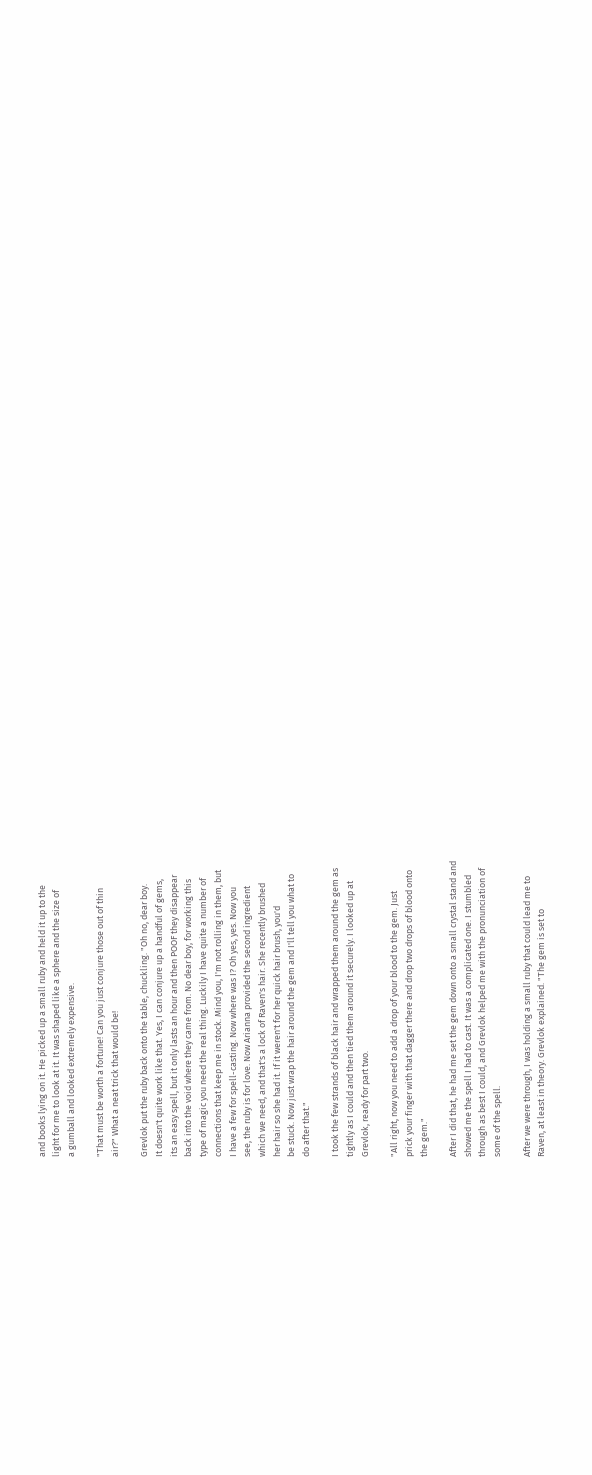and books lying on it. He picked up a small ruby and held it up to the
light for me to look at it. It was shaped like a sphere and the size of
a gumball and looked extremely expensive.

"That must be worth a fortune! Can you just conjure those out of thin
air?" What a neat trick that would be!

Grevlok put the ruby back onto the table, chuckling. "Oh no, dear boy.
It doesn't quite work like that. Yes, I can conjure up a handful of gems,
its an easy spell, but it only lasts an hour and then POOF they disappear
back into the void where they came from. No dear boy, for working this
type of magic you need the real thing. Luckily I have quite a number of
connections that keep me in stock. Mind you, I'm not rolling in them, but
I have a few for spell-casting. Now where was I? Oh yes, yes. Now you
see, the ruby is for love. Now Arianna provided the second ingredient
which we need, and that's a lock of Raven's hair. She recently brushed
her hair so she had it. If it weren't for her quick hair brush, you'd
be stuck. Now just wrap the hair around the gem and I'll tell you what to
do after that."

I took the few strands of black hair and wrapped them around the gem as
tightly as I could and then tied them around it securely. I looked up at
Grevlok, ready for part two.

"All right, now you need to add a drop of your blood to the gem. Just
prick your finger with that dagger there and drop two drops of blood onto
the gem."

After I did that, he had me set the gem down onto a small crystal stand and
showed me the spell I had to cast. It was a complicated one. I stumbled
through as best I could, and Grevlok helped me with the pronunciation of
some of the spell.

After we were through, I was holding a small ruby that could lead me to
Raven, at least in theory. Grevlok explained. "The gem is set to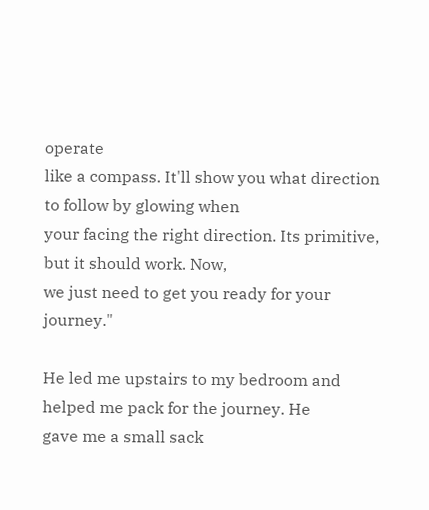operate
like a compass. It'll show you what direction to follow by glowing when
your facing the right direction. Its primitive, but it should work. Now,
we just need to get you ready for your journey."

He led me upstairs to my bedroom and helped me pack for the journey. He
gave me a small sack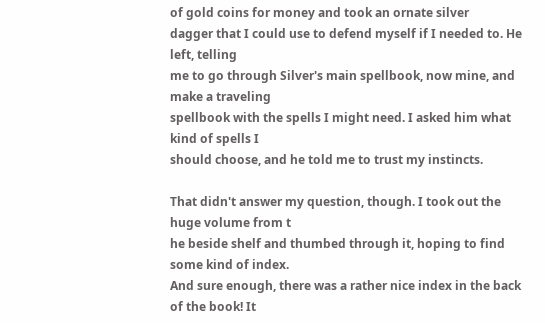of gold coins for money and took an ornate silver
dagger that I could use to defend myself if I needed to. He left, telling
me to go through Silver's main spellbook, now mine, and make a traveling
spellbook with the spells I might need. I asked him what kind of spells I
should choose, and he told me to trust my instincts.

That didn't answer my question, though. I took out the huge volume from t
he beside shelf and thumbed through it, hoping to find some kind of index.
And sure enough, there was a rather nice index in the back of the book! It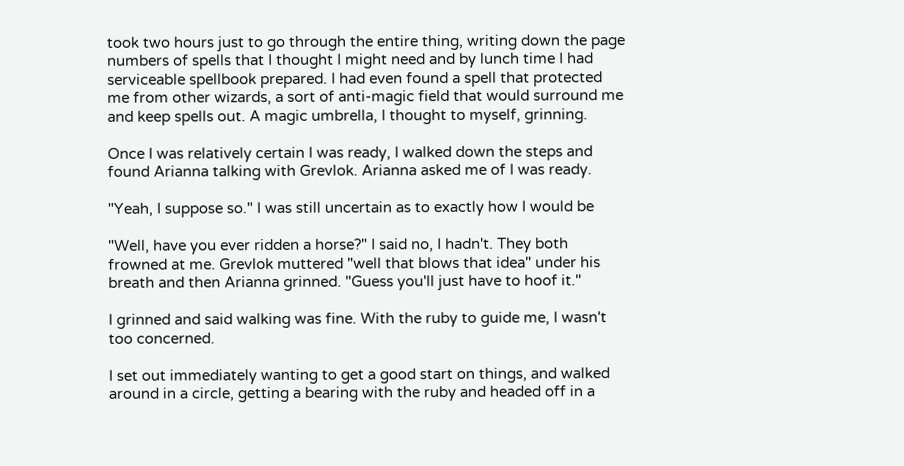took two hours just to go through the entire thing, writing down the page
numbers of spells that I thought I might need and by lunch time I had
serviceable spellbook prepared. I had even found a spell that protected
me from other wizards, a sort of anti-magic field that would surround me
and keep spells out. A magic umbrella, I thought to myself, grinning.

Once I was relatively certain I was ready, I walked down the steps and
found Arianna talking with Grevlok. Arianna asked me of I was ready.

"Yeah, I suppose so." I was still uncertain as to exactly how I would be

"Well, have you ever ridden a horse?" I said no, I hadn't. They both
frowned at me. Grevlok muttered "well that blows that idea" under his
breath and then Arianna grinned. "Guess you'll just have to hoof it."

I grinned and said walking was fine. With the ruby to guide me, I wasn't
too concerned.

I set out immediately wanting to get a good start on things, and walked
around in a circle, getting a bearing with the ruby and headed off in a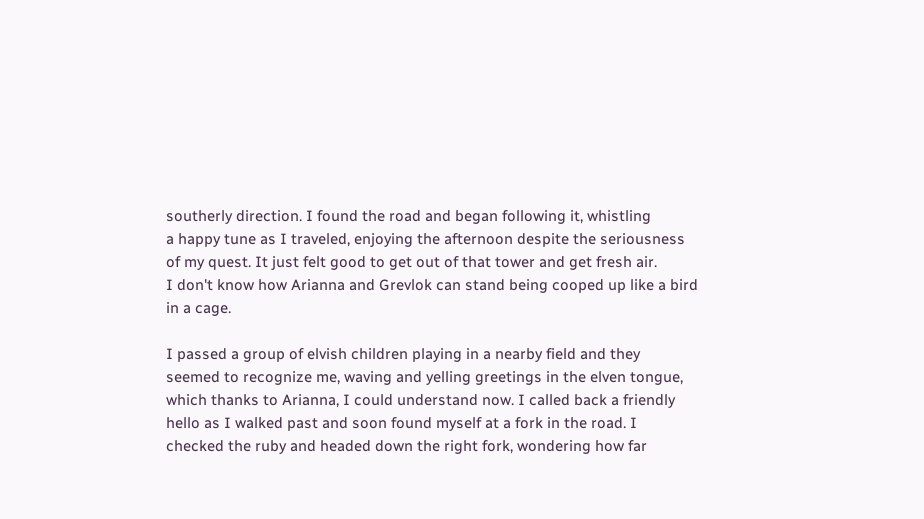southerly direction. I found the road and began following it, whistling
a happy tune as I traveled, enjoying the afternoon despite the seriousness
of my quest. It just felt good to get out of that tower and get fresh air.
I don't know how Arianna and Grevlok can stand being cooped up like a bird
in a cage.

I passed a group of elvish children playing in a nearby field and they
seemed to recognize me, waving and yelling greetings in the elven tongue,
which thanks to Arianna, I could understand now. I called back a friendly
hello as I walked past and soon found myself at a fork in the road. I
checked the ruby and headed down the right fork, wondering how far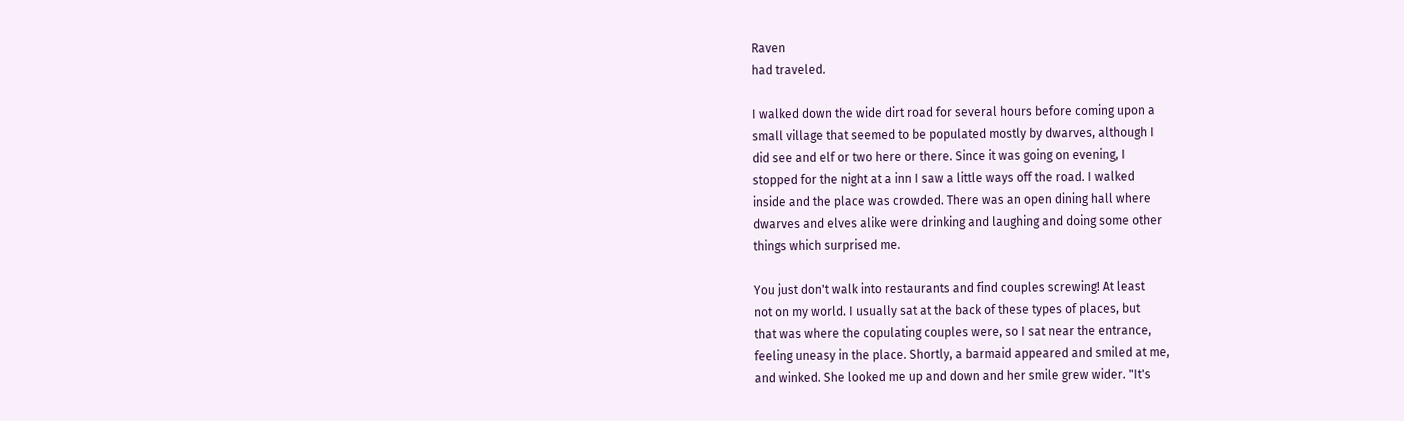Raven
had traveled.

I walked down the wide dirt road for several hours before coming upon a
small village that seemed to be populated mostly by dwarves, although I
did see and elf or two here or there. Since it was going on evening, I
stopped for the night at a inn I saw a little ways off the road. I walked
inside and the place was crowded. There was an open dining hall where
dwarves and elves alike were drinking and laughing and doing some other
things which surprised me.

You just don't walk into restaurants and find couples screwing! At least
not on my world. I usually sat at the back of these types of places, but
that was where the copulating couples were, so I sat near the entrance,
feeling uneasy in the place. Shortly, a barmaid appeared and smiled at me,
and winked. She looked me up and down and her smile grew wider. "It's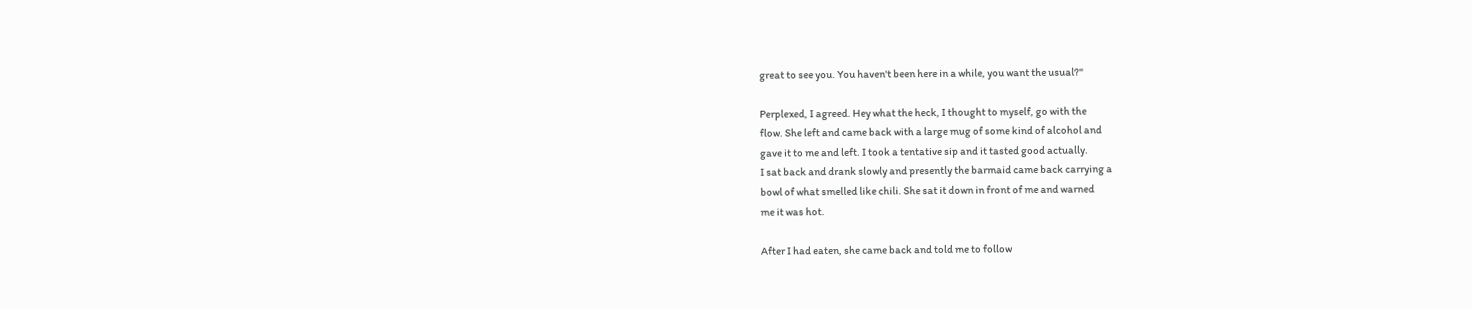great to see you. You haven't been here in a while, you want the usual?"

Perplexed, I agreed. Hey what the heck, I thought to myself, go with the
flow. She left and came back with a large mug of some kind of alcohol and
gave it to me and left. I took a tentative sip and it tasted good actually.
I sat back and drank slowly and presently the barmaid came back carrying a
bowl of what smelled like chili. She sat it down in front of me and warned
me it was hot.

After I had eaten, she came back and told me to follow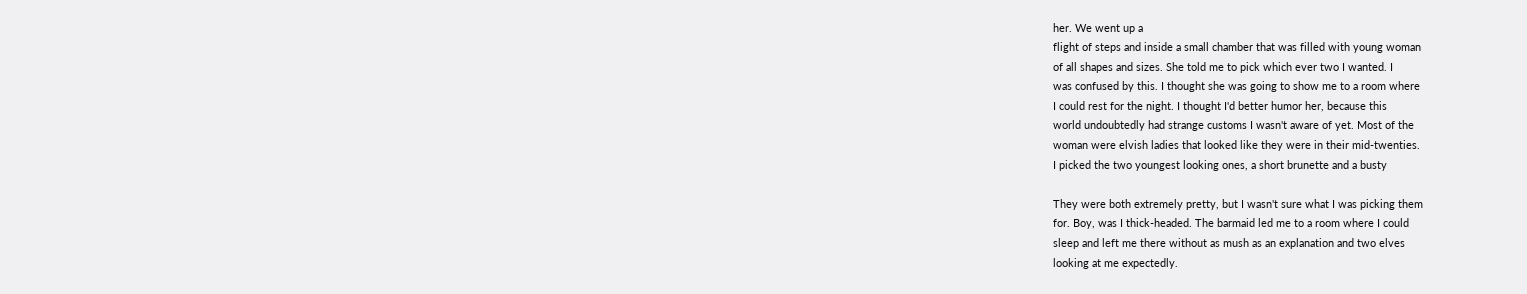her. We went up a
flight of steps and inside a small chamber that was filled with young woman
of all shapes and sizes. She told me to pick which ever two I wanted. I
was confused by this. I thought she was going to show me to a room where
I could rest for the night. I thought I'd better humor her, because this
world undoubtedly had strange customs I wasn't aware of yet. Most of the
woman were elvish ladies that looked like they were in their mid-twenties.
I picked the two youngest looking ones, a short brunette and a busty

They were both extremely pretty, but I wasn't sure what I was picking them
for. Boy, was I thick-headed. The barmaid led me to a room where I could
sleep and left me there without as mush as an explanation and two elves
looking at me expectedly.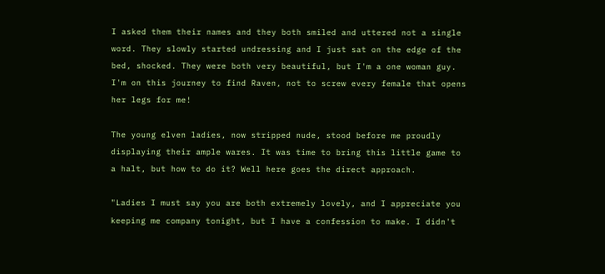I asked them their names and they both smiled and uttered not a single
word. They slowly started undressing and I just sat on the edge of the
bed, shocked. They were both very beautiful, but I'm a one woman guy.
I'm on this journey to find Raven, not to screw every female that opens
her legs for me!

The young elven ladies, now stripped nude, stood before me proudly
displaying their ample wares. It was time to bring this little game to
a halt, but how to do it? Well here goes the direct approach.

"Ladies I must say you are both extremely lovely, and I appreciate you
keeping me company tonight, but I have a confession to make. I didn't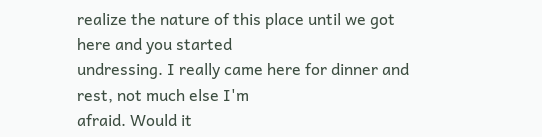realize the nature of this place until we got here and you started
undressing. I really came here for dinner and rest, not much else I'm
afraid. Would it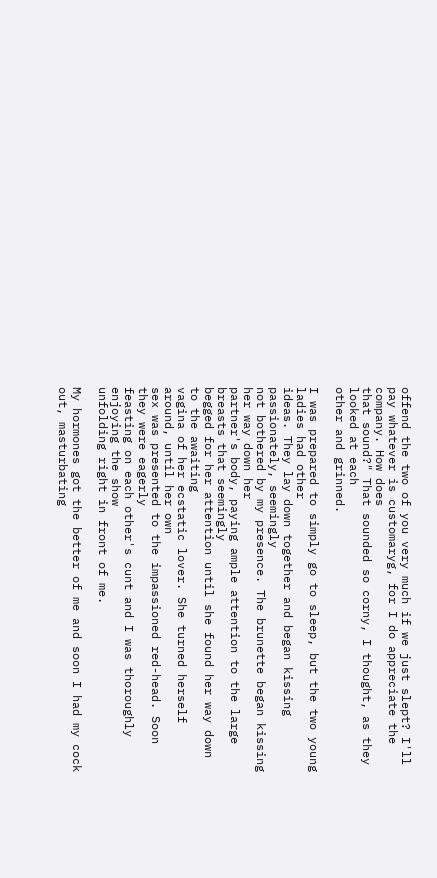offend the two of you very much if we just slept? I'll
pay whatever is customaryg, for I do appreciate the company. How does
that sound?" That sounded so corny, I thought, as they looked at each
other and grinned.

I was prepared to simply go to sleep, but the two young ladies had other
ideas. They lay down together and began kissing passionately, seemingly
not bothered by my presence. The brunette began kissing her way down her
partner's body, paying ample attention to the large breasts that seemingly
begged for her attention until she found her way down to the awaiting
vagina of her ecstatic lover. She turned herself around, until her own
sex was presented to the impassioned red-head. Soon they were eagerly
feasting on each other's cunt and I was thoroughly enjoying the show
unfolding right in front of me.

My hormones got the better of me and soon I had my cock out, masturbating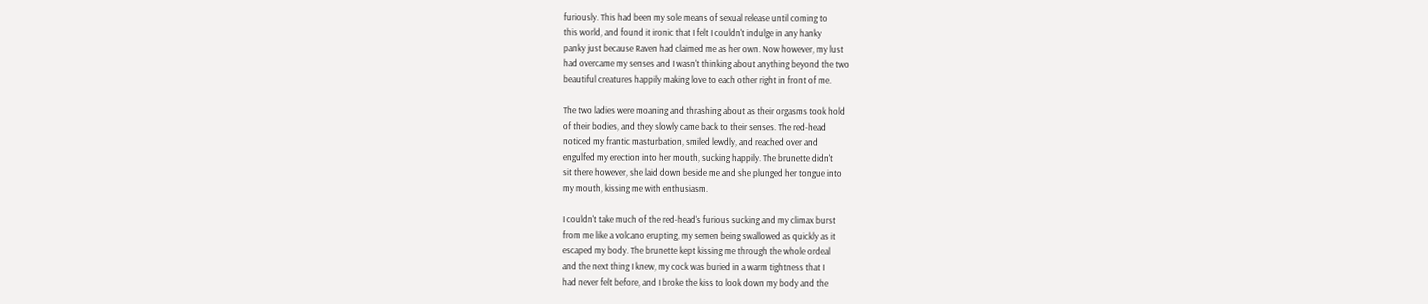furiously. This had been my sole means of sexual release until coming to
this world, and found it ironic that I felt I couldn't indulge in any hanky
panky just because Raven had claimed me as her own. Now however, my lust
had overcame my senses and I wasn't thinking about anything beyond the two
beautiful creatures happily making love to each other right in front of me.

The two ladies were moaning and thrashing about as their orgasms took hold
of their bodies, and they slowly came back to their senses. The red-head
noticed my frantic masturbation, smiled lewdly, and reached over and
engulfed my erection into her mouth, sucking happily. The brunette didn't
sit there however, she laid down beside me and she plunged her tongue into
my mouth, kissing me with enthusiasm.

I couldn't take much of the red-head's furious sucking and my climax burst
from me like a volcano erupting, my semen being swallowed as quickly as it
escaped my body. The brunette kept kissing me through the whole ordeal
and the next thing I knew, my cock was buried in a warm tightness that I
had never felt before, and I broke the kiss to look down my body and the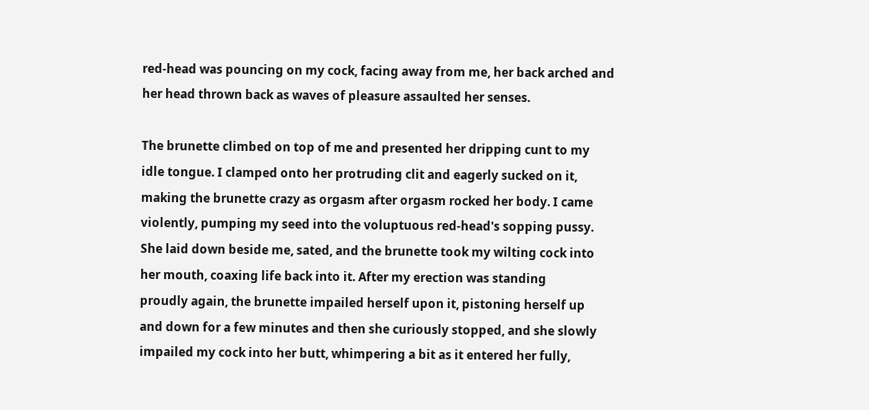red-head was pouncing on my cock, facing away from me, her back arched and
her head thrown back as waves of pleasure assaulted her senses.

The brunette climbed on top of me and presented her dripping cunt to my
idle tongue. I clamped onto her protruding clit and eagerly sucked on it,
making the brunette crazy as orgasm after orgasm rocked her body. I came
violently, pumping my seed into the voluptuous red-head's sopping pussy.
She laid down beside me, sated, and the brunette took my wilting cock into
her mouth, coaxing life back into it. After my erection was standing
proudly again, the brunette impailed herself upon it, pistoning herself up
and down for a few minutes and then she curiously stopped, and she slowly
impailed my cock into her butt, whimpering a bit as it entered her fully,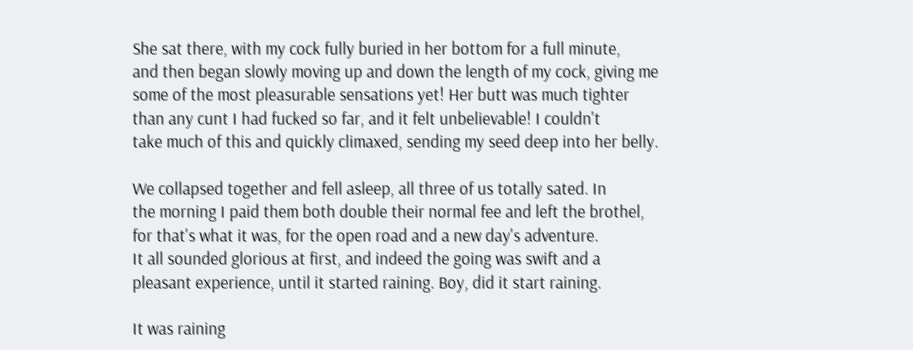She sat there, with my cock fully buried in her bottom for a full minute,
and then began slowly moving up and down the length of my cock, giving me
some of the most pleasurable sensations yet! Her butt was much tighter
than any cunt I had fucked so far, and it felt unbelievable! I couldn't
take much of this and quickly climaxed, sending my seed deep into her belly.

We collapsed together and fell asleep, all three of us totally sated. In
the morning I paid them both double their normal fee and left the brothel,
for that's what it was, for the open road and a new day's adventure.
It all sounded glorious at first, and indeed the going was swift and a
pleasant experience, until it started raining. Boy, did it start raining.

It was raining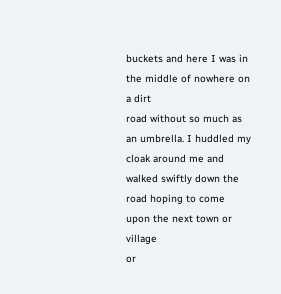buckets and here I was in the middle of nowhere on a dirt
road without so much as an umbrella. I huddled my cloak around me and
walked swiftly down the road hoping to come upon the next town or village
or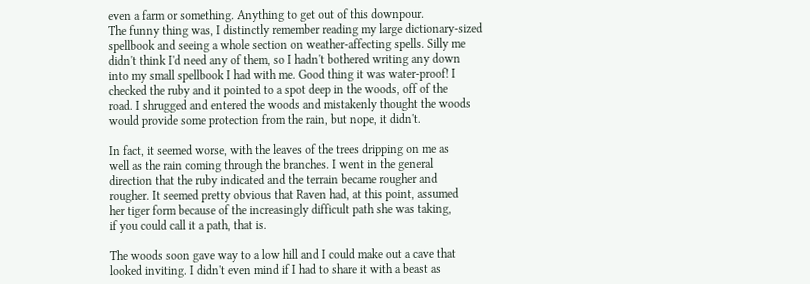even a farm or something. Anything to get out of this downpour.
The funny thing was, I distinctly remember reading my large dictionary-sized
spellbook and seeing a whole section on weather-affecting spells. Silly me
didn't think I'd need any of them, so I hadn't bothered writing any down
into my small spellbook I had with me. Good thing it was water-proof! I
checked the ruby and it pointed to a spot deep in the woods, off of the
road. I shrugged and entered the woods and mistakenly thought the woods
would provide some protection from the rain, but nope, it didn't.

In fact, it seemed worse, with the leaves of the trees dripping on me as
well as the rain coming through the branches. I went in the general
direction that the ruby indicated and the terrain became rougher and
rougher. It seemed pretty obvious that Raven had, at this point, assumed
her tiger form because of the increasingly difficult path she was taking,
if you could call it a path, that is.

The woods soon gave way to a low hill and I could make out a cave that
looked inviting. I didn't even mind if I had to share it with a beast as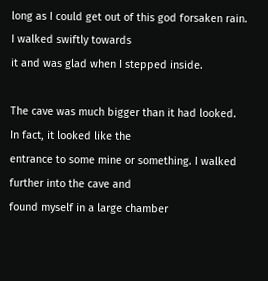long as I could get out of this god forsaken rain. I walked swiftly towards
it and was glad when I stepped inside.

The cave was much bigger than it had looked. In fact, it looked like the
entrance to some mine or something. I walked further into the cave and
found myself in a large chamber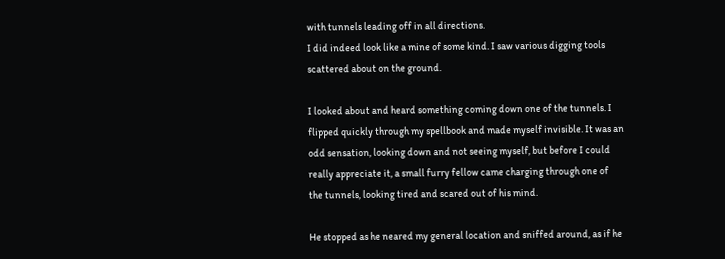with tunnels leading off in all directions.
I did indeed look like a mine of some kind. I saw various digging tools
scattered about on the ground.

I looked about and heard something coming down one of the tunnels. I
flipped quickly through my spellbook and made myself invisible. It was an
odd sensation, looking down and not seeing myself, but before I could
really appreciate it, a small furry fellow came charging through one of
the tunnels, looking tired and scared out of his mind.

He stopped as he neared my general location and sniffed around, as if he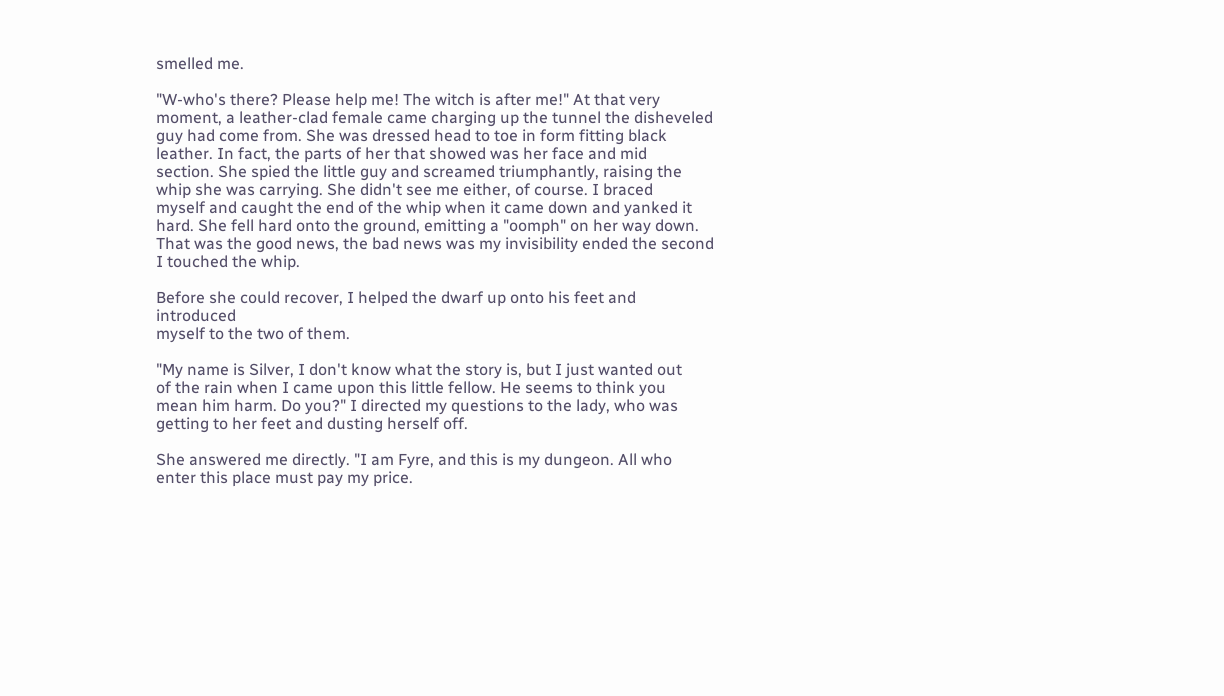smelled me.

"W-who's there? Please help me! The witch is after me!" At that very
moment, a leather-clad female came charging up the tunnel the disheveled
guy had come from. She was dressed head to toe in form fitting black
leather. In fact, the parts of her that showed was her face and mid
section. She spied the little guy and screamed triumphantly, raising the
whip she was carrying. She didn't see me either, of course. I braced
myself and caught the end of the whip when it came down and yanked it
hard. She fell hard onto the ground, emitting a "oomph" on her way down.
That was the good news, the bad news was my invisibility ended the second
I touched the whip.

Before she could recover, I helped the dwarf up onto his feet and introduced
myself to the two of them.

"My name is Silver, I don't know what the story is, but I just wanted out
of the rain when I came upon this little fellow. He seems to think you
mean him harm. Do you?" I directed my questions to the lady, who was
getting to her feet and dusting herself off.

She answered me directly. "I am Fyre, and this is my dungeon. All who
enter this place must pay my price.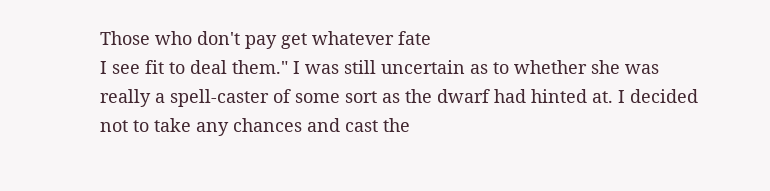Those who don't pay get whatever fate
I see fit to deal them." I was still uncertain as to whether she was
really a spell-caster of some sort as the dwarf had hinted at. I decided
not to take any chances and cast the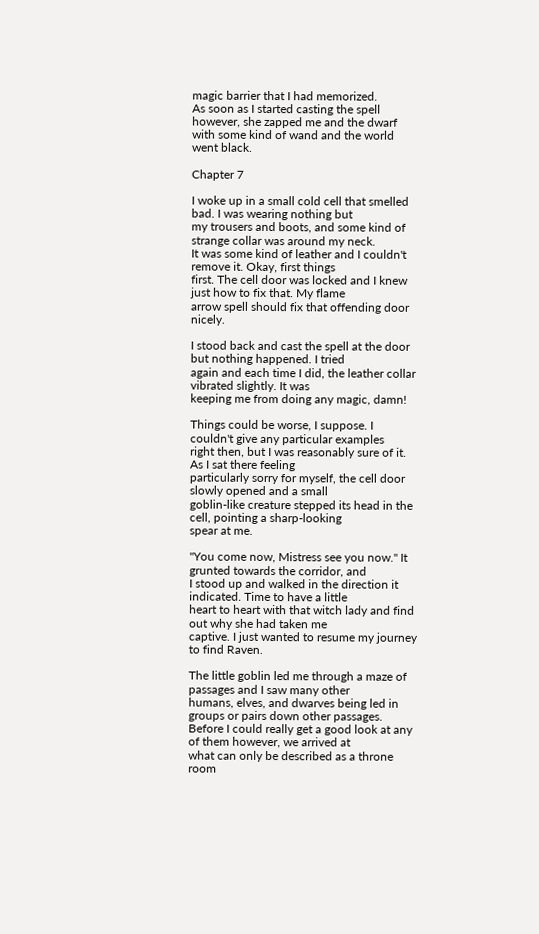magic barrier that I had memorized.
As soon as I started casting the spell however, she zapped me and the dwarf
with some kind of wand and the world went black.

Chapter 7

I woke up in a small cold cell that smelled bad. I was wearing nothing but
my trousers and boots, and some kind of strange collar was around my neck.
It was some kind of leather and I couldn't remove it. Okay, first things
first. The cell door was locked and I knew just how to fix that. My flame
arrow spell should fix that offending door nicely.

I stood back and cast the spell at the door but nothing happened. I tried
again and each time I did, the leather collar vibrated slightly. It was
keeping me from doing any magic, damn!

Things could be worse, I suppose. I couldn't give any particular examples
right then, but I was reasonably sure of it. As I sat there feeling
particularly sorry for myself, the cell door slowly opened and a small
goblin-like creature stepped its head in the cell, pointing a sharp-looking
spear at me.

"You come now, Mistress see you now." It grunted towards the corridor, and
I stood up and walked in the direction it indicated. Time to have a little
heart to heart with that witch lady and find out why she had taken me
captive. I just wanted to resume my journey to find Raven.

The little goblin led me through a maze of passages and I saw many other
humans, elves, and dwarves being led in groups or pairs down other passages.
Before I could really get a good look at any of them however, we arrived at
what can only be described as a throne room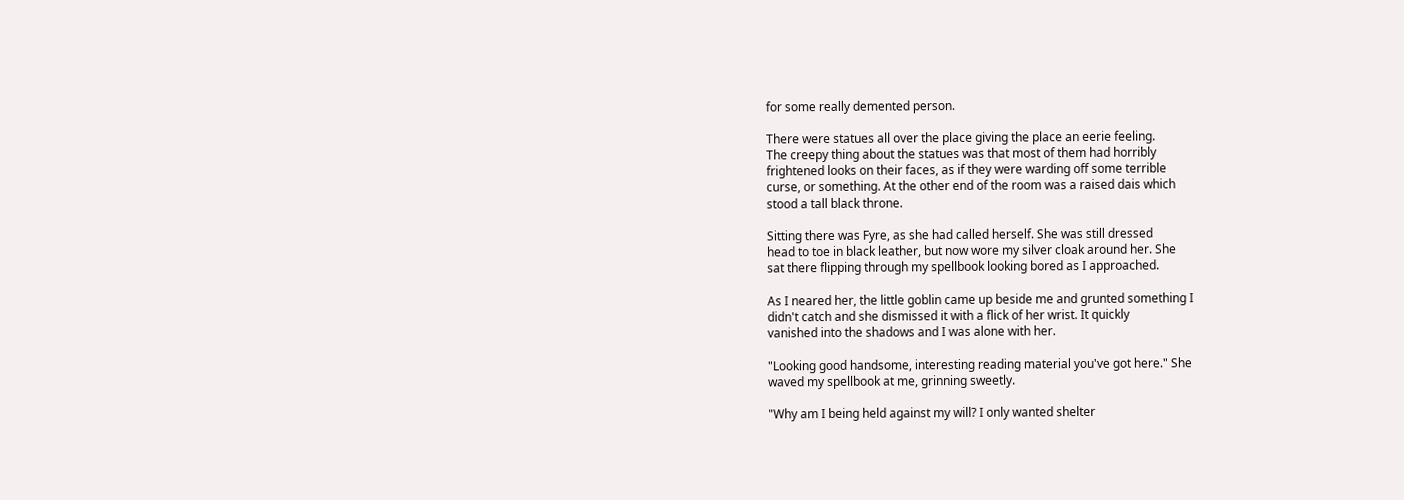for some really demented person.

There were statues all over the place giving the place an eerie feeling.
The creepy thing about the statues was that most of them had horribly
frightened looks on their faces, as if they were warding off some terrible
curse, or something. At the other end of the room was a raised dais which
stood a tall black throne.

Sitting there was Fyre, as she had called herself. She was still dressed
head to toe in black leather, but now wore my silver cloak around her. She
sat there flipping through my spellbook looking bored as I approached.

As I neared her, the little goblin came up beside me and grunted something I
didn't catch and she dismissed it with a flick of her wrist. It quickly
vanished into the shadows and I was alone with her.

"Looking good handsome, interesting reading material you've got here." She
waved my spellbook at me, grinning sweetly.

"Why am I being held against my will? I only wanted shelter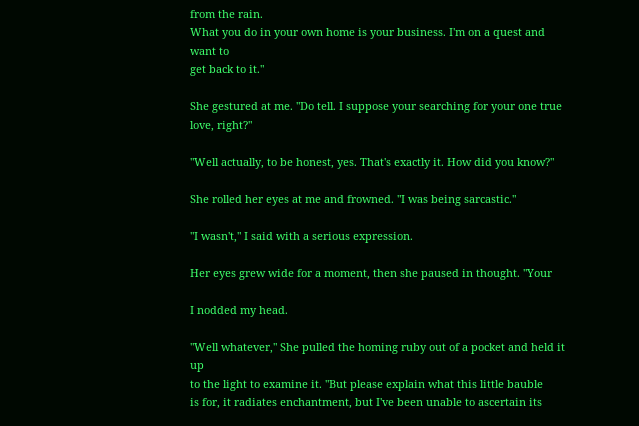from the rain.
What you do in your own home is your business. I'm on a quest and want to
get back to it."

She gestured at me. "Do tell. I suppose your searching for your one true
love, right?"

"Well actually, to be honest, yes. That's exactly it. How did you know?"

She rolled her eyes at me and frowned. "I was being sarcastic."

"I wasn't," I said with a serious expression.

Her eyes grew wide for a moment, then she paused in thought. "Your

I nodded my head.

"Well whatever," She pulled the homing ruby out of a pocket and held it up
to the light to examine it. "But please explain what this little bauble
is for, it radiates enchantment, but I've been unable to ascertain its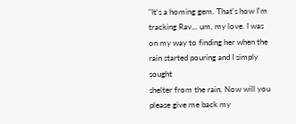"It's a homing gem. That's how I'm tracking Rav... um, my love. I was
on my way to finding her when the rain started pouring and I simply sought
shelter from the rain. Now will you please give me back my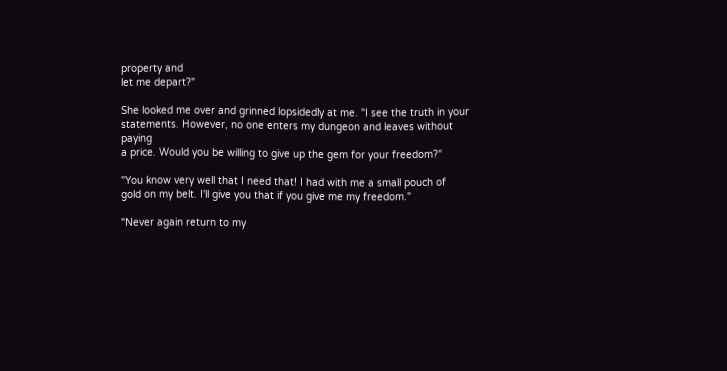property and
let me depart?"

She looked me over and grinned lopsidedly at me. "I see the truth in your
statements. However, no one enters my dungeon and leaves without paying
a price. Would you be willing to give up the gem for your freedom?"

"You know very well that I need that! I had with me a small pouch of
gold on my belt. I'll give you that if you give me my freedom."

"Never again return to my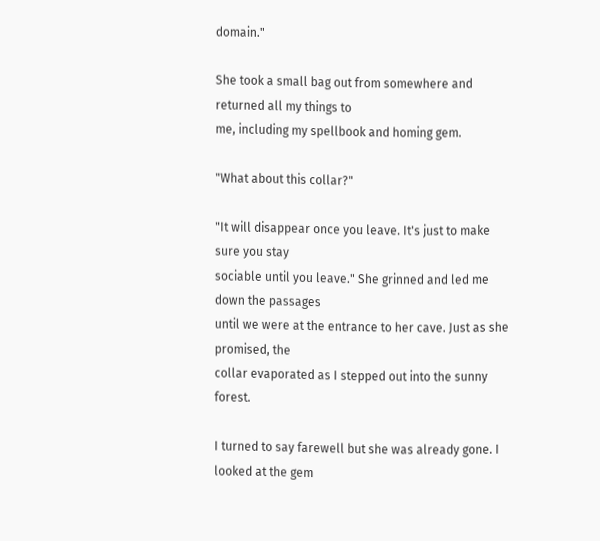domain."

She took a small bag out from somewhere and returned all my things to
me, including my spellbook and homing gem.

"What about this collar?"

"It will disappear once you leave. It's just to make sure you stay
sociable until you leave." She grinned and led me down the passages
until we were at the entrance to her cave. Just as she promised, the
collar evaporated as I stepped out into the sunny forest.

I turned to say farewell but she was already gone. I looked at the gem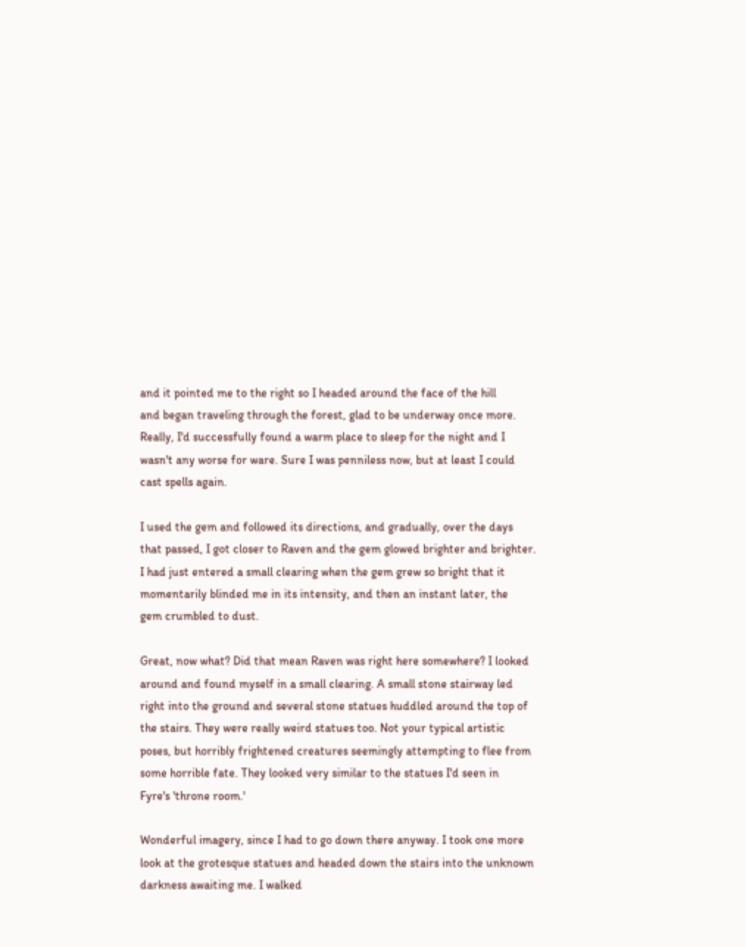and it pointed me to the right so I headed around the face of the hill
and began traveling through the forest, glad to be underway once more.
Really, I'd successfully found a warm place to sleep for the night and I
wasn't any worse for ware. Sure I was penniless now, but at least I could
cast spells again.

I used the gem and followed its directions, and gradually, over the days
that passed, I got closer to Raven and the gem glowed brighter and brighter.
I had just entered a small clearing when the gem grew so bright that it
momentarily blinded me in its intensity, and then an instant later, the
gem crumbled to dust.

Great, now what? Did that mean Raven was right here somewhere? I looked
around and found myself in a small clearing. A small stone stairway led
right into the ground and several stone statues huddled around the top of
the stairs. They were really weird statues too. Not your typical artistic
poses, but horribly frightened creatures seemingly attempting to flee from
some horrible fate. They looked very similar to the statues I'd seen in
Fyre's 'throne room.'

Wonderful imagery, since I had to go down there anyway. I took one more
look at the grotesque statues and headed down the stairs into the unknown
darkness awaiting me. I walked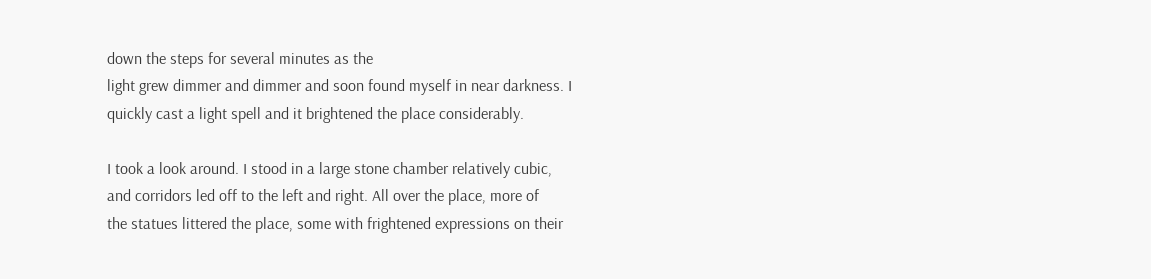down the steps for several minutes as the
light grew dimmer and dimmer and soon found myself in near darkness. I
quickly cast a light spell and it brightened the place considerably.

I took a look around. I stood in a large stone chamber relatively cubic,
and corridors led off to the left and right. All over the place, more of
the statues littered the place, some with frightened expressions on their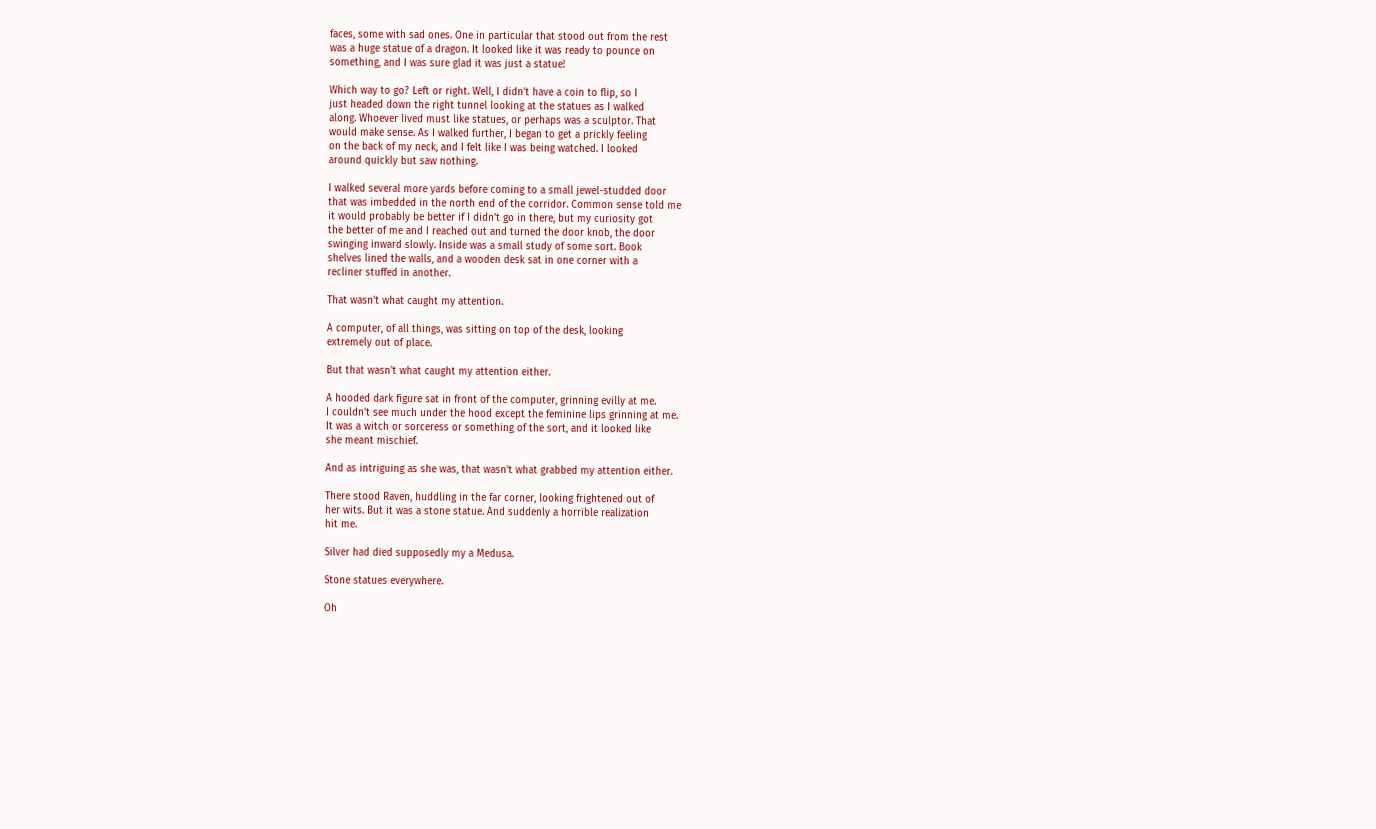faces, some with sad ones. One in particular that stood out from the rest
was a huge statue of a dragon. It looked like it was ready to pounce on
something, and I was sure glad it was just a statue!

Which way to go? Left or right. Well, I didn't have a coin to flip, so I
just headed down the right tunnel looking at the statues as I walked
along. Whoever lived must like statues, or perhaps was a sculptor. That
would make sense. As I walked further, I began to get a prickly feeling
on the back of my neck, and I felt like I was being watched. I looked
around quickly but saw nothing.

I walked several more yards before coming to a small jewel-studded door
that was imbedded in the north end of the corridor. Common sense told me
it would probably be better if I didn't go in there, but my curiosity got
the better of me and I reached out and turned the door knob, the door
swinging inward slowly. Inside was a small study of some sort. Book
shelves lined the walls, and a wooden desk sat in one corner with a
recliner stuffed in another.

That wasn't what caught my attention.

A computer, of all things, was sitting on top of the desk, looking
extremely out of place.

But that wasn't what caught my attention either.

A hooded dark figure sat in front of the computer, grinning evilly at me.
I couldn't see much under the hood except the feminine lips grinning at me.
It was a witch or sorceress or something of the sort, and it looked like
she meant mischief.

And as intriguing as she was, that wasn't what grabbed my attention either.

There stood Raven, huddling in the far corner, looking frightened out of
her wits. But it was a stone statue. And suddenly a horrible realization
hit me.

Silver had died supposedly my a Medusa.

Stone statues everywhere.

Oh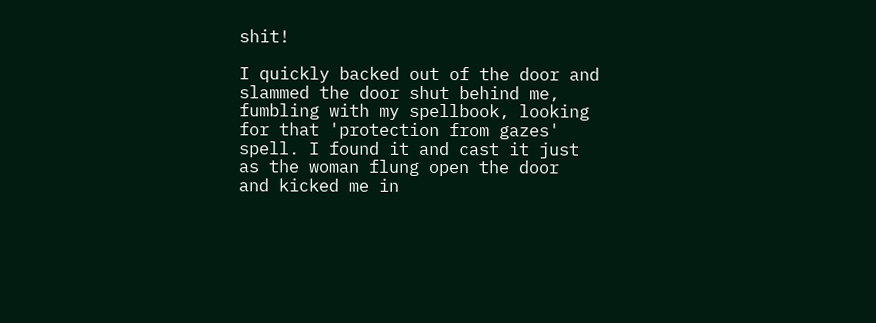shit!

I quickly backed out of the door and slammed the door shut behind me,
fumbling with my spellbook, looking for that 'protection from gazes'
spell. I found it and cast it just as the woman flung open the door
and kicked me in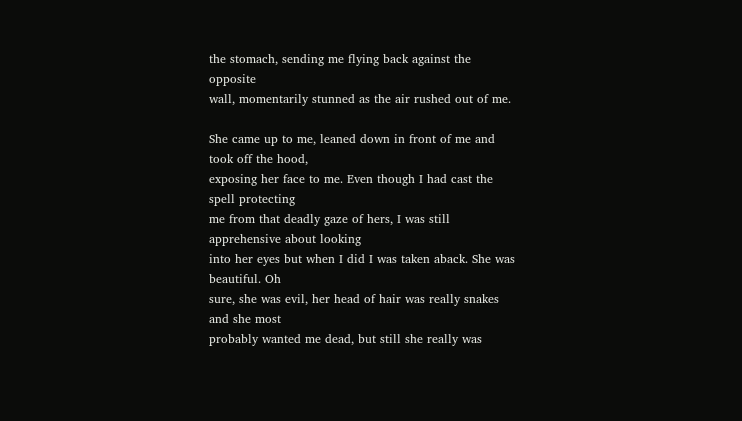the stomach, sending me flying back against the opposite
wall, momentarily stunned as the air rushed out of me.

She came up to me, leaned down in front of me and took off the hood,
exposing her face to me. Even though I had cast the spell protecting
me from that deadly gaze of hers, I was still apprehensive about looking
into her eyes but when I did I was taken aback. She was beautiful. Oh
sure, she was evil, her head of hair was really snakes and she most
probably wanted me dead, but still she really was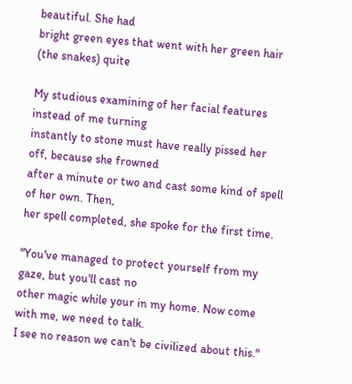beautiful. She had
bright green eyes that went with her green hair (the snakes) quite

My studious examining of her facial features instead of me turning
instantly to stone must have really pissed her off, because she frowned
after a minute or two and cast some kind of spell of her own. Then,
her spell completed, she spoke for the first time.

"You've managed to protect yourself from my gaze, but you'll cast no
other magic while your in my home. Now come with me, we need to talk.
I see no reason we can't be civilized about this."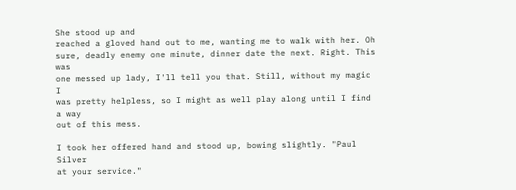She stood up and
reached a gloved hand out to me, wanting me to walk with her. Oh
sure, deadly enemy one minute, dinner date the next. Right. This was
one messed up lady, I'll tell you that. Still, without my magic I
was pretty helpless, so I might as well play along until I find a way
out of this mess.

I took her offered hand and stood up, bowing slightly. "Paul Silver
at your service."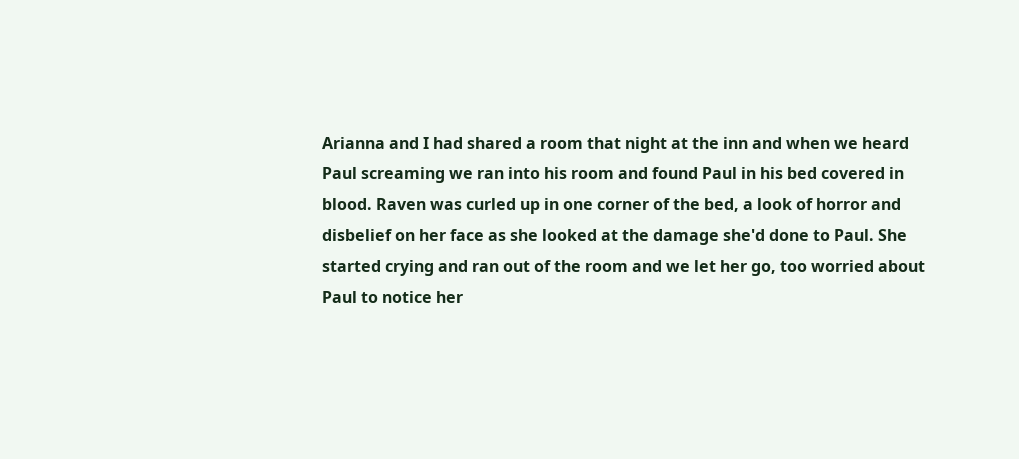Arianna and I had shared a room that night at the inn and when we heard
Paul screaming we ran into his room and found Paul in his bed covered in
blood. Raven was curled up in one corner of the bed, a look of horror and
disbelief on her face as she looked at the damage she'd done to Paul. She
started crying and ran out of the room and we let her go, too worried about
Paul to notice her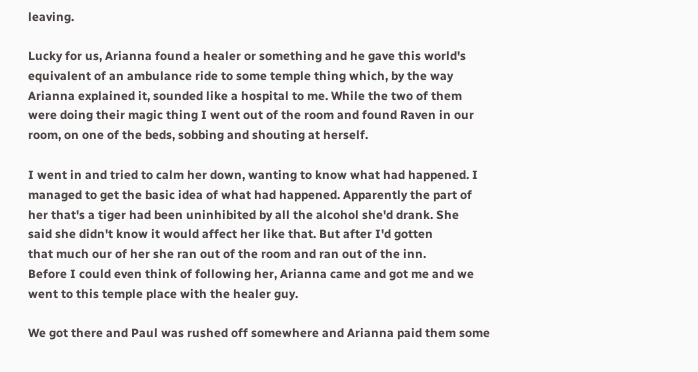leaving.

Lucky for us, Arianna found a healer or something and he gave this world's
equivalent of an ambulance ride to some temple thing which, by the way
Arianna explained it, sounded like a hospital to me. While the two of them
were doing their magic thing I went out of the room and found Raven in our
room, on one of the beds, sobbing and shouting at herself.

I went in and tried to calm her down, wanting to know what had happened. I
managed to get the basic idea of what had happened. Apparently the part of
her that's a tiger had been uninhibited by all the alcohol she'd drank. She
said she didn't know it would affect her like that. But after I'd gotten
that much our of her she ran out of the room and ran out of the inn.
Before I could even think of following her, Arianna came and got me and we
went to this temple place with the healer guy.

We got there and Paul was rushed off somewhere and Arianna paid them some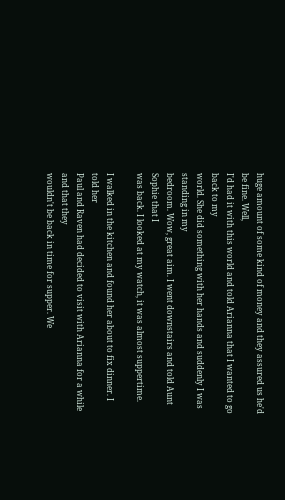huge amount of some kind of money and they assured us he'd be fine. Well,
I'd had it with this world and told Arianna that I wanted to go back to my
world. She did something with her hands and suddenly I was standing in my
bedroom. Wow, great aim. I went downstairs and told Aunt Sophie that I
was back. I looked at my watch, it was almost suppertime.

I walked in the kitchen and found her about to fix dinner. I told her
Paul and Raven had decided to visit with Arianna for a while and that they
wouldn't be back in time for supper. We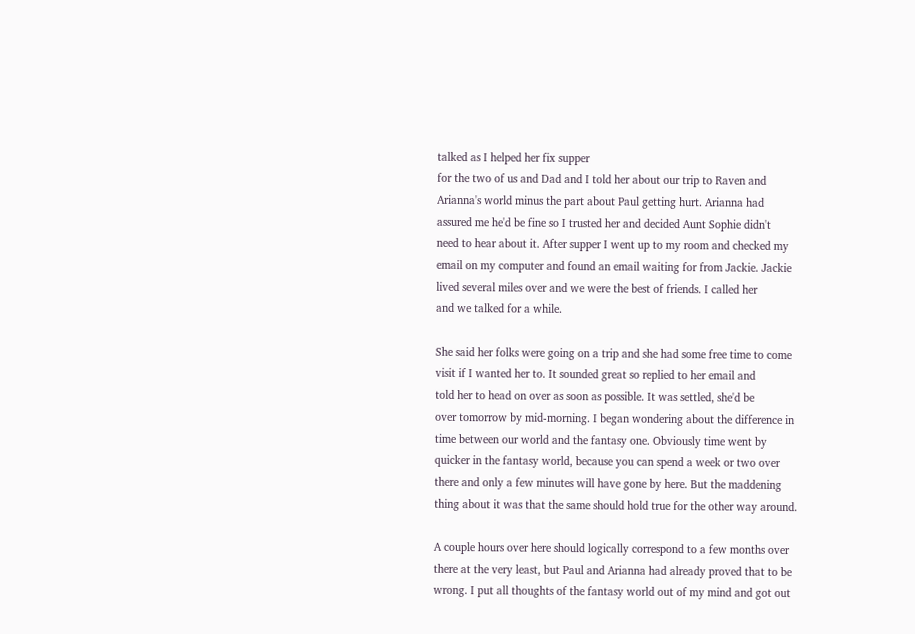talked as I helped her fix supper
for the two of us and Dad and I told her about our trip to Raven and
Arianna's world minus the part about Paul getting hurt. Arianna had
assured me he'd be fine so I trusted her and decided Aunt Sophie didn't
need to hear about it. After supper I went up to my room and checked my
email on my computer and found an email waiting for from Jackie. Jackie
lived several miles over and we were the best of friends. I called her
and we talked for a while.

She said her folks were going on a trip and she had some free time to come
visit if I wanted her to. It sounded great so replied to her email and
told her to head on over as soon as possible. It was settled, she'd be
over tomorrow by mid-morning. I began wondering about the difference in
time between our world and the fantasy one. Obviously time went by
quicker in the fantasy world, because you can spend a week or two over
there and only a few minutes will have gone by here. But the maddening
thing about it was that the same should hold true for the other way around.

A couple hours over here should logically correspond to a few months over
there at the very least, but Paul and Arianna had already proved that to be
wrong. I put all thoughts of the fantasy world out of my mind and got out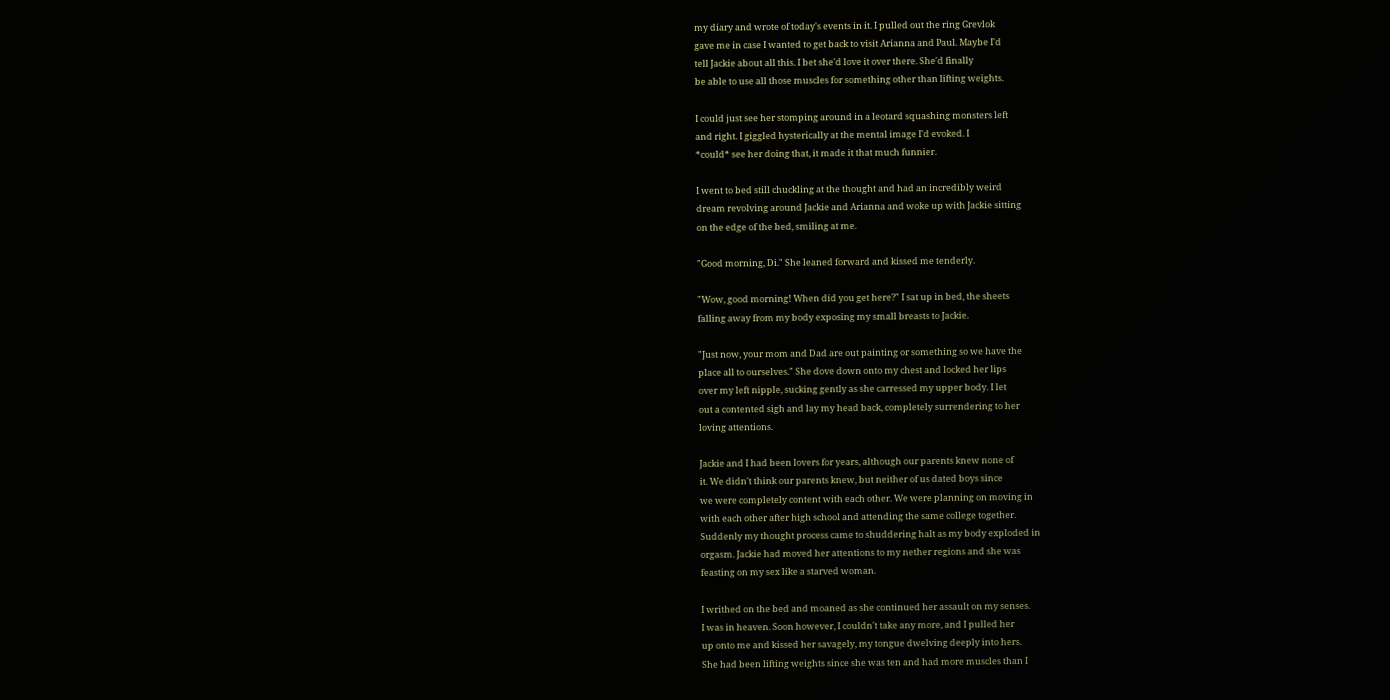my diary and wrote of today's events in it. I pulled out the ring Grevlok
gave me in case I wanted to get back to visit Arianna and Paul. Maybe I'd
tell Jackie about all this. I bet she'd love it over there. She'd finally
be able to use all those muscles for something other than lifting weights.

I could just see her stomping around in a leotard squashing monsters left
and right. I giggled hysterically at the mental image I'd evoked. I
*could* see her doing that, it made it that much funnier.

I went to bed still chuckling at the thought and had an incredibly weird
dream revolving around Jackie and Arianna and woke up with Jackie sitting
on the edge of the bed, smiling at me.

"Good morning, Di." She leaned forward and kissed me tenderly.

"Wow, good morning! When did you get here?" I sat up in bed, the sheets
falling away from my body exposing my small breasts to Jackie.

"Just now, your mom and Dad are out painting or something so we have the
place all to ourselves." She dove down onto my chest and locked her lips
over my left nipple, sucking gently as she carressed my upper body. I let
out a contented sigh and lay my head back, completely surrendering to her
loving attentions.

Jackie and I had been lovers for years, although our parents knew none of
it. We didn't think our parents knew, but neither of us dated boys since
we were completely content with each other. We were planning on moving in
with each other after high school and attending the same college together.
Suddenly my thought process came to shuddering halt as my body exploded in
orgasm. Jackie had moved her attentions to my nether regions and she was
feasting on my sex like a starved woman.

I writhed on the bed and moaned as she continued her assault on my senses.
I was in heaven. Soon however, I couldn't take any more, and I pulled her
up onto me and kissed her savagely, my tongue dwelving deeply into hers.
She had been lifting weights since she was ten and had more muscles than I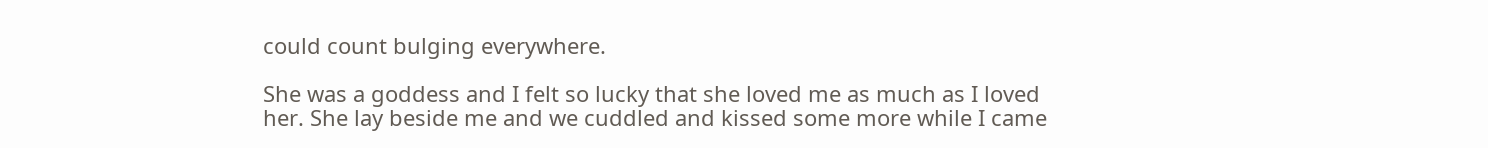could count bulging everywhere.

She was a goddess and I felt so lucky that she loved me as much as I loved
her. She lay beside me and we cuddled and kissed some more while I came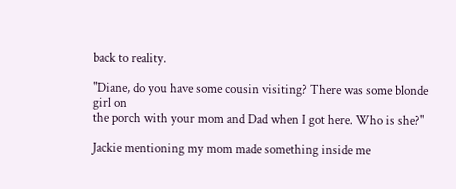back to reality.

"Diane, do you have some cousin visiting? There was some blonde girl on
the porch with your mom and Dad when I got here. Who is she?"

Jackie mentioning my mom made something inside me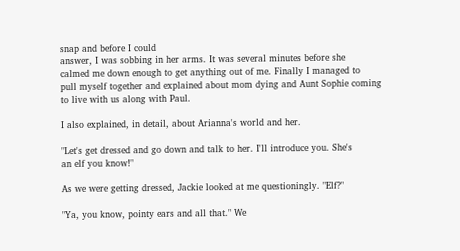snap and before I could
answer, I was sobbing in her arms. It was several minutes before she
calmed me down enough to get anything out of me. Finally I managed to
pull myself together and explained about mom dying and Aunt Sophie coming
to live with us along with Paul.

I also explained, in detail, about Arianna's world and her.

"Let's get dressed and go down and talk to her. I'll introduce you. She's
an elf you know!"

As we were getting dressed, Jackie looked at me questioningly. "Elf?"

"Ya, you know, pointy ears and all that." We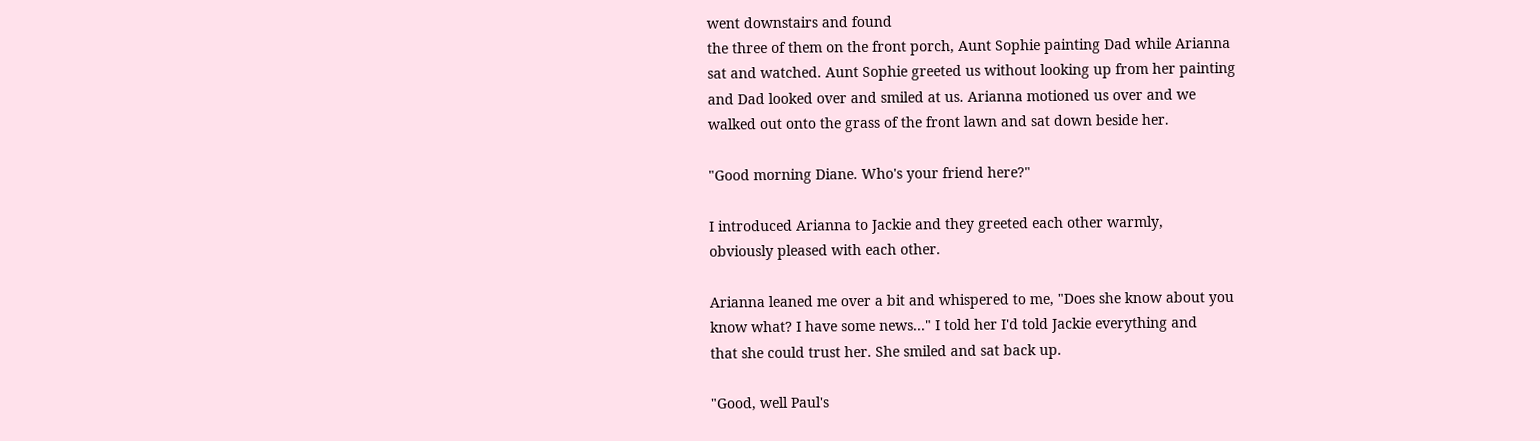went downstairs and found
the three of them on the front porch, Aunt Sophie painting Dad while Arianna
sat and watched. Aunt Sophie greeted us without looking up from her painting
and Dad looked over and smiled at us. Arianna motioned us over and we
walked out onto the grass of the front lawn and sat down beside her.

"Good morning Diane. Who's your friend here?"

I introduced Arianna to Jackie and they greeted each other warmly,
obviously pleased with each other.

Arianna leaned me over a bit and whispered to me, "Does she know about you
know what? I have some news..." I told her I'd told Jackie everything and
that she could trust her. She smiled and sat back up.

"Good, well Paul's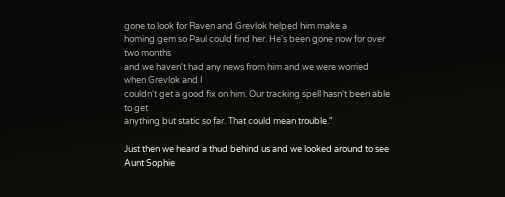gone to look for Raven and Grevlok helped him make a
homing gem so Paul could find her. He's been gone now for over two months
and we haven't had any news from him and we were worried when Grevlok and I
couldn't get a good fix on him. Our tracking spell hasn't been able to get
anything but static so far. That could mean trouble."

Just then we heard a thud behind us and we looked around to see Aunt Sophie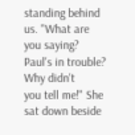standing behind us. "What are you saying? Paul's in trouble? Why didn't
you tell me!" She sat down beside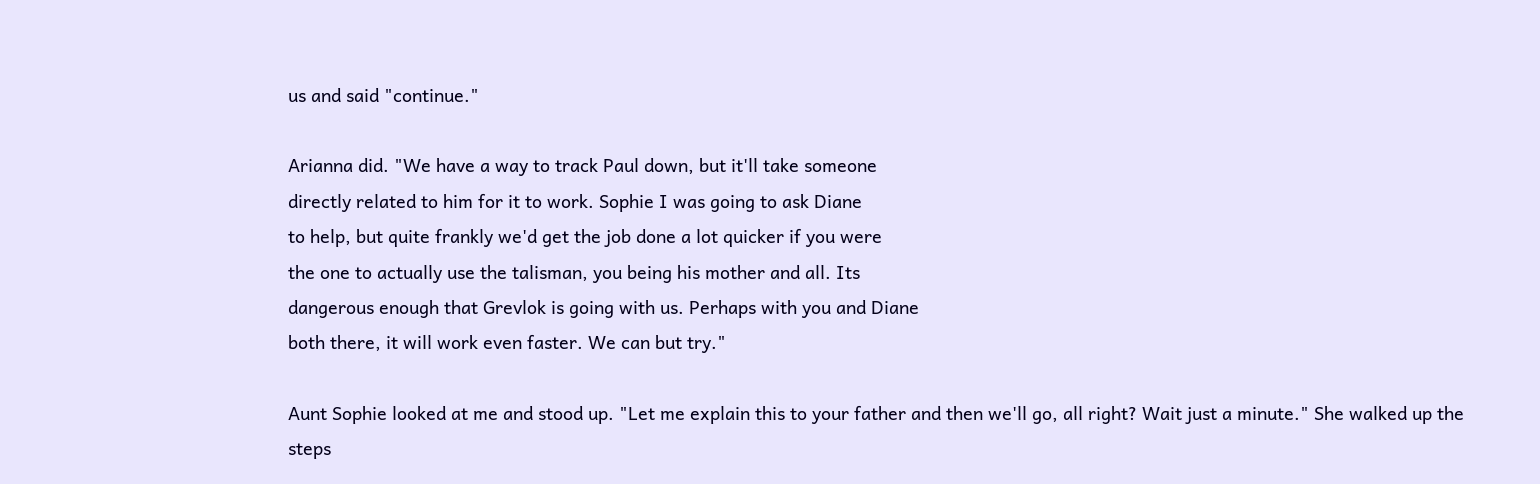us and said "continue."

Arianna did. "We have a way to track Paul down, but it'll take someone
directly related to him for it to work. Sophie I was going to ask Diane
to help, but quite frankly we'd get the job done a lot quicker if you were
the one to actually use the talisman, you being his mother and all. Its
dangerous enough that Grevlok is going with us. Perhaps with you and Diane
both there, it will work even faster. We can but try."

Aunt Sophie looked at me and stood up. "Let me explain this to your father and then we'll go, all right? Wait just a minute." She walked up the
steps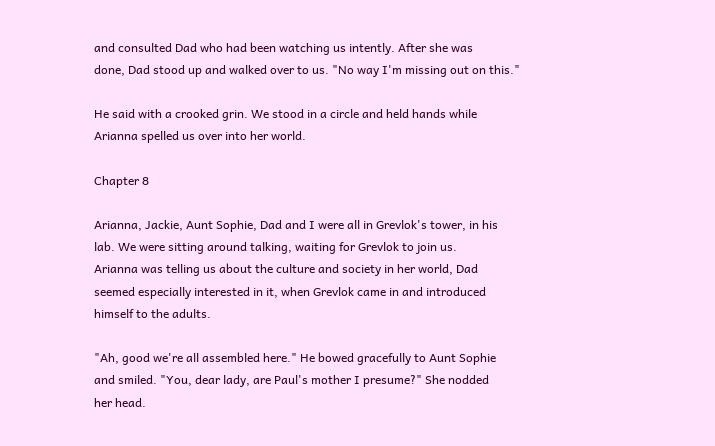and consulted Dad who had been watching us intently. After she was
done, Dad stood up and walked over to us. "No way I'm missing out on this."

He said with a crooked grin. We stood in a circle and held hands while
Arianna spelled us over into her world.

Chapter 8

Arianna, Jackie, Aunt Sophie, Dad and I were all in Grevlok's tower, in his
lab. We were sitting around talking, waiting for Grevlok to join us.
Arianna was telling us about the culture and society in her world, Dad
seemed especially interested in it, when Grevlok came in and introduced
himself to the adults.

"Ah, good we're all assembled here." He bowed gracefully to Aunt Sophie
and smiled. "You, dear lady, are Paul's mother I presume?" She nodded
her head.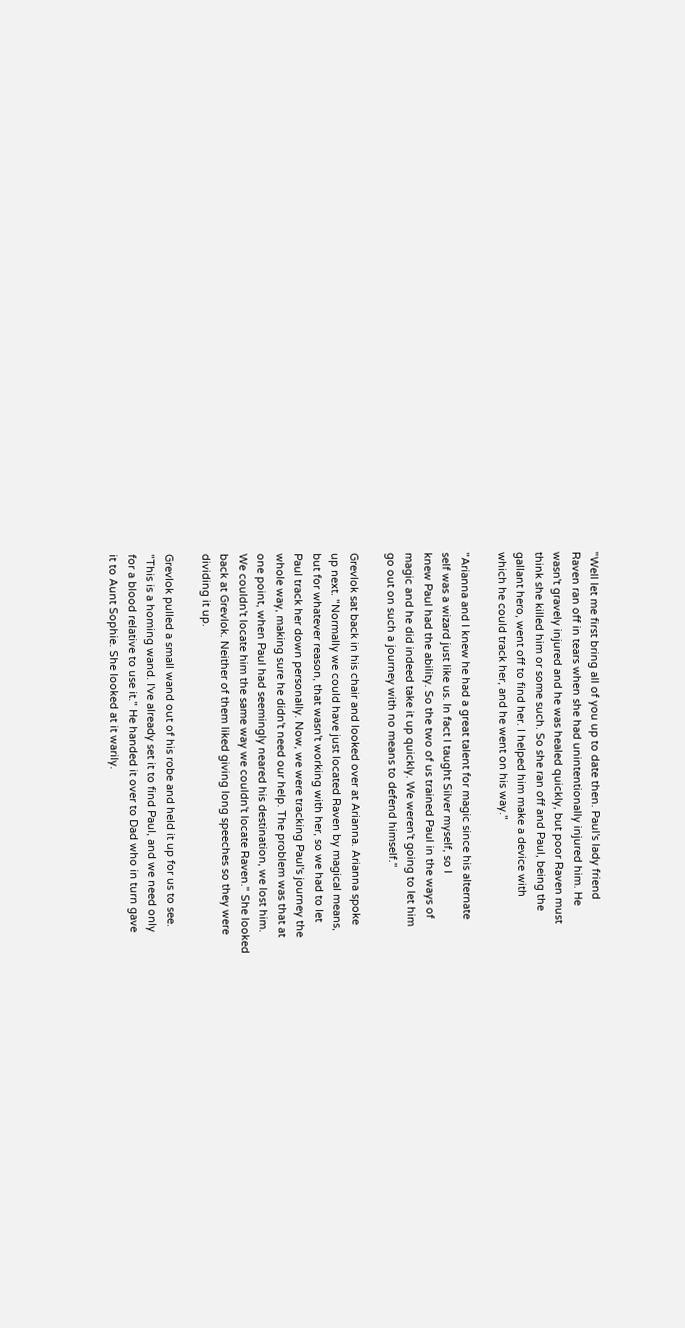"Well let me first bring all of you up to date then. Paul's lady friend
Raven ran off in tears when she had unintentionally injured him. He
wasn't gravely injured and he was healed quickly, but poor Raven must
think she killed him or some such. So she ran off and Paul, being the
gallant hero, went off to find her. I helped him make a device with
which he could track her, and he went on his way."

"Arianna and I knew he had a great talent for magic since his alternate
self was a wizard just like us. In fact I taught Silver myself, so I
knew Paul had the ability. So the two of us trained Paul in the ways of
magic and he did indeed take it up quickly. We weren't going to let him
go out on such a journey with no means to defend himself."

Grevlok sat back in his chair and looked over at Arianna. Arianna spoke
up next. "Normally we could have just located Raven by magical means,
but for whatever reason, that wasn't working with her, so we had to let
Paul track her down personally. Now, we were tracking Paul's journey the
whole way, making sure he didn't need our help. The problem was that at
one point, when Paul had seemingly neared his destination, we lost him.
We couldn't locate him the same way we couldn't locate Raven." She looked
back at Grevlok. Neither of them liked giving long speeches so they were
dividing it up.

Grevlok pulled a small wand out of his robe and held it up for us to see.
"This is a homing wand. I've already set it to find Paul, and we need only
for a blood relative to use it." He handed it over to Dad who in turn gave
it to Aunt Sophie. She looked at it warily.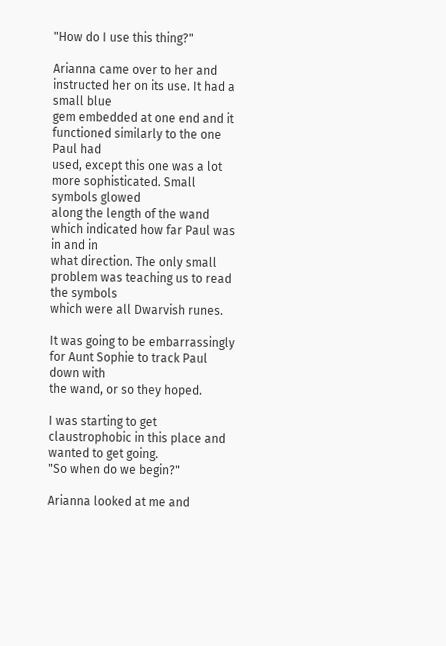"How do I use this thing?"

Arianna came over to her and instructed her on its use. It had a small blue
gem embedded at one end and it functioned similarly to the one Paul had
used, except this one was a lot more sophisticated. Small symbols glowed
along the length of the wand which indicated how far Paul was in and in
what direction. The only small problem was teaching us to read the symbols
which were all Dwarvish runes.

It was going to be embarrassingly for Aunt Sophie to track Paul down with
the wand, or so they hoped.

I was starting to get claustrophobic in this place and wanted to get going.
"So when do we begin?"

Arianna looked at me and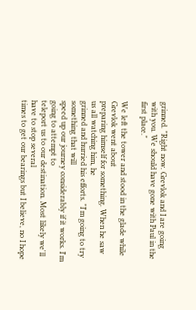grinned. "Right now. Grevlok and I are going
with you. We should have gone with Paul in the first place."

We left the tower and stood in the glade while Grevlok went about
preparing himself for something. When he saw us all watching him, he
grinned and hurried his efforts. "I'm going to try something that will
speed up our journey considerably if it works. I'm going to attempt to
teleport us to our destination. Most likely we'll have to stop several
times to get our bearings but I believe, no I hope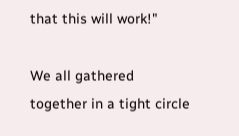that this will work!"

We all gathered together in a tight circle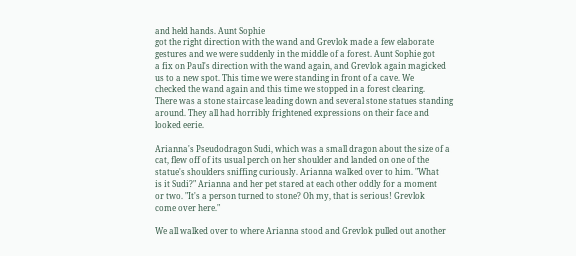and held hands. Aunt Sophie
got the right direction with the wand and Grevlok made a few elaborate
gestures and we were suddenly in the middle of a forest. Aunt Sophie got
a fix on Paul's direction with the wand again, and Grevlok again magicked
us to a new spot. This time we were standing in front of a cave. We
checked the wand again and this time we stopped in a forest clearing.
There was a stone staircase leading down and several stone statues standing
around. They all had horribly frightened expressions on their face and
looked eerie.

Arianna's Pseudodragon Sudi, which was a small dragon about the size of a
cat, flew off of its usual perch on her shoulder and landed on one of the
statue's shoulders sniffing curiously. Arianna walked over to him. "What
is it Sudi?" Arianna and her pet stared at each other oddly for a moment
or two. "It's a person turned to stone? Oh my, that is serious! Grevlok
come over here."

We all walked over to where Arianna stood and Grevlok pulled out another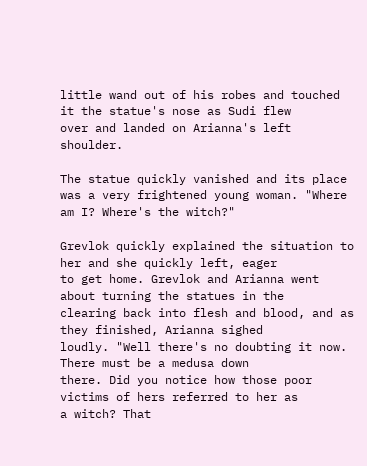little wand out of his robes and touched it the statue's nose as Sudi flew
over and landed on Arianna's left shoulder.

The statue quickly vanished and its place was a very frightened young woman. "Where am I? Where's the witch?"

Grevlok quickly explained the situation to her and she quickly left, eager
to get home. Grevlok and Arianna went about turning the statues in the
clearing back into flesh and blood, and as they finished, Arianna sighed
loudly. "Well there's no doubting it now. There must be a medusa down
there. Did you notice how those poor victims of hers referred to her as
a witch? That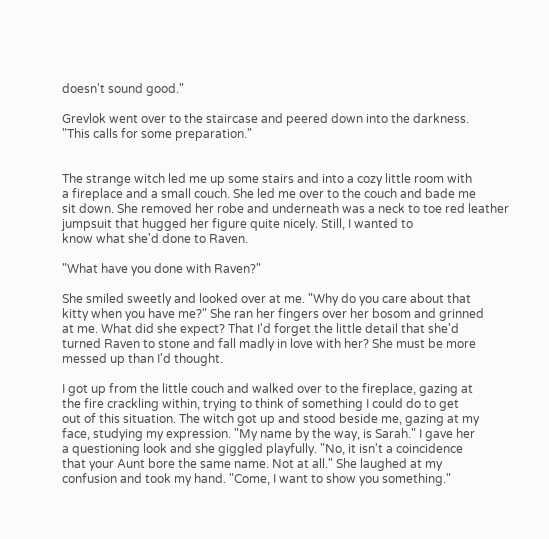doesn't sound good."

Grevlok went over to the staircase and peered down into the darkness.
"This calls for some preparation."


The strange witch led me up some stairs and into a cozy little room with
a fireplace and a small couch. She led me over to the couch and bade me
sit down. She removed her robe and underneath was a neck to toe red leather jumpsuit that hugged her figure quite nicely. Still, I wanted to
know what she'd done to Raven.

"What have you done with Raven?"

She smiled sweetly and looked over at me. "Why do you care about that
kitty when you have me?" She ran her fingers over her bosom and grinned
at me. What did she expect? That I'd forget the little detail that she'd
turned Raven to stone and fall madly in love with her? She must be more
messed up than I'd thought.

I got up from the little couch and walked over to the fireplace, gazing at
the fire crackling within, trying to think of something I could do to get
out of this situation. The witch got up and stood beside me, gazing at my
face, studying my expression. "My name by the way, is Sarah." I gave her
a questioning look and she giggled playfully. "No, it isn't a coincidence
that your Aunt bore the same name. Not at all." She laughed at my
confusion and took my hand. "Come, I want to show you something."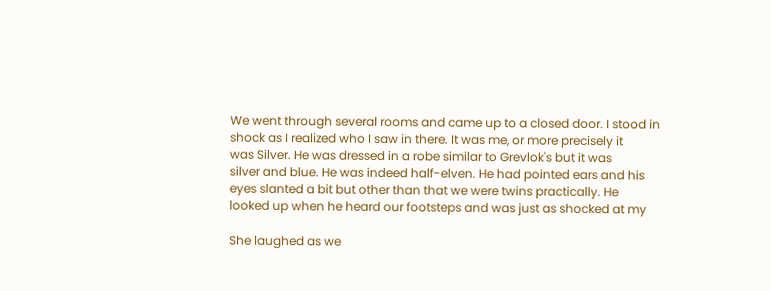We went through several rooms and came up to a closed door. I stood in
shock as I realized who I saw in there. It was me, or more precisely it
was Silver. He was dressed in a robe similar to Grevlok's but it was
silver and blue. He was indeed half-elven. He had pointed ears and his
eyes slanted a bit but other than that we were twins practically. He
looked up when he heard our footsteps and was just as shocked at my

She laughed as we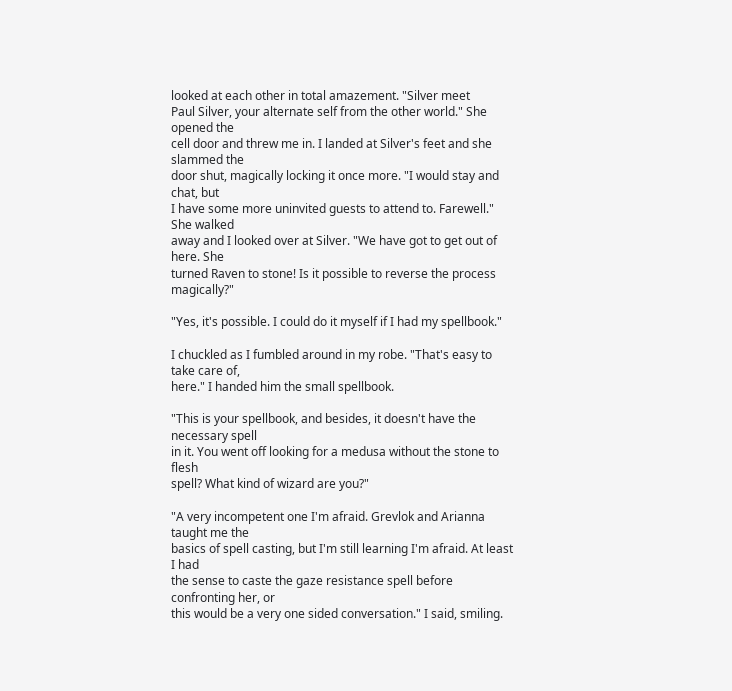looked at each other in total amazement. "Silver meet
Paul Silver, your alternate self from the other world." She opened the
cell door and threw me in. I landed at Silver's feet and she slammed the
door shut, magically locking it once more. "I would stay and chat, but
I have some more uninvited guests to attend to. Farewell." She walked
away and I looked over at Silver. "We have got to get out of here. She
turned Raven to stone! Is it possible to reverse the process magically?"

"Yes, it's possible. I could do it myself if I had my spellbook."

I chuckled as I fumbled around in my robe. "That's easy to take care of,
here." I handed him the small spellbook.

"This is your spellbook, and besides, it doesn't have the necessary spell
in it. You went off looking for a medusa without the stone to flesh
spell? What kind of wizard are you?"

"A very incompetent one I'm afraid. Grevlok and Arianna taught me the
basics of spell casting, but I'm still learning I'm afraid. At least I had
the sense to caste the gaze resistance spell before confronting her, or
this would be a very one sided conversation." I said, smiling.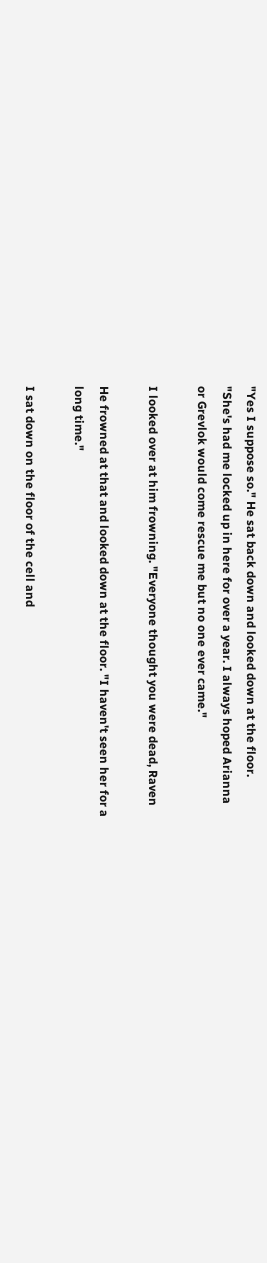"Yes I suppose so." He sat back down and looked down at the floor.
"She's had me locked up in here for over a year. I always hoped Arianna
or Grevlok would come rescue me but no one ever came."

I looked over at him frowning. "Everyone thought you were dead, Raven

He frowned at that and looked down at the floor. "I haven't seen her for a
long time."

I sat down on the floor of the cell and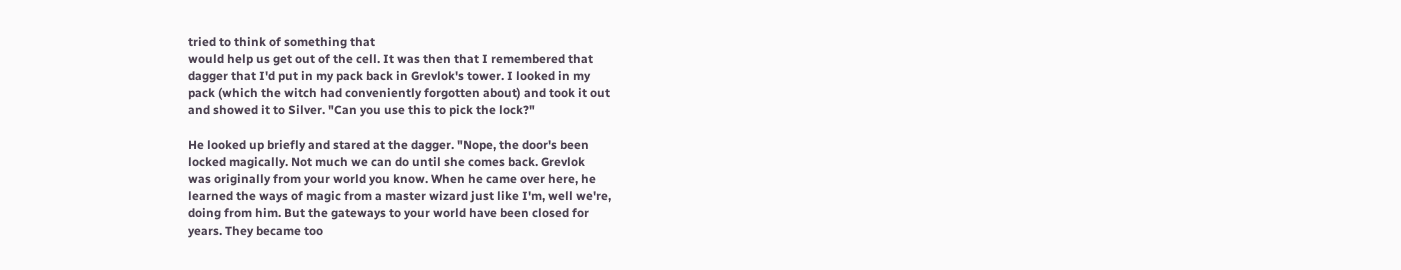tried to think of something that
would help us get out of the cell. It was then that I remembered that
dagger that I'd put in my pack back in Grevlok's tower. I looked in my
pack (which the witch had conveniently forgotten about) and took it out
and showed it to Silver. "Can you use this to pick the lock?"

He looked up briefly and stared at the dagger. "Nope, the door's been
locked magically. Not much we can do until she comes back. Grevlok
was originally from your world you know. When he came over here, he
learned the ways of magic from a master wizard just like I'm, well we're,
doing from him. But the gateways to your world have been closed for
years. They became too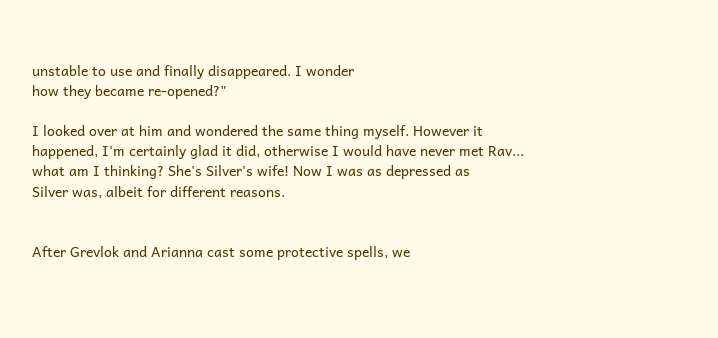unstable to use and finally disappeared. I wonder
how they became re-opened?"

I looked over at him and wondered the same thing myself. However it
happened, I'm certainly glad it did, otherwise I would have never met Rav...
what am I thinking? She's Silver's wife! Now I was as depressed as
Silver was, albeit for different reasons.


After Grevlok and Arianna cast some protective spells, we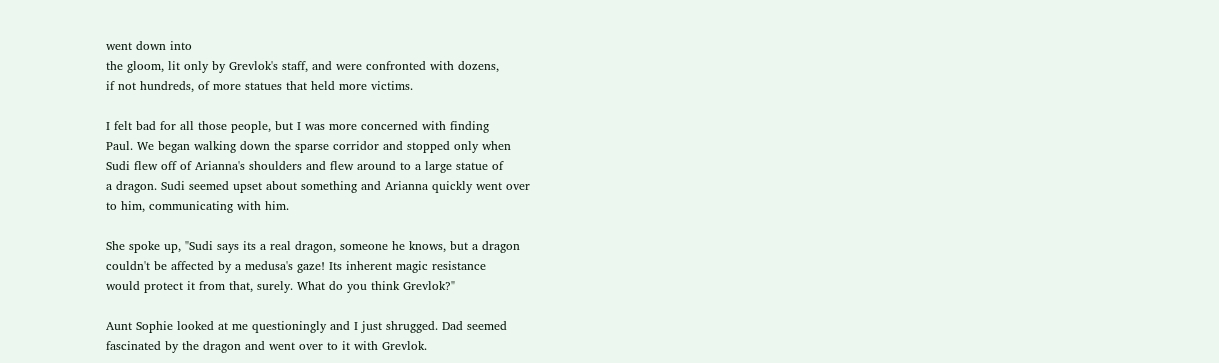went down into
the gloom, lit only by Grevlok's staff, and were confronted with dozens,
if not hundreds, of more statues that held more victims.

I felt bad for all those people, but I was more concerned with finding
Paul. We began walking down the sparse corridor and stopped only when
Sudi flew off of Arianna's shoulders and flew around to a large statue of
a dragon. Sudi seemed upset about something and Arianna quickly went over
to him, communicating with him.

She spoke up, "Sudi says its a real dragon, someone he knows, but a dragon
couldn't be affected by a medusa's gaze! Its inherent magic resistance
would protect it from that, surely. What do you think Grevlok?"

Aunt Sophie looked at me questioningly and I just shrugged. Dad seemed
fascinated by the dragon and went over to it with Grevlok.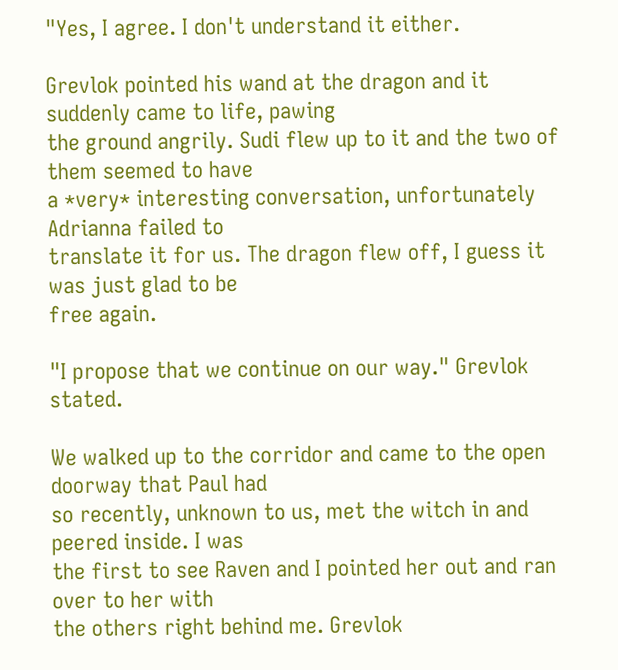"Yes, I agree. I don't understand it either.

Grevlok pointed his wand at the dragon and it suddenly came to life, pawing
the ground angrily. Sudi flew up to it and the two of them seemed to have
a *very* interesting conversation, unfortunately Adrianna failed to
translate it for us. The dragon flew off, I guess it was just glad to be
free again.

"I propose that we continue on our way." Grevlok stated.

We walked up to the corridor and came to the open doorway that Paul had
so recently, unknown to us, met the witch in and peered inside. I was
the first to see Raven and I pointed her out and ran over to her with
the others right behind me. Grevlok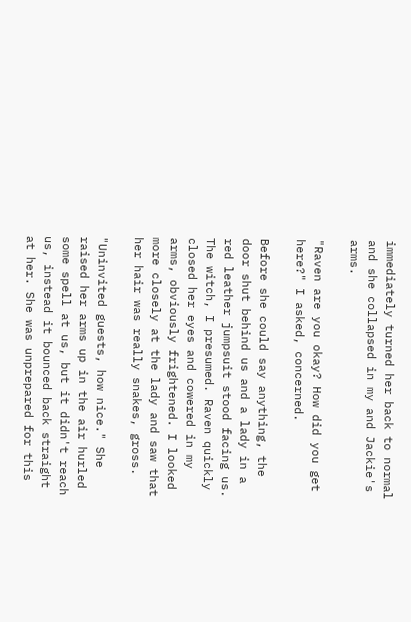immediately turned her back to normal
and she collapsed in my and Jackie's arms.

"Raven are you okay? How did you get here?" I asked, concerned.

Before she could say anything, the door shut behind us and a lady in a red leather jumpsuit stood facing us. The witch, I presumed. Raven quickly
closed her eyes and cowered in my arms, obviously frightened. I looked
more closely at the lady and saw that her hair was really snakes, gross.

"Uninvited guests, how nice." She raised her arms up in the air hurled
some spell at us, but it didn't reach us, instead it bounced back straight
at her. She was unprepared for this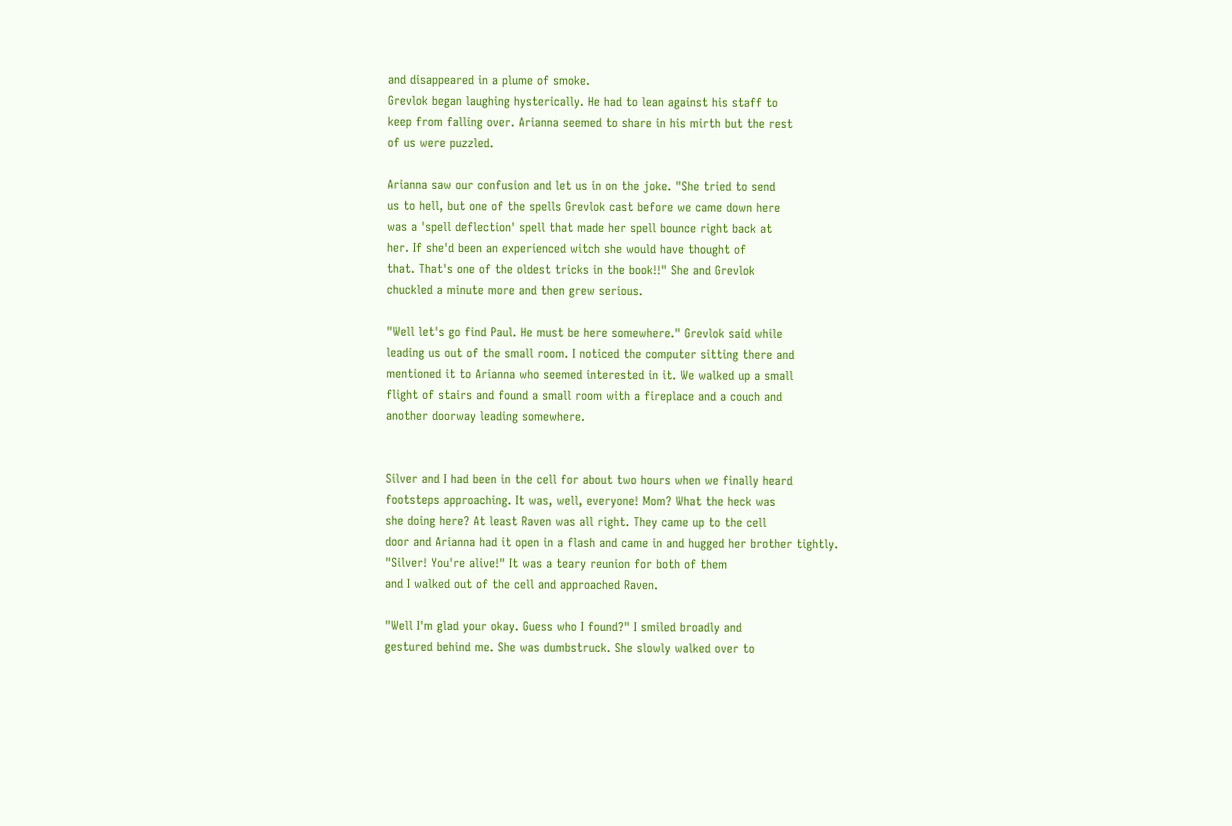and disappeared in a plume of smoke.
Grevlok began laughing hysterically. He had to lean against his staff to
keep from falling over. Arianna seemed to share in his mirth but the rest
of us were puzzled.

Arianna saw our confusion and let us in on the joke. "She tried to send
us to hell, but one of the spells Grevlok cast before we came down here
was a 'spell deflection' spell that made her spell bounce right back at
her. If she'd been an experienced witch she would have thought of
that. That's one of the oldest tricks in the book!!" She and Grevlok
chuckled a minute more and then grew serious.

"Well let's go find Paul. He must be here somewhere." Grevlok said while
leading us out of the small room. I noticed the computer sitting there and
mentioned it to Arianna who seemed interested in it. We walked up a small
flight of stairs and found a small room with a fireplace and a couch and
another doorway leading somewhere.


Silver and I had been in the cell for about two hours when we finally heard
footsteps approaching. It was, well, everyone! Mom? What the heck was
she doing here? At least Raven was all right. They came up to the cell
door and Arianna had it open in a flash and came in and hugged her brother tightly. "Silver! You're alive!" It was a teary reunion for both of them
and I walked out of the cell and approached Raven.

"Well I'm glad your okay. Guess who I found?" I smiled broadly and
gestured behind me. She was dumbstruck. She slowly walked over to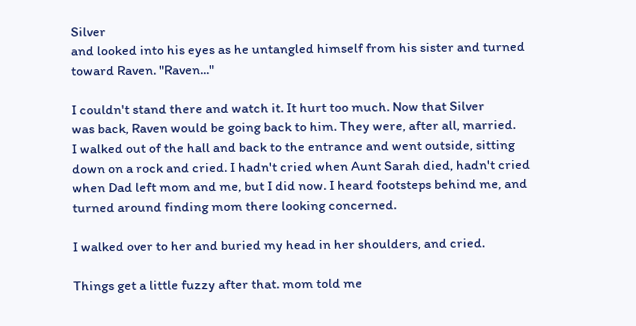Silver
and looked into his eyes as he untangled himself from his sister and turned
toward Raven. "Raven..."

I couldn't stand there and watch it. It hurt too much. Now that Silver
was back, Raven would be going back to him. They were, after all, married.
I walked out of the hall and back to the entrance and went outside, sitting
down on a rock and cried. I hadn't cried when Aunt Sarah died, hadn't cried
when Dad left mom and me, but I did now. I heard footsteps behind me, and
turned around finding mom there looking concerned.

I walked over to her and buried my head in her shoulders, and cried.

Things get a little fuzzy after that. mom told me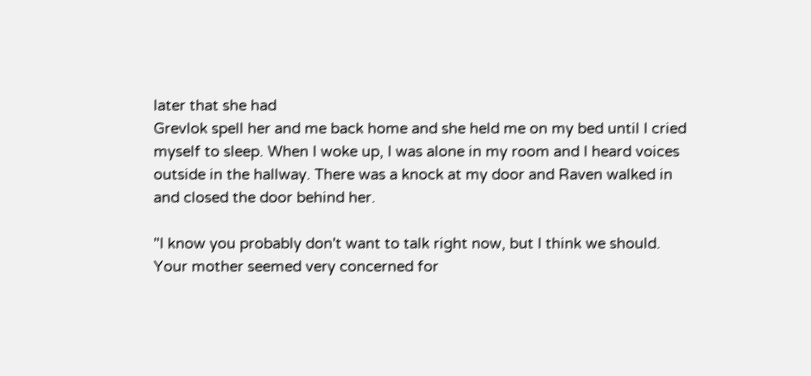later that she had
Grevlok spell her and me back home and she held me on my bed until I cried
myself to sleep. When I woke up, I was alone in my room and I heard voices
outside in the hallway. There was a knock at my door and Raven walked in
and closed the door behind her.

"I know you probably don't want to talk right now, but I think we should.
Your mother seemed very concerned for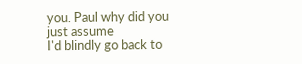you. Paul why did you just assume
I'd blindly go back to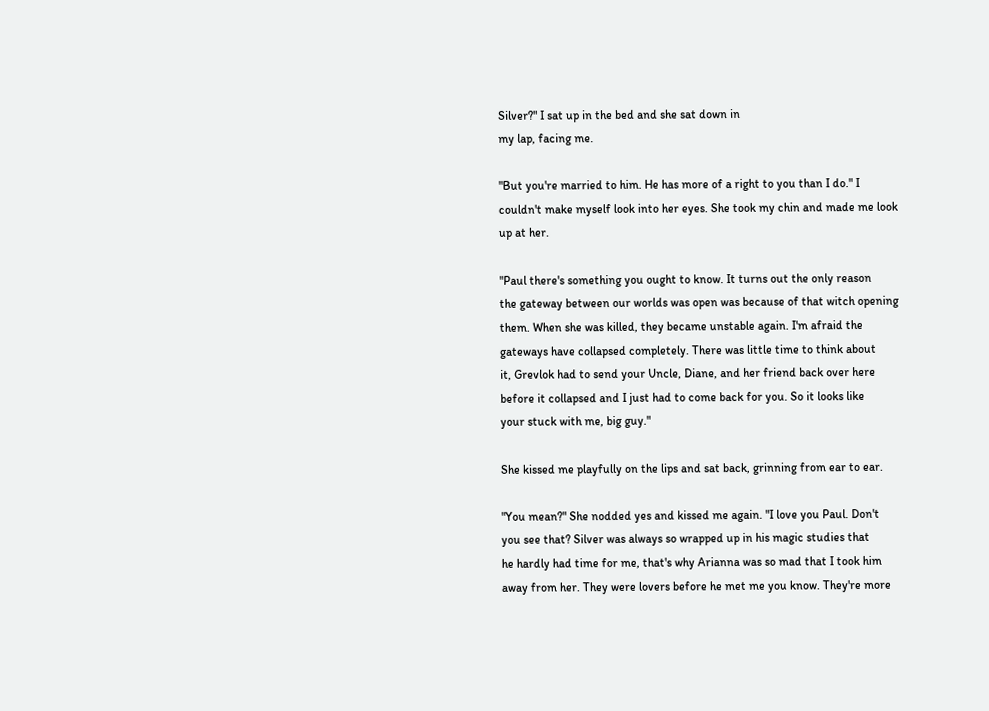Silver?" I sat up in the bed and she sat down in
my lap, facing me.

"But you're married to him. He has more of a right to you than I do." I
couldn't make myself look into her eyes. She took my chin and made me look
up at her.

"Paul there's something you ought to know. It turns out the only reason
the gateway between our worlds was open was because of that witch opening
them. When she was killed, they became unstable again. I'm afraid the
gateways have collapsed completely. There was little time to think about
it, Grevlok had to send your Uncle, Diane, and her friend back over here
before it collapsed and I just had to come back for you. So it looks like
your stuck with me, big guy."

She kissed me playfully on the lips and sat back, grinning from ear to ear.

"You mean?" She nodded yes and kissed me again. "I love you Paul. Don't
you see that? Silver was always so wrapped up in his magic studies that
he hardly had time for me, that's why Arianna was so mad that I took him
away from her. They were lovers before he met me you know. They're more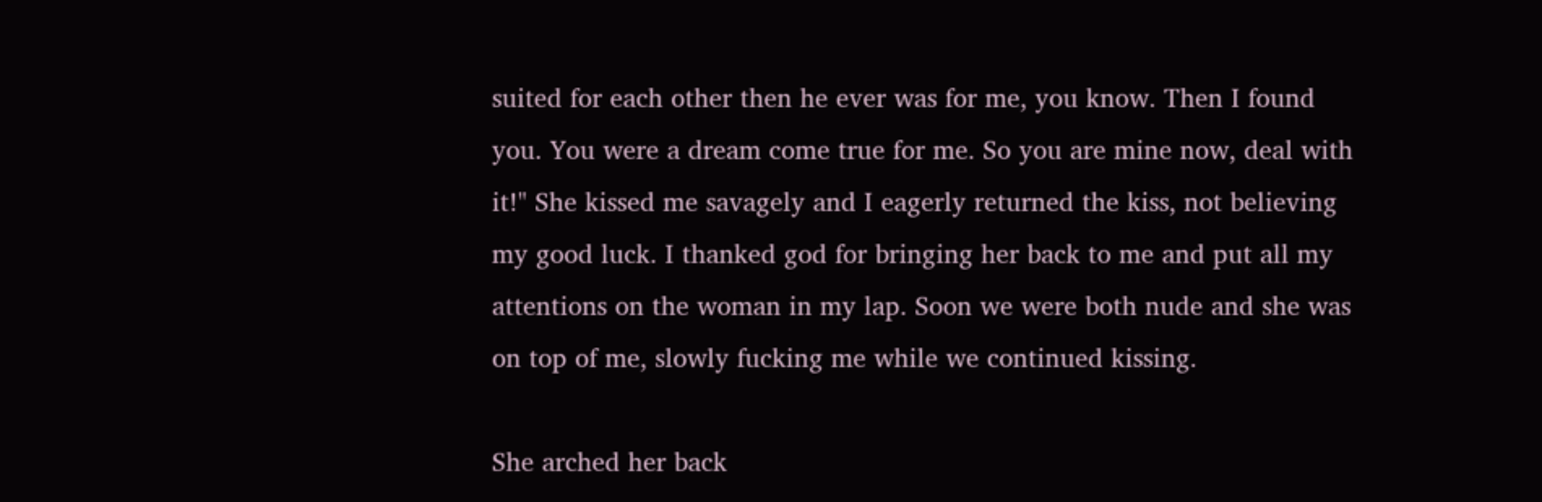suited for each other then he ever was for me, you know. Then I found
you. You were a dream come true for me. So you are mine now, deal with
it!" She kissed me savagely and I eagerly returned the kiss, not believing
my good luck. I thanked god for bringing her back to me and put all my
attentions on the woman in my lap. Soon we were both nude and she was
on top of me, slowly fucking me while we continued kissing.

She arched her back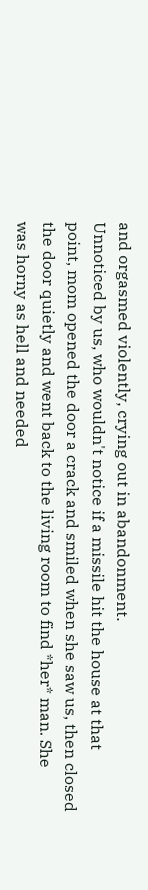and orgasmed violently, crying out in abandonment.
Unnoticed by us, who wouldn't notice if a missile hit the house at that
point, mom opened the door a crack and smiled when she saw us, then closed
the door quietly and went back to the living room to find *her* man. She
was horny as hell and needed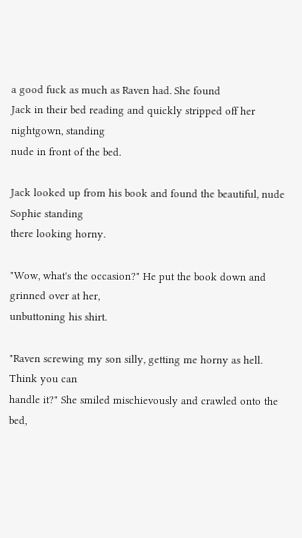a good fuck as much as Raven had. She found
Jack in their bed reading and quickly stripped off her nightgown, standing
nude in front of the bed.

Jack looked up from his book and found the beautiful, nude Sophie standing
there looking horny.

"Wow, what's the occasion?" He put the book down and grinned over at her,
unbuttoning his shirt.

"Raven screwing my son silly, getting me horny as hell. Think you can
handle it?" She smiled mischievously and crawled onto the bed,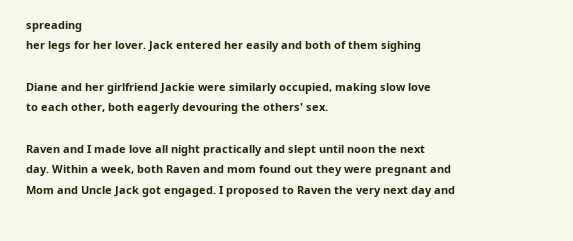spreading
her legs for her lover. Jack entered her easily and both of them sighing

Diane and her girlfriend Jackie were similarly occupied, making slow love
to each other, both eagerly devouring the others' sex.

Raven and I made love all night practically and slept until noon the next
day. Within a week, both Raven and mom found out they were pregnant and
Mom and Uncle Jack got engaged. I proposed to Raven the very next day and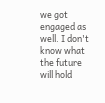we got engaged as well. I don't know what the future will hold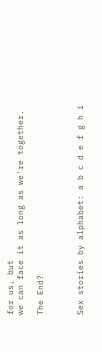for us, but
we can face it as long as we're together.

The End?



Sex stories by alphabet: a b c d e f g h i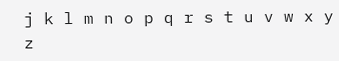j k l m n o p q r s t u v w x y z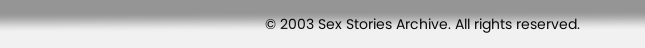© 2003 Sex Stories Archive. All rights reserved.